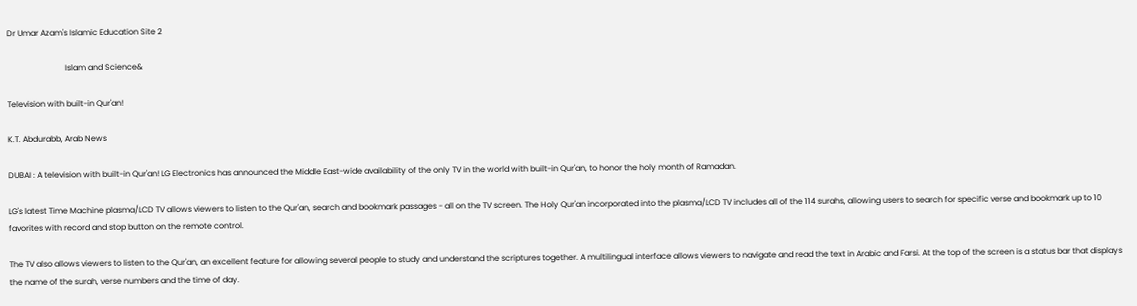Dr Umar Azam's Islamic Education Site 2

                             Islam and Science&

Television with built-in Qur'an!

K.T. Abdurabb, Arab News

DUBAI : A television with built-in Qur'an! LG Electronics has announced the Middle East-wide availability of the only TV in the world with built-in Qur'an, to honor the holy month of Ramadan.

LG's latest Time Machine plasma/LCD TV allows viewers to listen to the Qur'an, search and bookmark passages - all on the TV screen. The Holy Qur'an incorporated into the plasma/LCD TV includes all of the 114 surahs, allowing users to search for specific verse and bookmark up to 10 favorites with record and stop button on the remote control.

The TV also allows viewers to listen to the Qur'an, an excellent feature for allowing several people to study and understand the scriptures together. A multilingual interface allows viewers to navigate and read the text in Arabic and Farsi. At the top of the screen is a status bar that displays the name of the surah, verse numbers and the time of day.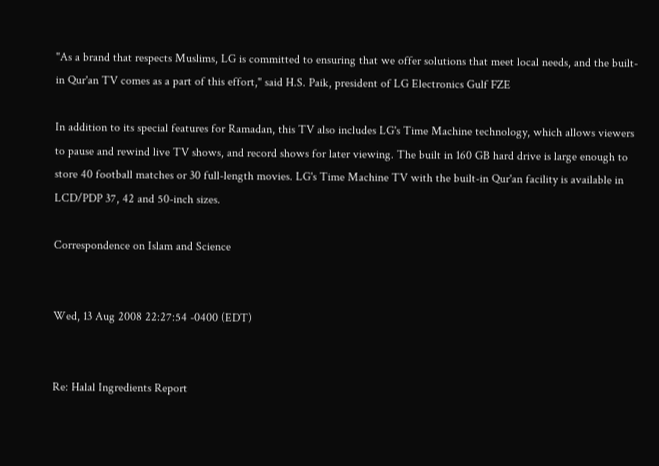"As a brand that respects Muslims, LG is committed to ensuring that we offer solutions that meet local needs, and the built-in Qur'an TV comes as a part of this effort," said H.S. Paik, president of LG Electronics Gulf FZE

In addition to its special features for Ramadan, this TV also includes LG's Time Machine technology, which allows viewers to pause and rewind live TV shows, and record shows for later viewing. The built in 160 GB hard drive is large enough to store 40 football matches or 30 full-length movies. LG's Time Machine TV with the built-in Qur'an facility is available in LCD/PDP 37, 42 and 50-inch sizes.

Correspondence on Islam and Science


Wed, 13 Aug 2008 22:27:54 -0400 (EDT)


Re: Halal Ingredients Report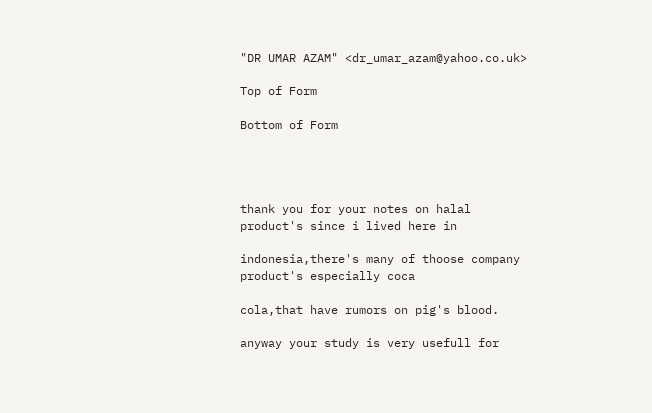"DR UMAR AZAM" <dr_umar_azam@yahoo.co.uk>

Top of Form

Bottom of Form




thank you for your notes on halal product's since i lived here in

indonesia,there's many of thoose company product's especially coca

cola,that have rumors on pig's blood.

anyway your study is very usefull for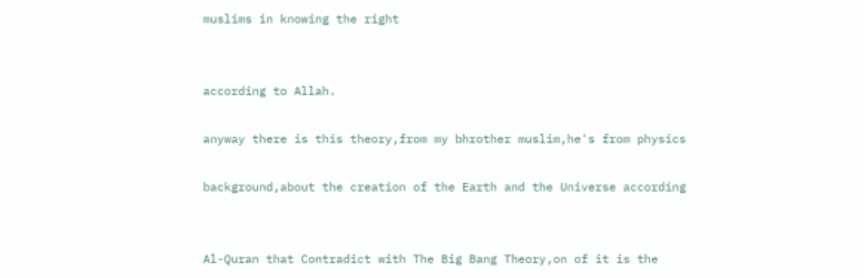muslims in knowing the right


according to Allah.

anyway there is this theory,from my bhrother muslim,he's from physics

background,about the creation of the Earth and the Universe according


Al-Quran that Contradict with The Big Bang Theory,on of it is the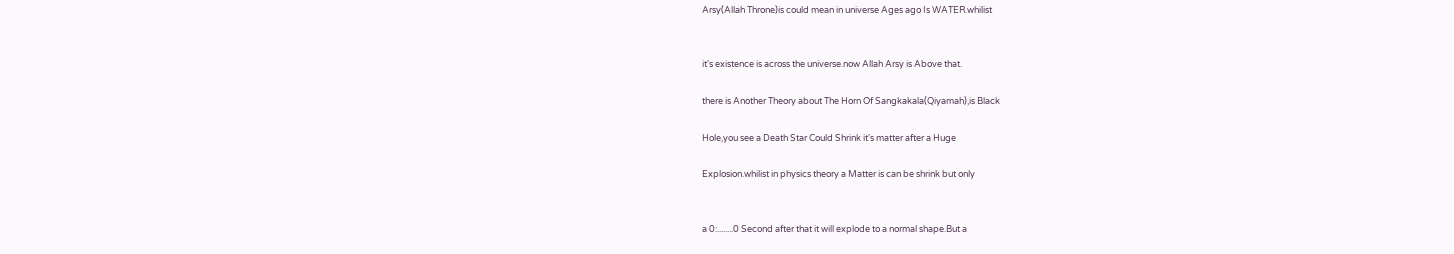Arsy(Allah Throne)is could mean in universe Ages ago Is WATER.whilist


it's existence is across the universe.now Allah Arsy is Above that.

there is Another Theory about The Horn Of Sangkakala(Qiyamah),is Black

Hole,you see a Death Star Could Shrink it's matter after a Huge

Explosion.whilist in physics theory a Matter is can be shrink but only


a 0:........0 Second after that it will explode to a normal shape.But a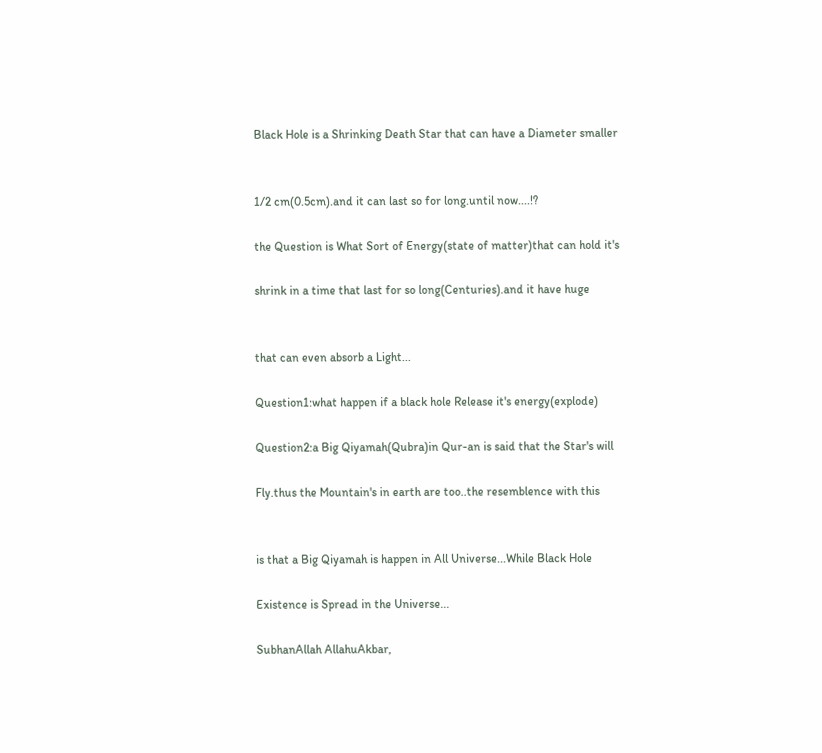Black Hole is a Shrinking Death Star that can have a Diameter smaller


1/2 cm(0.5cm).and it can last so for long.until now....!?

the Question is What Sort of Energy(state of matter)that can hold it's

shrink in a time that last for so long(Centuries).and it have huge


that can even absorb a Light...

Question1:what happen if a black hole Release it's energy(explode)

Question2:a Big Qiyamah(Qubra)in Qur-an is said that the Star's will

Fly.thus the Mountain's in earth are too..the resemblence with this


is that a Big Qiyamah is happen in All Universe...While Black Hole

Existence is Spread in the Universe...

SubhanAllah AllahuAkbar,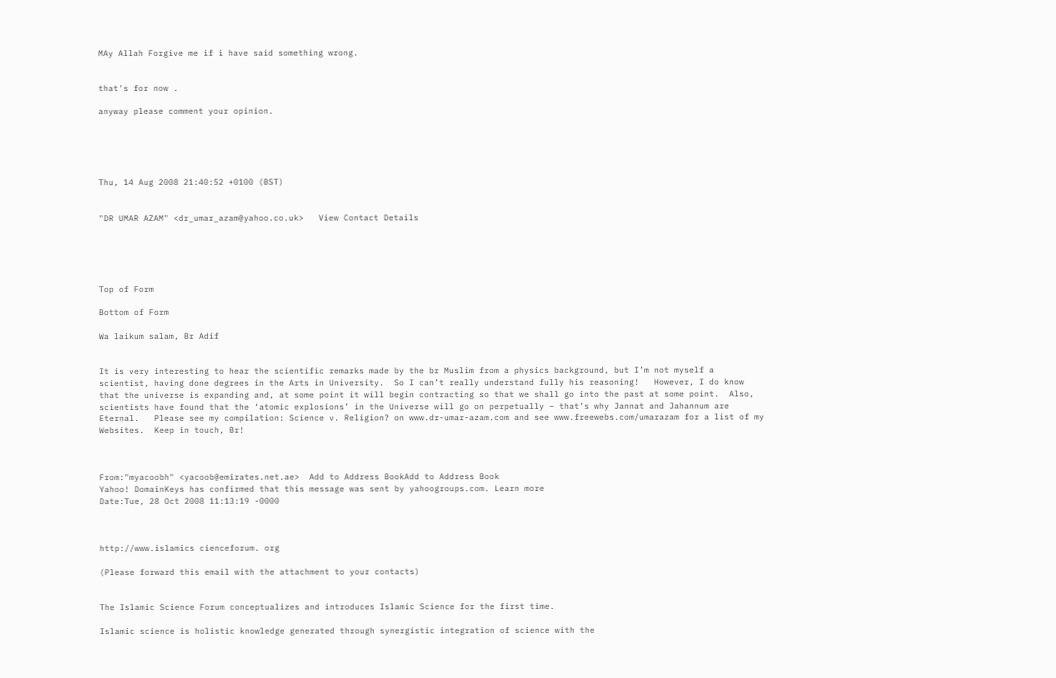MAy Allah Forgive me if i have said something wrong.


that's for now .

anyway please comment your opinion.





Thu, 14 Aug 2008 21:40:52 +0100 (BST)


"DR UMAR AZAM" <dr_umar_azam@yahoo.co.uk>   View Contact Details





Top of Form

Bottom of Form

Wa laikum salam, Br Adif


It is very interesting to hear the scientific remarks made by the br Muslim from a physics background, but I’m not myself a scientist, having done degrees in the Arts in University.  So I can’t really understand fully his reasoning!   However, I do know that the universe is expanding and, at some point it will begin contracting so that we shall go into the past at some point.  Also, scientists have found that the ‘atomic explosions’ in the Universe will go on perpetually – that’s why Jannat and Jahannum are Eternal.   Please see my compilation: Science v. Religion? on www.dr-umar-azam.com and see www.freewebs.com/umarazam for a list of my Websites.  Keep in touch, Br!



From:"myacoobh" <yacoob@emirates.net.ae>  Add to Address BookAdd to Address Book
Yahoo! DomainKeys has confirmed that this message was sent by yahoogroups.com. Learn more
Date:Tue, 28 Oct 2008 11:13:19 -0000



http://www.islamics cienceforum. org

(Please forward this email with the attachment to your contacts)


The Islamic Science Forum conceptualizes and introduces Islamic Science for the first time.

Islamic science is holistic knowledge generated through synergistic integration of science with the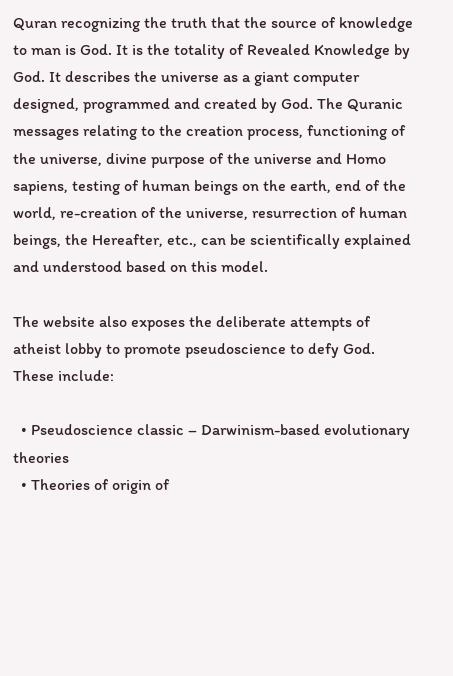Quran recognizing the truth that the source of knowledge to man is God. It is the totality of Revealed Knowledge by God. It describes the universe as a giant computer designed, programmed and created by God. The Quranic messages relating to the creation process, functioning of the universe, divine purpose of the universe and Homo sapiens, testing of human beings on the earth, end of the world, re-creation of the universe, resurrection of human beings, the Hereafter, etc., can be scientifically explained and understood based on this model.

The website also exposes the deliberate attempts of atheist lobby to promote pseudoscience to defy God. These include:

  • Pseudoscience classic – Darwinism-based evolutionary theories
  • Theories of origin of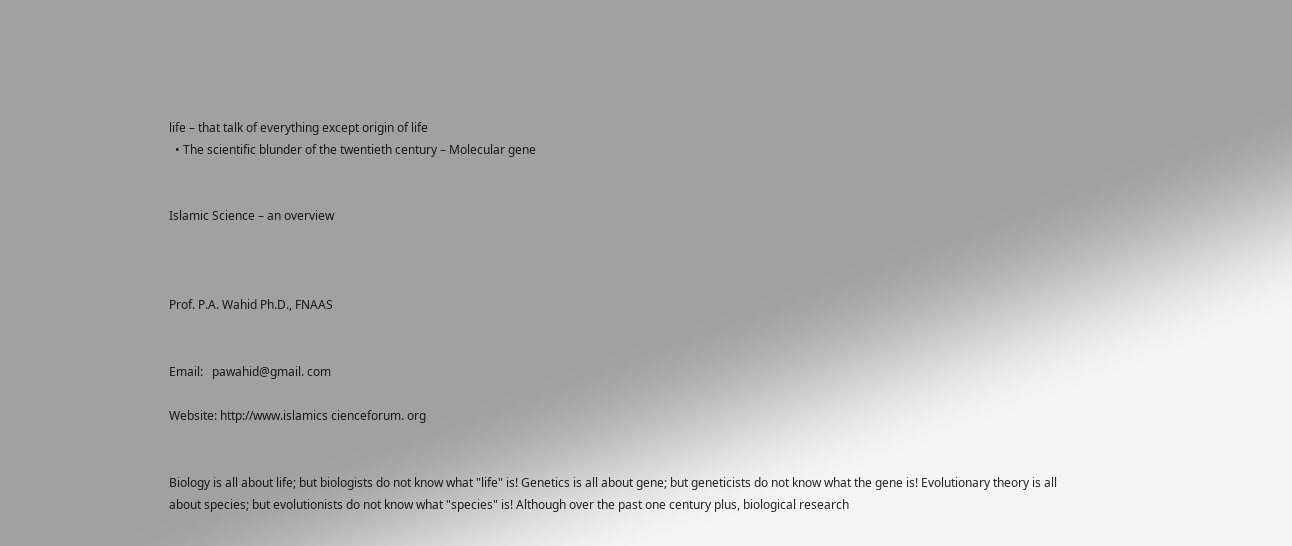life – that talk of everything except origin of life
  • The scientific blunder of the twentieth century – Molecular gene


Islamic Science – an overview



Prof. P.A. Wahid Ph.D., FNAAS


Email:   pawahid@gmail. com

Website: http://www.islamics cienceforum. org


Biology is all about life; but biologists do not know what "life" is! Genetics is all about gene; but geneticists do not know what the gene is! Evolutionary theory is all about species; but evolutionists do not know what "species" is! Although over the past one century plus, biological research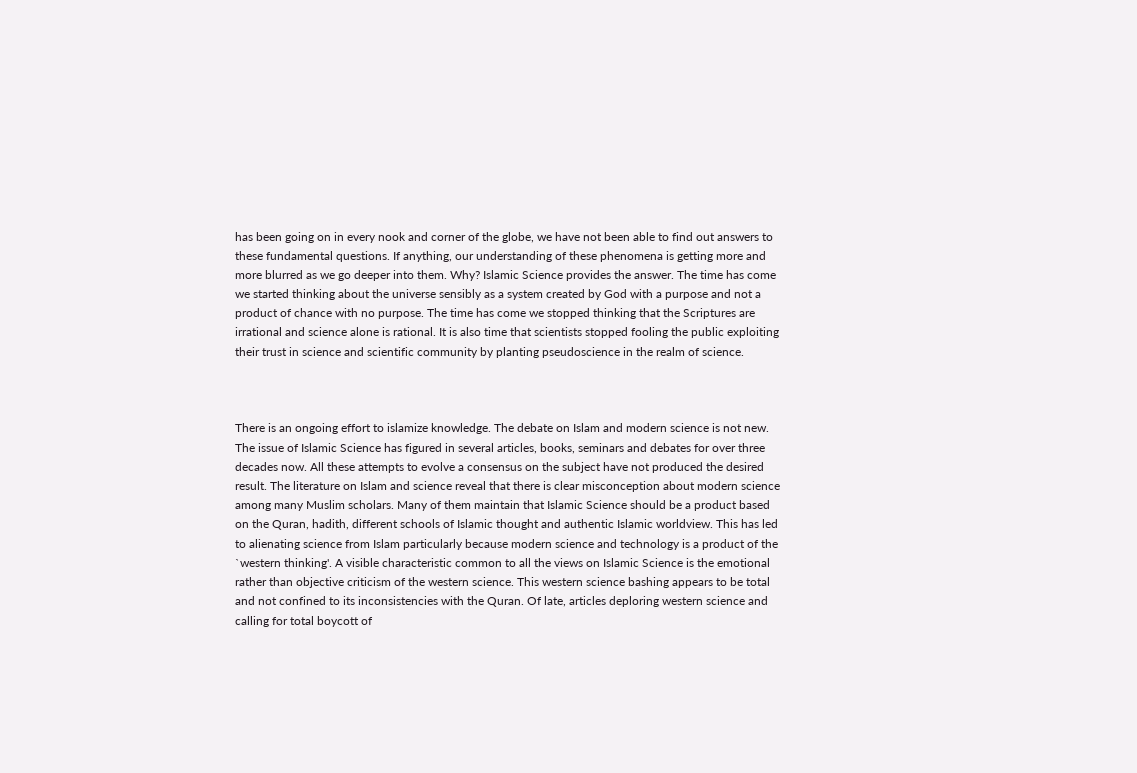has been going on in every nook and corner of the globe, we have not been able to find out answers to these fundamental questions. If anything, our understanding of these phenomena is getting more and more blurred as we go deeper into them. Why? Islamic Science provides the answer. The time has come we started thinking about the universe sensibly as a system created by God with a purpose and not a product of chance with no purpose. The time has come we stopped thinking that the Scriptures are irrational and science alone is rational. It is also time that scientists stopped fooling the public exploiting their trust in science and scientific community by planting pseudoscience in the realm of science.



There is an ongoing effort to islamize knowledge. The debate on Islam and modern science is not new. The issue of Islamic Science has figured in several articles, books, seminars and debates for over three decades now. All these attempts to evolve a consensus on the subject have not produced the desired result. The literature on Islam and science reveal that there is clear misconception about modern science among many Muslim scholars. Many of them maintain that Islamic Science should be a product based on the Quran, hadith, different schools of Islamic thought and authentic Islamic worldview. This has led to alienating science from Islam particularly because modern science and technology is a product of the `western thinking'. A visible characteristic common to all the views on Islamic Science is the emotional rather than objective criticism of the western science. This western science bashing appears to be total and not confined to its inconsistencies with the Quran. Of late, articles deploring western science and calling for total boycott of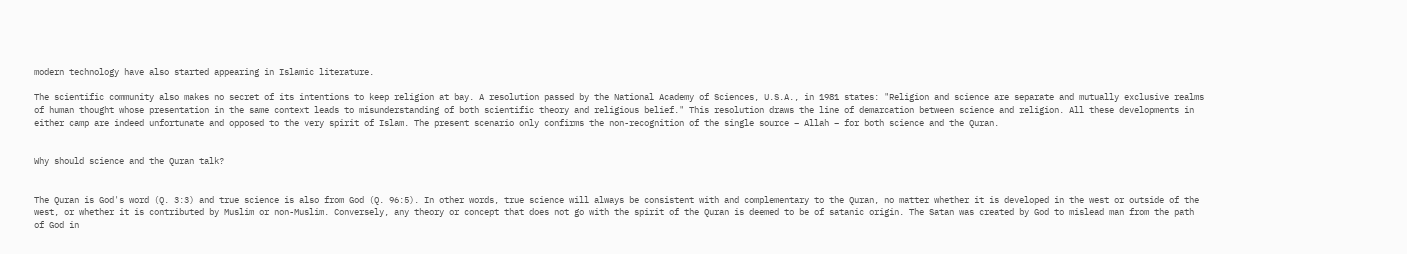modern technology have also started appearing in Islamic literature.

The scientific community also makes no secret of its intentions to keep religion at bay. A resolution passed by the National Academy of Sciences, U.S.A., in 1981 states: "Religion and science are separate and mutually exclusive realms of human thought whose presentation in the same context leads to misunderstanding of both scientific theory and religious belief." This resolution draws the line of demarcation between science and religion. All these developments in either camp are indeed unfortunate and opposed to the very spirit of Islam. The present scenario only confirms the non-recognition of the single source – Allah – for both science and the Quran.


Why should science and the Quran talk?


The Quran is God's word (Q. 3:3) and true science is also from God (Q. 96:5). In other words, true science will always be consistent with and complementary to the Quran, no matter whether it is developed in the west or outside of the west, or whether it is contributed by Muslim or non-Muslim. Conversely, any theory or concept that does not go with the spirit of the Quran is deemed to be of satanic origin. The Satan was created by God to mislead man from the path of God in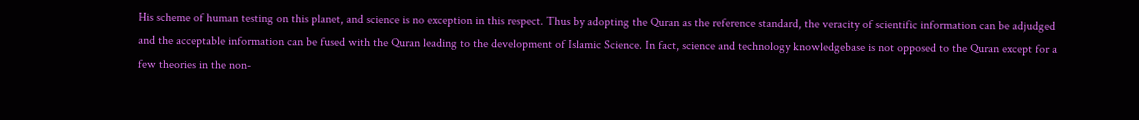His scheme of human testing on this planet, and science is no exception in this respect. Thus by adopting the Quran as the reference standard, the veracity of scientific information can be adjudged and the acceptable information can be fused with the Quran leading to the development of Islamic Science. In fact, science and technology knowledgebase is not opposed to the Quran except for a few theories in the non-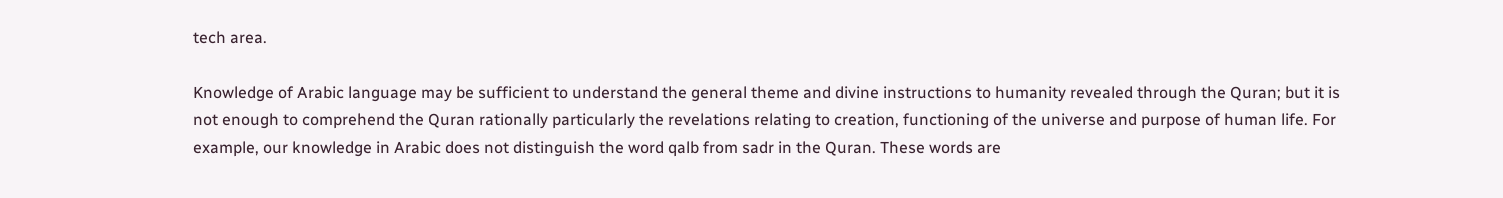tech area.

Knowledge of Arabic language may be sufficient to understand the general theme and divine instructions to humanity revealed through the Quran; but it is not enough to comprehend the Quran rationally particularly the revelations relating to creation, functioning of the universe and purpose of human life. For example, our knowledge in Arabic does not distinguish the word qalb from sadr in the Quran. These words are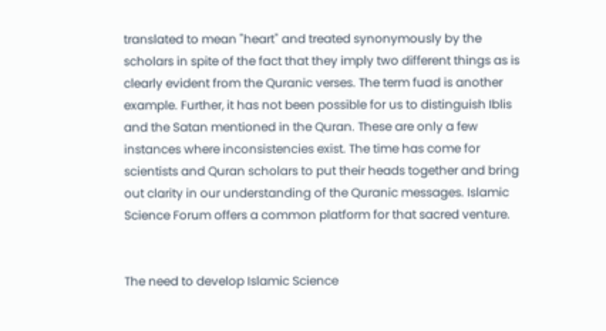translated to mean "heart" and treated synonymously by the scholars in spite of the fact that they imply two different things as is clearly evident from the Quranic verses. The term fuad is another example. Further, it has not been possible for us to distinguish Iblis and the Satan mentioned in the Quran. These are only a few instances where inconsistencies exist. The time has come for scientists and Quran scholars to put their heads together and bring out clarity in our understanding of the Quranic messages. Islamic Science Forum offers a common platform for that sacred venture.


The need to develop Islamic Science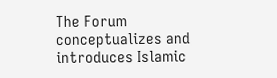The Forum conceptualizes and introduces Islamic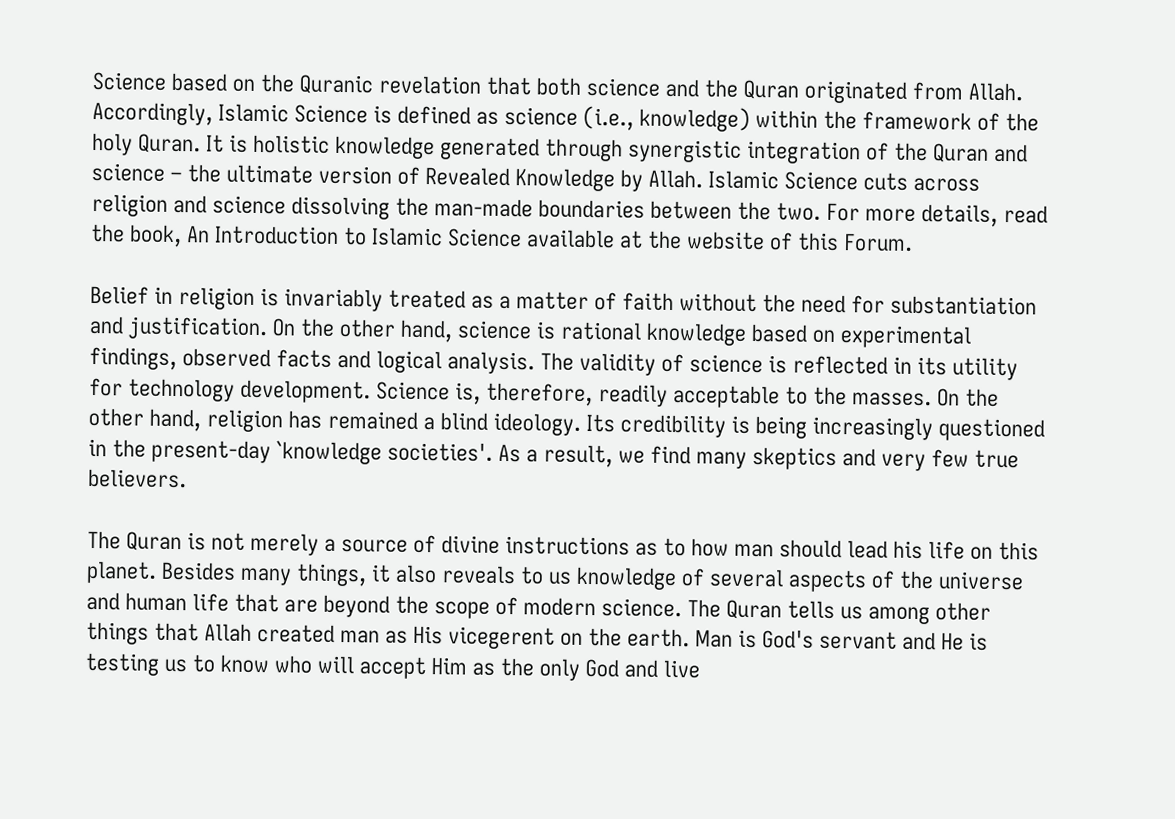Science based on the Quranic revelation that both science and the Quran originated from Allah. Accordingly, Islamic Science is defined as science (i.e., knowledge) within the framework of the holy Quran. It is holistic knowledge generated through synergistic integration of the Quran and science – the ultimate version of Revealed Knowledge by Allah. Islamic Science cuts across religion and science dissolving the man-made boundaries between the two. For more details, read the book, An Introduction to Islamic Science available at the website of this Forum.

Belief in religion is invariably treated as a matter of faith without the need for substantiation and justification. On the other hand, science is rational knowledge based on experimental findings, observed facts and logical analysis. The validity of science is reflected in its utility for technology development. Science is, therefore, readily acceptable to the masses. On the other hand, religion has remained a blind ideology. Its credibility is being increasingly questioned in the present-day `knowledge societies'. As a result, we find many skeptics and very few true believers.

The Quran is not merely a source of divine instructions as to how man should lead his life on this planet. Besides many things, it also reveals to us knowledge of several aspects of the universe and human life that are beyond the scope of modern science. The Quran tells us among other things that Allah created man as His vicegerent on the earth. Man is God's servant and He is testing us to know who will accept Him as the only God and live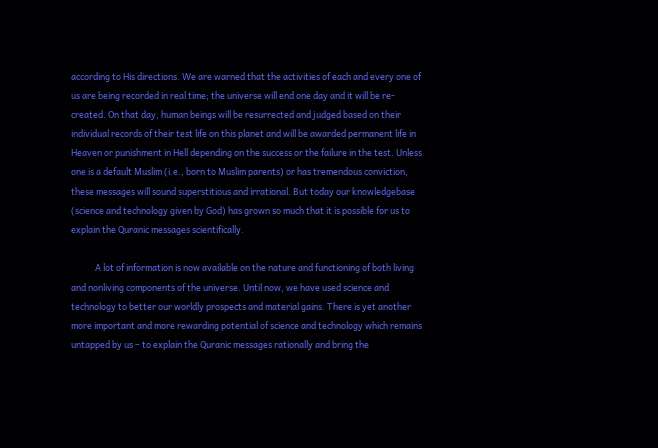according to His directions. We are warned that the activities of each and every one of us are being recorded in real time; the universe will end one day and it will be re-created. On that day, human beings will be resurrected and judged based on their individual records of their test life on this planet and will be awarded permanent life in Heaven or punishment in Hell depending on the success or the failure in the test. Unless one is a default Muslim (i.e., born to Muslim parents) or has tremendous conviction, these messages will sound superstitious and irrational. But today our knowledgebase (science and technology given by God) has grown so much that it is possible for us to explain the Quranic messages scientifically.

            A lot of information is now available on the nature and functioning of both living and nonliving components of the universe. Until now, we have used science and technology to better our worldly prospects and material gains. There is yet another more important and more rewarding potential of science and technology which remains untapped by us – to explain the Quranic messages rationally and bring the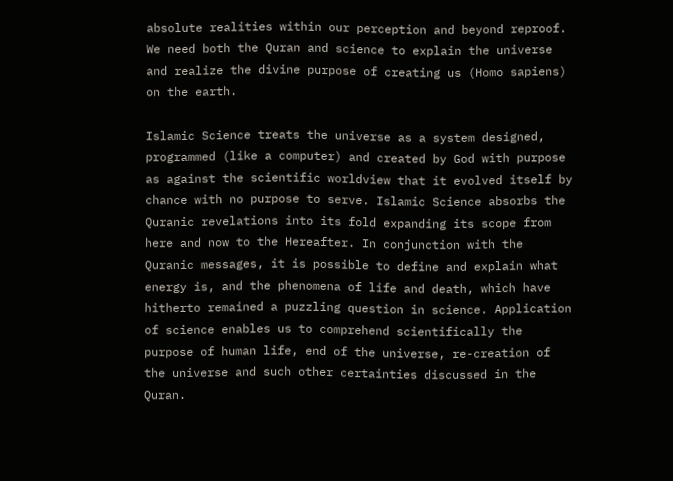absolute realities within our perception and beyond reproof. We need both the Quran and science to explain the universe and realize the divine purpose of creating us (Homo sapiens) on the earth.

Islamic Science treats the universe as a system designed, programmed (like a computer) and created by God with purpose as against the scientific worldview that it evolved itself by chance with no purpose to serve. Islamic Science absorbs the Quranic revelations into its fold expanding its scope from here and now to the Hereafter. In conjunction with the Quranic messages, it is possible to define and explain what energy is, and the phenomena of life and death, which have hitherto remained a puzzling question in science. Application of science enables us to comprehend scientifically the purpose of human life, end of the universe, re-creation of the universe and such other certainties discussed in the Quran.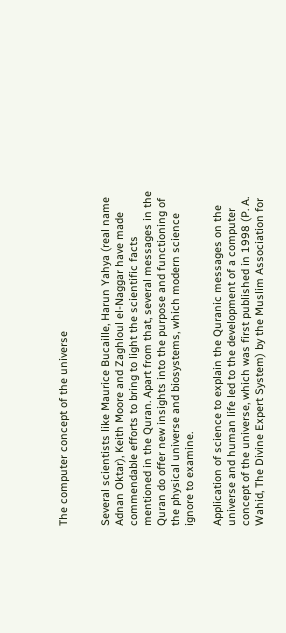The computer concept of the universe


Several scientists like Maurice Bucaille, Harun Yahya (real name Adnan Oktar), Keith Moore and Zaghloul el-Naggar have made commendable efforts to bring to light the scientific facts mentioned in the Quran. Apart from that, several messages in the Quran do offer new insights into the purpose and functioning of the physical universe and biosystems, which modern science ignore to examine.

Application of science to explain the Quranic messages on the universe and human life led to the development of a computer concept of the universe, which was first published in 1998 (P. A. Wahid, The Divine Expert System) by the Muslim Association for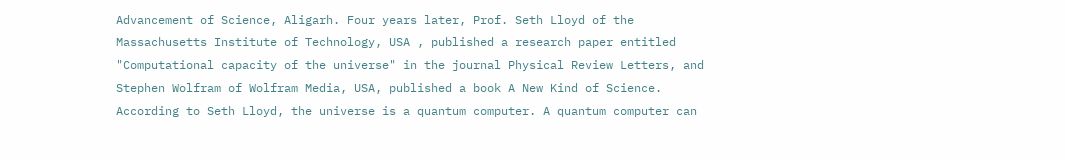Advancement of Science, Aligarh. Four years later, Prof. Seth Lloyd of the Massachusetts Institute of Technology, USA , published a research paper entitled "Computational capacity of the universe" in the journal Physical Review Letters, and Stephen Wolfram of Wolfram Media, USA, published a book A New Kind of Science. According to Seth Lloyd, the universe is a quantum computer. A quantum computer can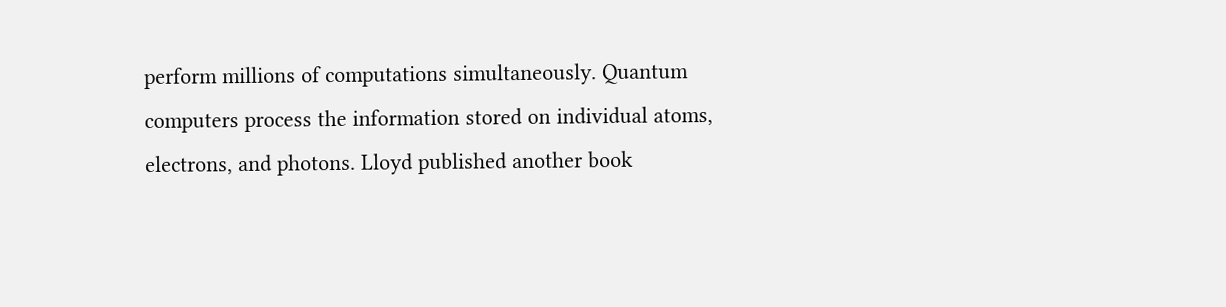perform millions of computations simultaneously. Quantum computers process the information stored on individual atoms, electrons, and photons. Lloyd published another book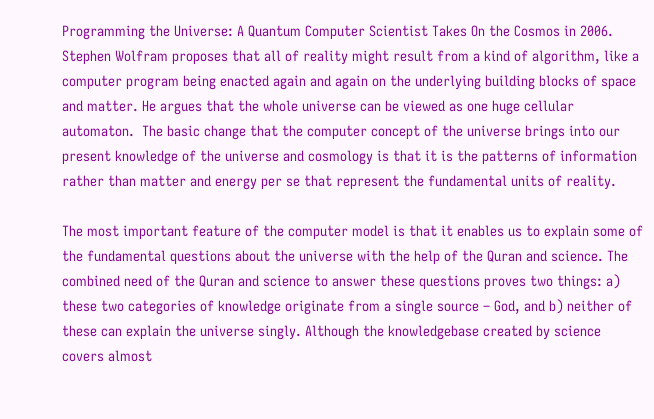Programming the Universe: A Quantum Computer Scientist Takes On the Cosmos in 2006. Stephen Wolfram proposes that all of reality might result from a kind of algorithm, like a computer program being enacted again and again on the underlying building blocks of space and matter. He argues that the whole universe can be viewed as one huge cellular automaton.  The basic change that the computer concept of the universe brings into our present knowledge of the universe and cosmology is that it is the patterns of information rather than matter and energy per se that represent the fundamental units of reality.

The most important feature of the computer model is that it enables us to explain some of the fundamental questions about the universe with the help of the Quran and science. The combined need of the Quran and science to answer these questions proves two things: a) these two categories of knowledge originate from a single source – God, and b) neither of these can explain the universe singly. Although the knowledgebase created by science covers almost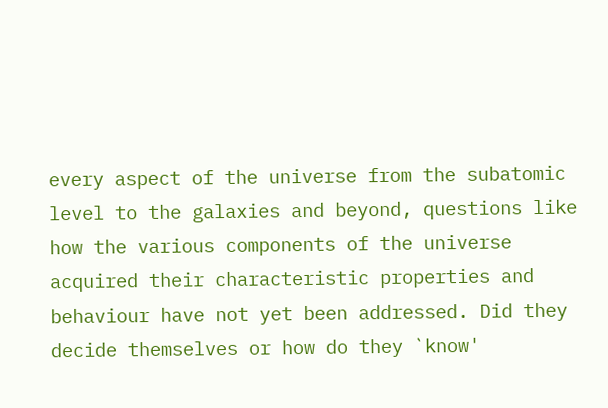every aspect of the universe from the subatomic level to the galaxies and beyond, questions like how the various components of the universe acquired their characteristic properties and behaviour have not yet been addressed. Did they decide themselves or how do they `know'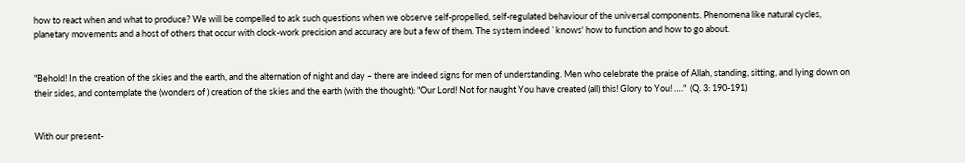how to react when and what to produce? We will be compelled to ask such questions when we observe self-propelled, self-regulated behaviour of the universal components. Phenomena like natural cycles, planetary movements and a host of others that occur with clock-work precision and accuracy are but a few of them. The system indeed `knows' how to function and how to go about.


"Behold! In the creation of the skies and the earth, and the alternation of night and day – there are indeed signs for men of understanding. Men who celebrate the praise of Allah, standing, sitting, and lying down on their sides, and contemplate the (wonders of ) creation of the skies and the earth (with the thought): "Our Lord! Not for naught You have created (all) this! Glory to You! …."  (Q. 3: 190-191)


With our present-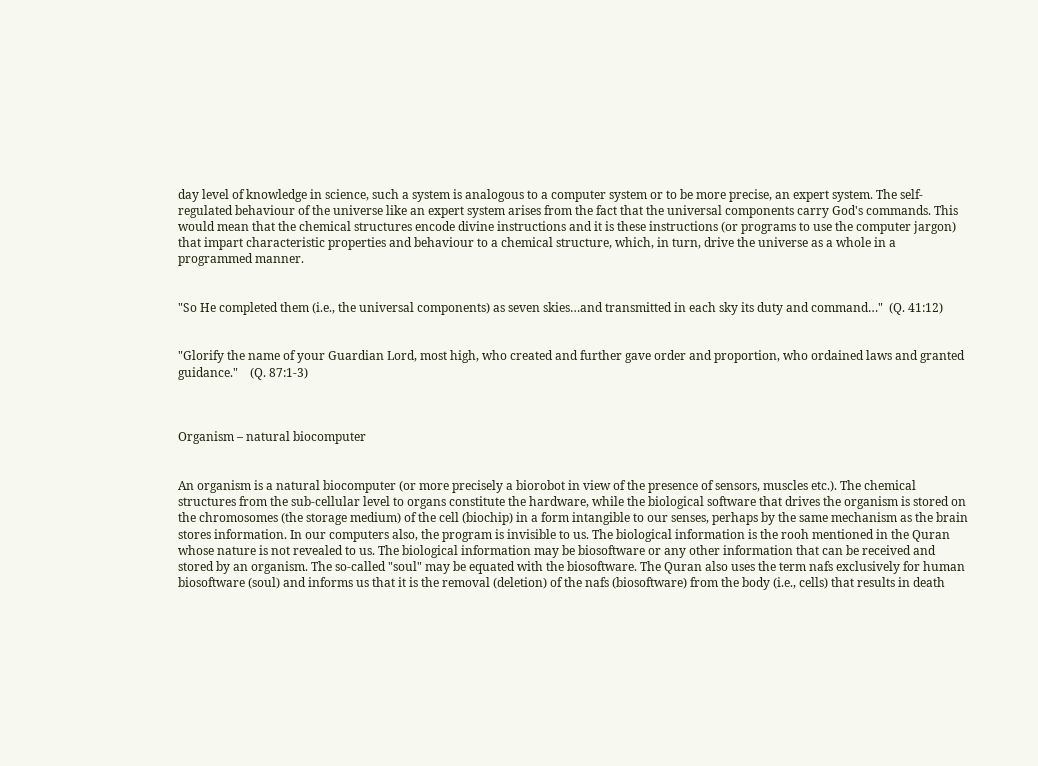day level of knowledge in science, such a system is analogous to a computer system or to be more precise, an expert system. The self-regulated behaviour of the universe like an expert system arises from the fact that the universal components carry God's commands. This would mean that the chemical structures encode divine instructions and it is these instructions (or programs to use the computer jargon) that impart characteristic properties and behaviour to a chemical structure, which, in turn, drive the universe as a whole in a programmed manner.


"So He completed them (i.e., the universal components) as seven skies…and transmitted in each sky its duty and command…"  (Q. 41:12)


"Glorify the name of your Guardian Lord, most high, who created and further gave order and proportion, who ordained laws and granted guidance."    (Q. 87:1-3)



Organism – natural biocomputer


An organism is a natural biocomputer (or more precisely a biorobot in view of the presence of sensors, muscles etc.). The chemical structures from the sub-cellular level to organs constitute the hardware, while the biological software that drives the organism is stored on the chromosomes (the storage medium) of the cell (biochip) in a form intangible to our senses, perhaps by the same mechanism as the brain stores information. In our computers also, the program is invisible to us. The biological information is the rooh mentioned in the Quran whose nature is not revealed to us. The biological information may be biosoftware or any other information that can be received and stored by an organism. The so-called "soul" may be equated with the biosoftware. The Quran also uses the term nafs exclusively for human biosoftware (soul) and informs us that it is the removal (deletion) of the nafs (biosoftware) from the body (i.e., cells) that results in death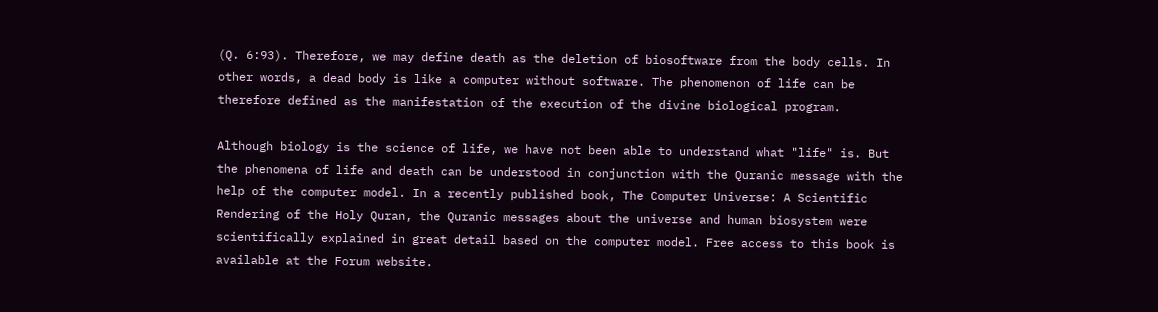(Q. 6:93). Therefore, we may define death as the deletion of biosoftware from the body cells. In other words, a dead body is like a computer without software. The phenomenon of life can be therefore defined as the manifestation of the execution of the divine biological program.

Although biology is the science of life, we have not been able to understand what "life" is. But the phenomena of life and death can be understood in conjunction with the Quranic message with the help of the computer model. In a recently published book, The Computer Universe: A Scientific Rendering of the Holy Quran, the Quranic messages about the universe and human biosystem were scientifically explained in great detail based on the computer model. Free access to this book is available at the Forum website.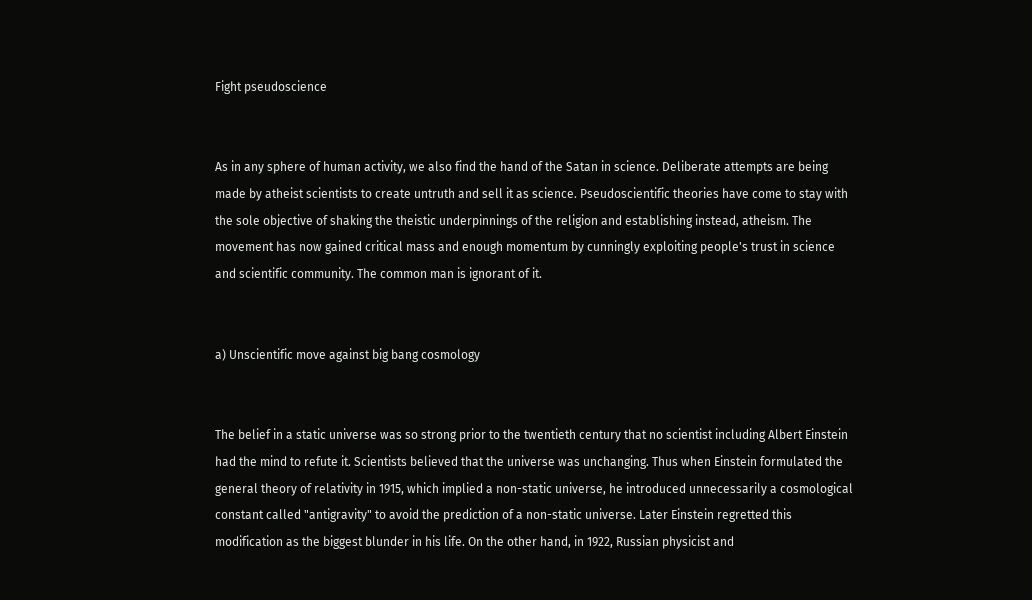Fight pseudoscience


As in any sphere of human activity, we also find the hand of the Satan in science. Deliberate attempts are being made by atheist scientists to create untruth and sell it as science. Pseudoscientific theories have come to stay with the sole objective of shaking the theistic underpinnings of the religion and establishing instead, atheism. The movement has now gained critical mass and enough momentum by cunningly exploiting people's trust in science and scientific community. The common man is ignorant of it.


a) Unscientific move against big bang cosmology


The belief in a static universe was so strong prior to the twentieth century that no scientist including Albert Einstein had the mind to refute it. Scientists believed that the universe was unchanging. Thus when Einstein formulated the general theory of relativity in 1915, which implied a non-static universe, he introduced unnecessarily a cosmological constant called "antigravity" to avoid the prediction of a non-static universe. Later Einstein regretted this modification as the biggest blunder in his life. On the other hand, in 1922, Russian physicist and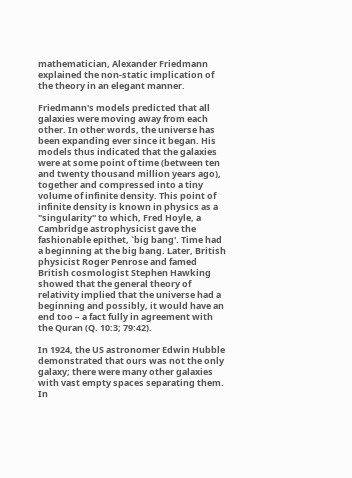mathematician, Alexander Friedmann explained the non-static implication of the theory in an elegant manner.

Friedmann's models predicted that all galaxies were moving away from each other. In other words, the universe has been expanding ever since it began. His models thus indicated that the galaxies were at some point of time (between ten and twenty thousand million years ago), together and compressed into a tiny volume of infinite density. This point of infinite density is known in physics as a "singularity" to which, Fred Hoyle, a Cambridge astrophysicist gave the fashionable epithet, `big bang'. Time had a beginning at the big bang. Later, British physicist Roger Penrose and famed British cosmologist Stephen Hawking showed that the general theory of relativity implied that the universe had a beginning and possibly, it would have an end too – a fact fully in agreement with the Quran (Q. 10:3; 79:42).

In 1924, the US astronomer Edwin Hubble demonstrated that ours was not the only galaxy; there were many other galaxies with vast empty spaces separating them. In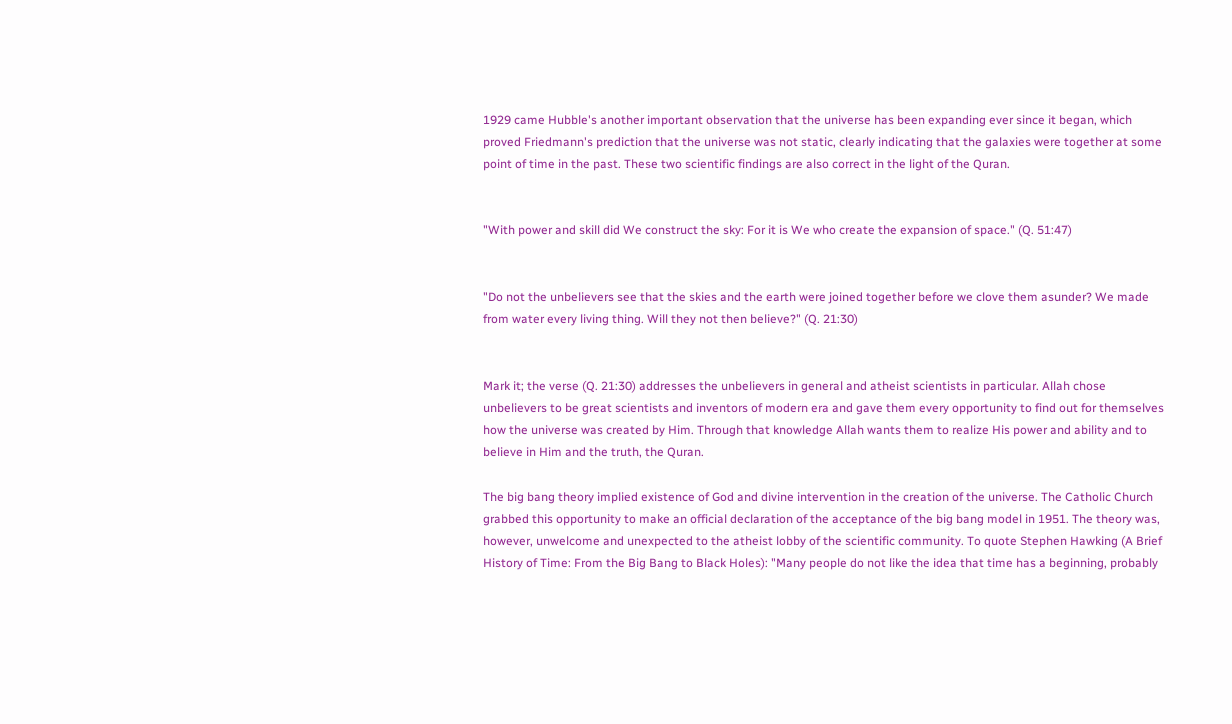1929 came Hubble's another important observation that the universe has been expanding ever since it began, which proved Friedmann's prediction that the universe was not static, clearly indicating that the galaxies were together at some point of time in the past. These two scientific findings are also correct in the light of the Quran.


"With power and skill did We construct the sky: For it is We who create the expansion of space." (Q. 51:47)


"Do not the unbelievers see that the skies and the earth were joined together before we clove them asunder? We made from water every living thing. Will they not then believe?" (Q. 21:30)


Mark it; the verse (Q. 21:30) addresses the unbelievers in general and atheist scientists in particular. Allah chose unbelievers to be great scientists and inventors of modern era and gave them every opportunity to find out for themselves how the universe was created by Him. Through that knowledge Allah wants them to realize His power and ability and to believe in Him and the truth, the Quran.

The big bang theory implied existence of God and divine intervention in the creation of the universe. The Catholic Church grabbed this opportunity to make an official declaration of the acceptance of the big bang model in 1951. The theory was, however, unwelcome and unexpected to the atheist lobby of the scientific community. To quote Stephen Hawking (A Brief History of Time: From the Big Bang to Black Holes): "Many people do not like the idea that time has a beginning, probably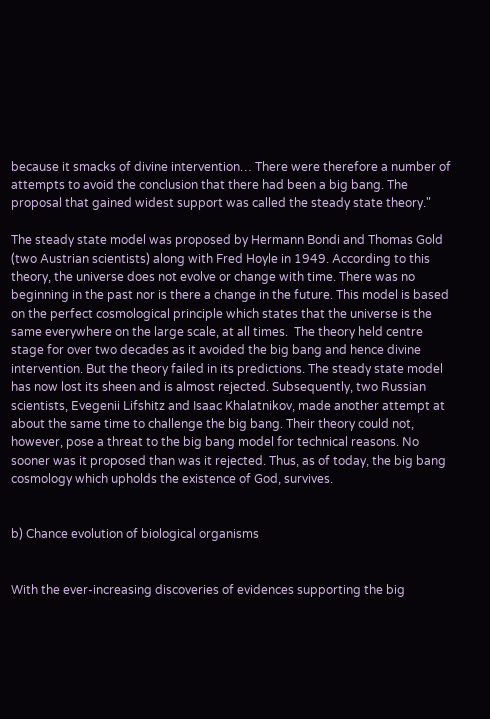because it smacks of divine intervention… There were therefore a number of attempts to avoid the conclusion that there had been a big bang. The proposal that gained widest support was called the steady state theory."

The steady state model was proposed by Hermann Bondi and Thomas Gold (two Austrian scientists) along with Fred Hoyle in 1949. According to this theory, the universe does not evolve or change with time. There was no beginning in the past nor is there a change in the future. This model is based on the perfect cosmological principle which states that the universe is the same everywhere on the large scale, at all times.  The theory held centre stage for over two decades as it avoided the big bang and hence divine intervention. But the theory failed in its predictions. The steady state model has now lost its sheen and is almost rejected. Subsequently, two Russian scientists, Evegenii Lifshitz and Isaac Khalatnikov, made another attempt at about the same time to challenge the big bang. Their theory could not, however, pose a threat to the big bang model for technical reasons. No sooner was it proposed than was it rejected. Thus, as of today, the big bang cosmology which upholds the existence of God, survives.


b) Chance evolution of biological organisms


With the ever-increasing discoveries of evidences supporting the big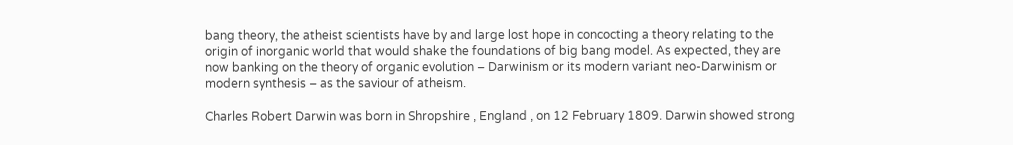bang theory, the atheist scientists have by and large lost hope in concocting a theory relating to the origin of inorganic world that would shake the foundations of big bang model. As expected, they are now banking on the theory of organic evolution – Darwinism or its modern variant neo-Darwinism or modern synthesis – as the saviour of atheism.

Charles Robert Darwin was born in Shropshire , England , on 12 February 1809. Darwin showed strong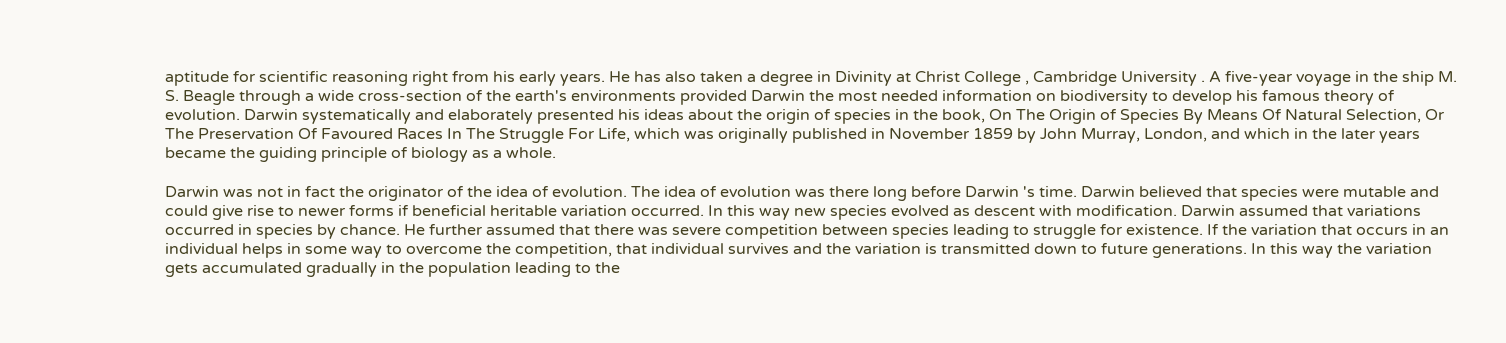aptitude for scientific reasoning right from his early years. He has also taken a degree in Divinity at Christ College , Cambridge University . A five-year voyage in the ship M. S. Beagle through a wide cross-section of the earth's environments provided Darwin the most needed information on biodiversity to develop his famous theory of evolution. Darwin systematically and elaborately presented his ideas about the origin of species in the book, On The Origin of Species By Means Of Natural Selection, Or The Preservation Of Favoured Races In The Struggle For Life, which was originally published in November 1859 by John Murray, London, and which in the later years became the guiding principle of biology as a whole.

Darwin was not in fact the originator of the idea of evolution. The idea of evolution was there long before Darwin 's time. Darwin believed that species were mutable and could give rise to newer forms if beneficial heritable variation occurred. In this way new species evolved as descent with modification. Darwin assumed that variations occurred in species by chance. He further assumed that there was severe competition between species leading to struggle for existence. If the variation that occurs in an individual helps in some way to overcome the competition, that individual survives and the variation is transmitted down to future generations. In this way the variation gets accumulated gradually in the population leading to the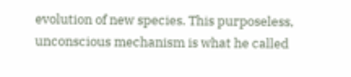evolution of new species. This purposeless, unconscious mechanism is what he called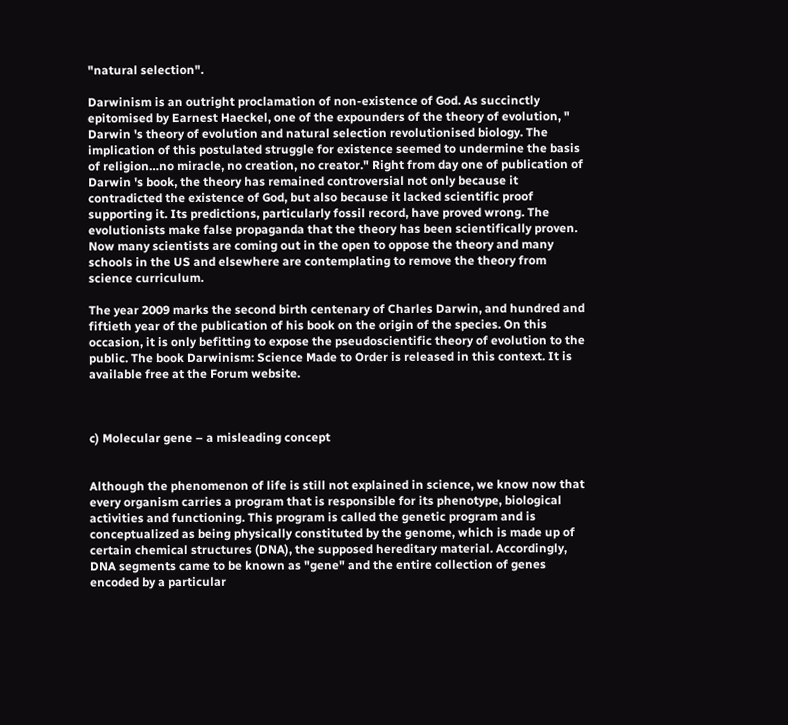"natural selection".

Darwinism is an outright proclamation of non-existence of God. As succinctly epitomised by Earnest Haeckel, one of the expounders of the theory of evolution, " Darwin 's theory of evolution and natural selection revolutionised biology. The implication of this postulated struggle for existence seemed to undermine the basis of religion…no miracle, no creation, no creator." Right from day one of publication of Darwin 's book, the theory has remained controversial not only because it contradicted the existence of God, but also because it lacked scientific proof supporting it. Its predictions, particularly fossil record, have proved wrong. The evolutionists make false propaganda that the theory has been scientifically proven. Now many scientists are coming out in the open to oppose the theory and many schools in the US and elsewhere are contemplating to remove the theory from science curriculum.

The year 2009 marks the second birth centenary of Charles Darwin, and hundred and fiftieth year of the publication of his book on the origin of the species. On this occasion, it is only befitting to expose the pseudoscientific theory of evolution to the public. The book Darwinism: Science Made to Order is released in this context. It is available free at the Forum website.



c) Molecular gene – a misleading concept


Although the phenomenon of life is still not explained in science, we know now that every organism carries a program that is responsible for its phenotype, biological activities and functioning. This program is called the genetic program and is conceptualized as being physically constituted by the genome, which is made up of certain chemical structures (DNA), the supposed hereditary material. Accordingly, DNA segments came to be known as "gene" and the entire collection of genes encoded by a particular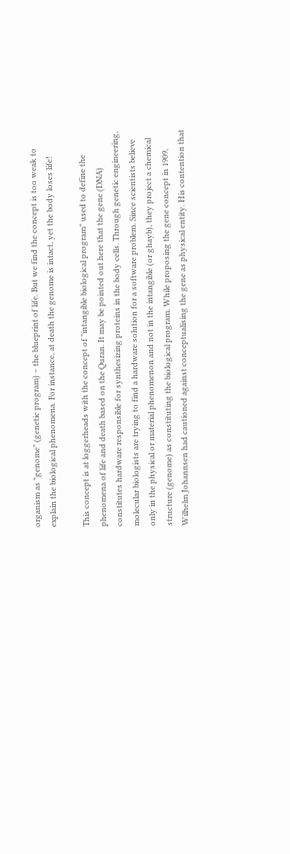organism as "genome" (genetic program) – the blueprint of life. But we find the concept is too weak to explain the biological phenomena. For instance, at death the genome is intact, yet the body loses life!

This concept is at loggerheads with the concept of "intangible biological program" used to define the phenomena of life and death based on the Quran. It may be pointed out here that the gene (DNA) constitutes hardware responsible for synthesizing proteins in the body cells. Through genetic engineering, molecular biologists are trying to find a hardware solution for a software problem. Since scientists believe only in the physical or material phenomenon and not in the intangible (or ghayb), they project a chemical structure (genome) as constituting the biological program. While proposing the gene concept in 1909, Wilhelm Johannsen had cautioned against conceptualising the gene as physical entity. His contention that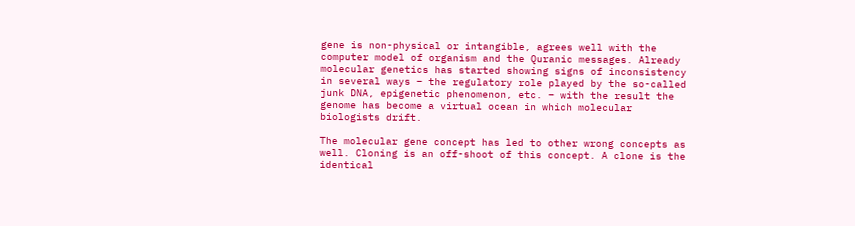gene is non-physical or intangible, agrees well with the computer model of organism and the Quranic messages. Already molecular genetics has started showing signs of inconsistency in several ways – the regulatory role played by the so-called junk DNA, epigenetic phenomenon, etc. – with the result the genome has become a virtual ocean in which molecular biologists drift.

The molecular gene concept has led to other wrong concepts as well. Cloning is an off-shoot of this concept. A clone is the identical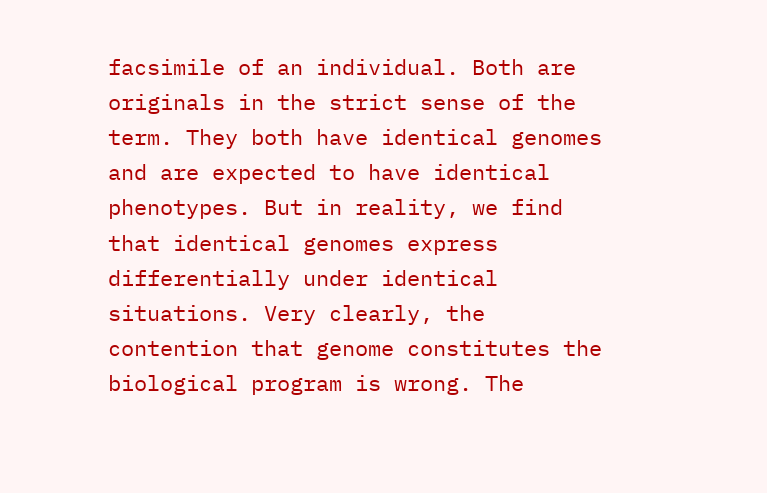facsimile of an individual. Both are originals in the strict sense of the term. They both have identical genomes and are expected to have identical phenotypes. But in reality, we find that identical genomes express differentially under identical situations. Very clearly, the contention that genome constitutes the biological program is wrong. The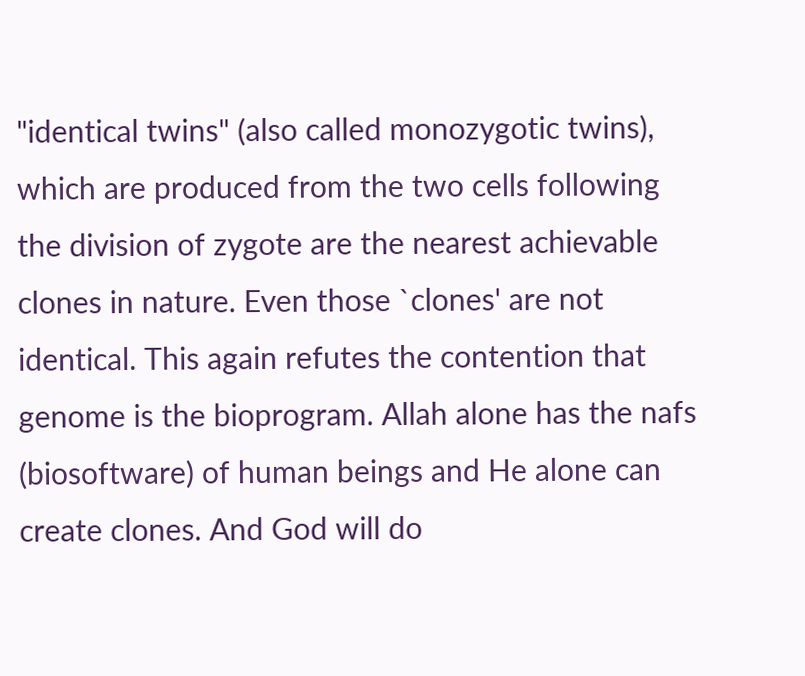"identical twins" (also called monozygotic twins), which are produced from the two cells following the division of zygote are the nearest achievable clones in nature. Even those `clones' are not identical. This again refutes the contention that genome is the bioprogram. Allah alone has the nafs (biosoftware) of human beings and He alone can create clones. And God will do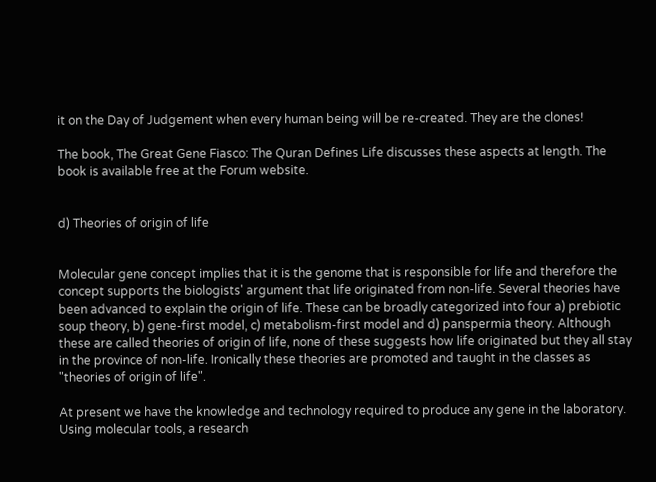it on the Day of Judgement when every human being will be re-created. They are the clones!

The book, The Great Gene Fiasco: The Quran Defines Life discusses these aspects at length. The book is available free at the Forum website.


d) Theories of origin of life


Molecular gene concept implies that it is the genome that is responsible for life and therefore the concept supports the biologists' argument that life originated from non-life. Several theories have been advanced to explain the origin of life. These can be broadly categorized into four a) prebiotic soup theory, b) gene-first model, c) metabolism-first model and d) panspermia theory. Although these are called theories of origin of life, none of these suggests how life originated but they all stay in the province of non-life. Ironically these theories are promoted and taught in the classes as "theories of origin of life".

At present we have the knowledge and technology required to produce any gene in the laboratory. Using molecular tools, a research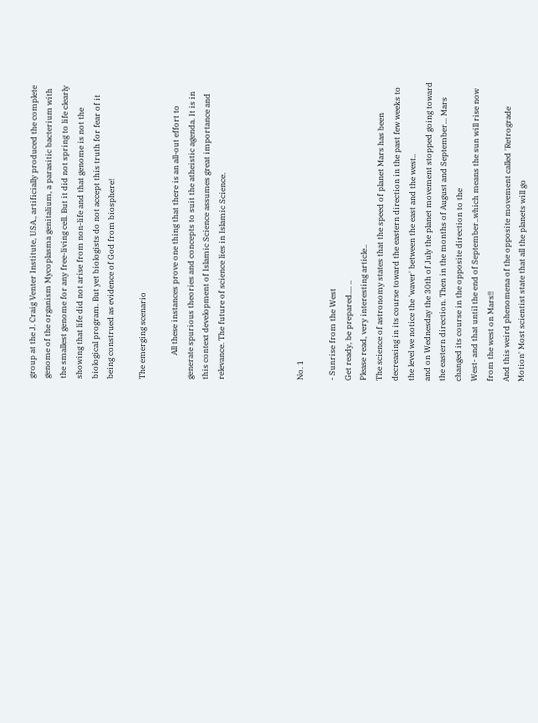group at the J. Craig Venter Institute, USA., artificially produced the complete genome of the organism Mycoplasma genitalium, a parasitic bacterium with the smallest genome for any free-living cell. But it did not spring to life clearly showing that life did not arise from non-life and that genome is not the biological program. But yet biologists do not accept this truth for fear of it being construed as evidence of God from biosphere!

The emerging scenario

            All these instances prove one thing that there is an all-out effort to generate spurious theories and concepts to suit the atheistic agenda. It is in this context development of Islamic Science assumes great importance and relevance. The future of science lies in Islamic Science.




No. 1

- Sunrise from the West
Get ready, be prepared.... ..
Please read, very interesting article..
The science of astronomy states that the speed of planet Mars has been decreasing in its course toward the eastern direction in the past few weeks to the level we notice the 'waver' between the east and the west..
and on Wednesday the 30th of July the planet movement stopped going toward the eastern direction. Then in the months of August and September... Mars changed its course in the opposite direction to the
West- and that until the end of September..which means the sun will rise now from the west on Mars!!
And this weird phenomena of the opposite movement called 'Retrograde Motion' Most scientist state that all the planets will go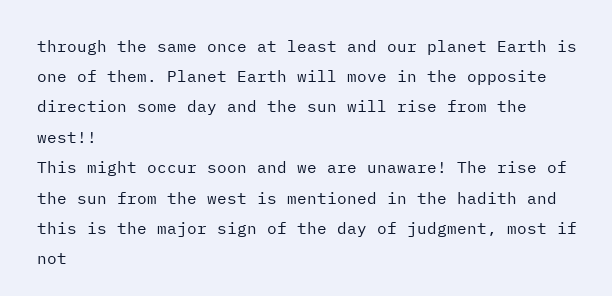through the same once at least and our planet Earth is one of them. Planet Earth will move in the opposite direction some day and the sun will rise from the west!!
This might occur soon and we are unaware! The rise of the sun from the west is mentioned in the hadith and this is the major sign of the day of judgment, most if not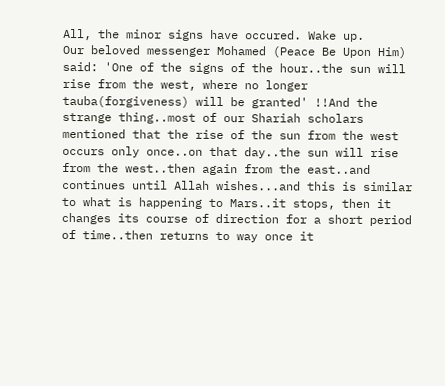All, the minor signs have occured. Wake up.
Our beloved messenger Mohamed (Peace Be Upon Him) said: 'One of the signs of the hour..the sun will rise from the west, where no longer
tauba(forgiveness) will be granted' !!And the strange thing..most of our Shariah scholars mentioned that the rise of the sun from the west occurs only once..on that day..the sun will rise from the west..then again from the east..and continues until Allah wishes...and this is similar to what is happening to Mars..it stops, then it changes its course of direction for a short period of time..then returns to way once it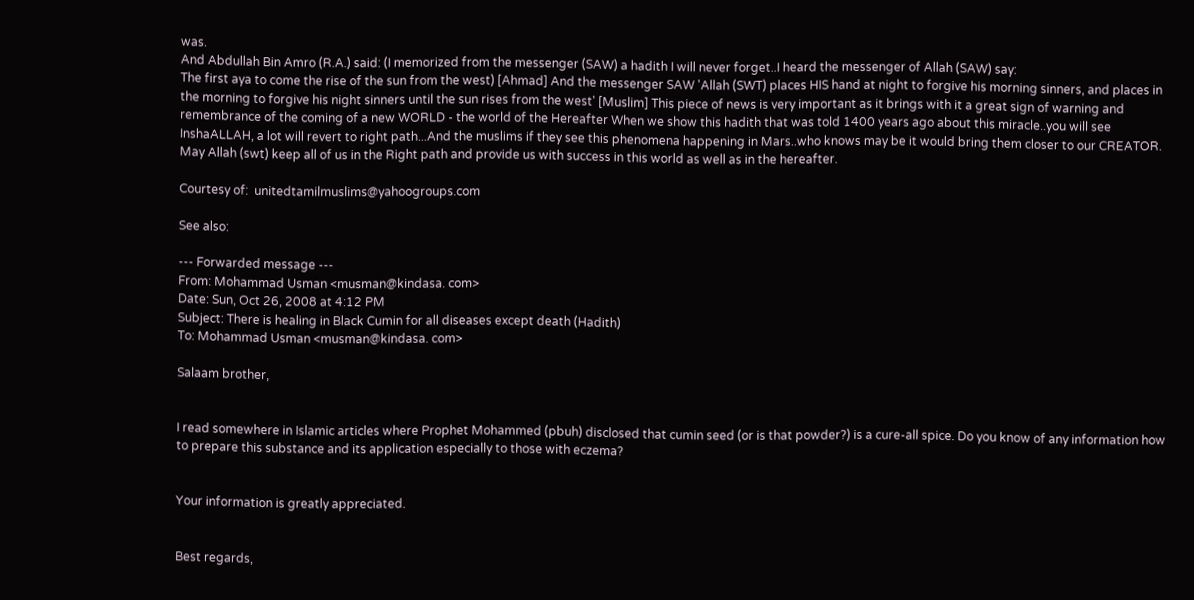was.
And Abdullah Bin Amro (R.A.) said: (I memorized from the messenger (SAW) a hadith I will never forget..I heard the messenger of Allah (SAW) say:
The first aya to come the rise of the sun from the west) [Ahmad] And the messenger SAW 'Allah (SWT) places HIS hand at night to forgive his morning sinners, and places in the morning to forgive his night sinners until the sun rises from the west' [Muslim] This piece of news is very important as it brings with it a great sign of warning and remembrance of the coming of a new WORLD - the world of the Hereafter When we show this hadith that was told 1400 years ago about this miracle..you will see InshaALLAH, a lot will revert to right path...And the muslims if they see this phenomena happening in Mars..who knows may be it would bring them closer to our CREATOR.
May Allah (swt) keep all of us in the Right path and provide us with success in this world as well as in the hereafter.

Courtesy of:  unitedtamilmuslims@yahoogroups.com

See also:

--- Forwarded message ---
From: Mohammad Usman <musman@kindasa. com>
Date: Sun, Oct 26, 2008 at 4:12 PM
Subject: There is healing in Black Cumin for all diseases except death (Hadith)
To: Mohammad Usman <musman@kindasa. com>

Salaam brother,


I read somewhere in Islamic articles where Prophet Mohammed (pbuh) disclosed that cumin seed (or is that powder?) is a cure-all spice. Do you know of any information how to prepare this substance and its application especially to those with eczema?


Your information is greatly appreciated.


Best regards,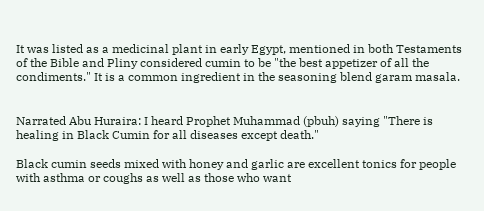It was listed as a medicinal plant in early Egypt, mentioned in both Testaments of the Bible and Pliny considered cumin to be "the best appetizer of all the condiments." It is a common ingredient in the seasoning blend garam masala.


Narrated Abu Huraira: I heard Prophet Muhammad (pbuh) saying "There is healing in Black Cumin for all diseases except death."

Black cumin seeds mixed with honey and garlic are excellent tonics for people with asthma or coughs as well as those who want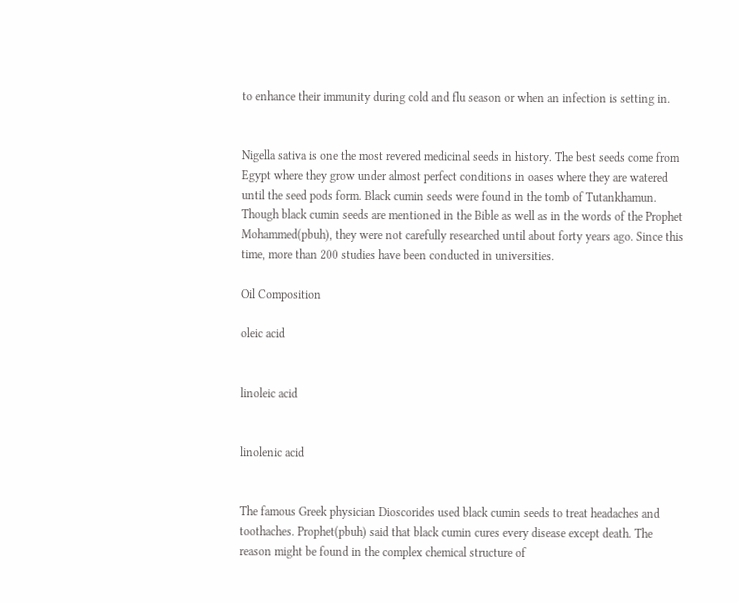to enhance their immunity during cold and flu season or when an infection is setting in.


Nigella sativa is one the most revered medicinal seeds in history. The best seeds come from Egypt where they grow under almost perfect conditions in oases where they are watered until the seed pods form. Black cumin seeds were found in the tomb of Tutankhamun. Though black cumin seeds are mentioned in the Bible as well as in the words of the Prophet Mohammed(pbuh), they were not carefully researched until about forty years ago. Since this time, more than 200 studies have been conducted in universities.

Oil Composition

oleic acid


linoleic acid


linolenic acid


The famous Greek physician Dioscorides used black cumin seeds to treat headaches and toothaches. Prophet(pbuh) said that black cumin cures every disease except death. The reason might be found in the complex chemical structure of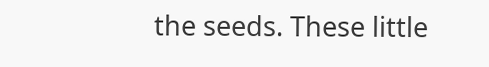the seeds. These little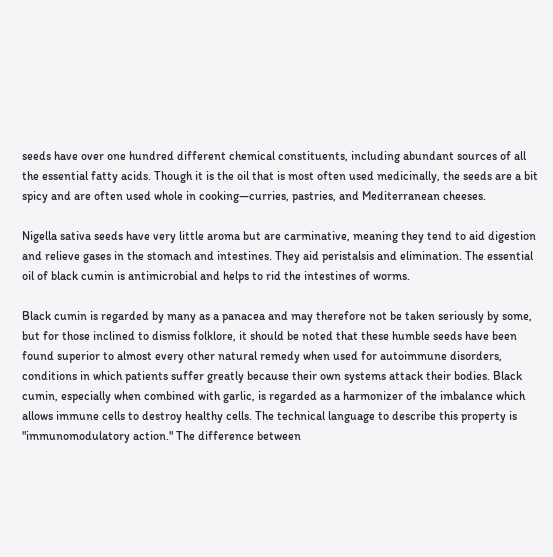seeds have over one hundred different chemical constituents, including abundant sources of all the essential fatty acids. Though it is the oil that is most often used medicinally, the seeds are a bit spicy and are often used whole in cooking—curries, pastries, and Mediterranean cheeses.

Nigella sativa seeds have very little aroma but are carminative, meaning they tend to aid digestion and relieve gases in the stomach and intestines. They aid peristalsis and elimination. The essential oil of black cumin is antimicrobial and helps to rid the intestines of worms.

Black cumin is regarded by many as a panacea and may therefore not be taken seriously by some, but for those inclined to dismiss folklore, it should be noted that these humble seeds have been found superior to almost every other natural remedy when used for autoimmune disorders, conditions in which patients suffer greatly because their own systems attack their bodies. Black cumin, especially when combined with garlic, is regarded as a harmonizer of the imbalance which allows immune cells to destroy healthy cells. The technical language to describe this property is "immunomodulatory action." The difference between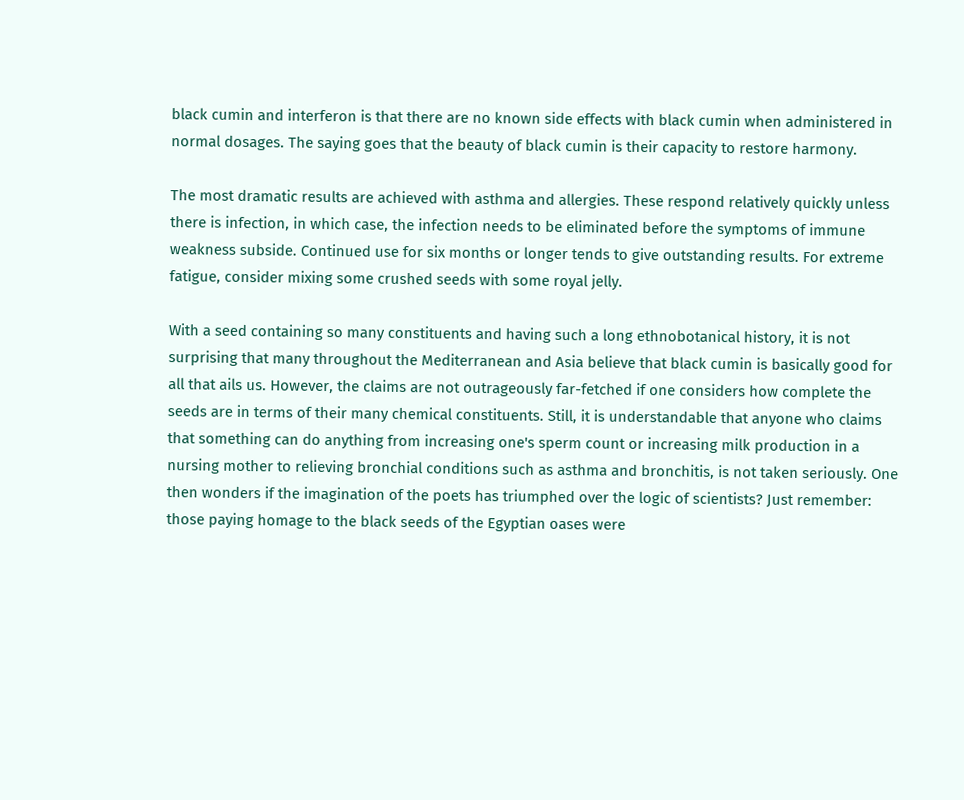black cumin and interferon is that there are no known side effects with black cumin when administered in normal dosages. The saying goes that the beauty of black cumin is their capacity to restore harmony.

The most dramatic results are achieved with asthma and allergies. These respond relatively quickly unless there is infection, in which case, the infection needs to be eliminated before the symptoms of immune weakness subside. Continued use for six months or longer tends to give outstanding results. For extreme fatigue, consider mixing some crushed seeds with some royal jelly.

With a seed containing so many constituents and having such a long ethnobotanical history, it is not surprising that many throughout the Mediterranean and Asia believe that black cumin is basically good for all that ails us. However, the claims are not outrageously far-fetched if one considers how complete the seeds are in terms of their many chemical constituents. Still, it is understandable that anyone who claims that something can do anything from increasing one's sperm count or increasing milk production in a nursing mother to relieving bronchial conditions such as asthma and bronchitis, is not taken seriously. One then wonders if the imagination of the poets has triumphed over the logic of scientists? Just remember: those paying homage to the black seeds of the Egyptian oases were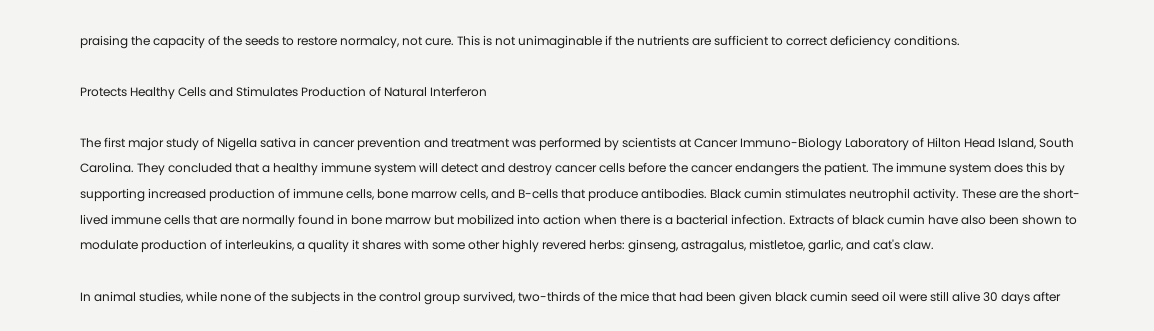praising the capacity of the seeds to restore normalcy, not cure. This is not unimaginable if the nutrients are sufficient to correct deficiency conditions.

Protects Healthy Cells and Stimulates Production of Natural Interferon

The first major study of Nigella sativa in cancer prevention and treatment was performed by scientists at Cancer Immuno-Biology Laboratory of Hilton Head Island, South Carolina. They concluded that a healthy immune system will detect and destroy cancer cells before the cancer endangers the patient. The immune system does this by supporting increased production of immune cells, bone marrow cells, and B-cells that produce antibodies. Black cumin stimulates neutrophil activity. These are the short-lived immune cells that are normally found in bone marrow but mobilized into action when there is a bacterial infection. Extracts of black cumin have also been shown to modulate production of interleukins, a quality it shares with some other highly revered herbs: ginseng, astragalus, mistletoe, garlic, and cat's claw.

In animal studies, while none of the subjects in the control group survived, two-thirds of the mice that had been given black cumin seed oil were still alive 30 days after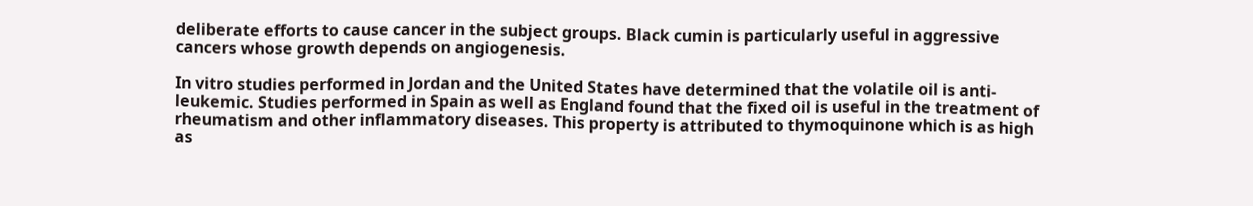deliberate efforts to cause cancer in the subject groups. Black cumin is particularly useful in aggressive cancers whose growth depends on angiogenesis.

In vitro studies performed in Jordan and the United States have determined that the volatile oil is anti-leukemic. Studies performed in Spain as well as England found that the fixed oil is useful in the treatment of rheumatism and other inflammatory diseases. This property is attributed to thymoquinone which is as high as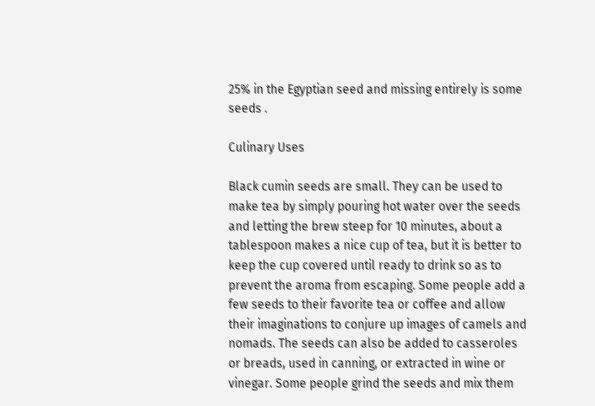25% in the Egyptian seed and missing entirely is some seeds .

Culinary Uses

Black cumin seeds are small. They can be used to make tea by simply pouring hot water over the seeds and letting the brew steep for 10 minutes, about a tablespoon makes a nice cup of tea, but it is better to keep the cup covered until ready to drink so as to prevent the aroma from escaping. Some people add a few seeds to their favorite tea or coffee and allow their imaginations to conjure up images of camels and nomads. The seeds can also be added to casseroles or breads, used in canning, or extracted in wine or vinegar. Some people grind the seeds and mix them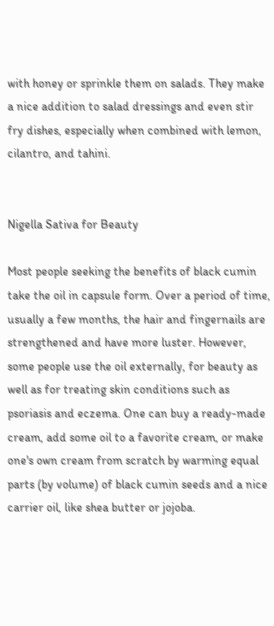with honey or sprinkle them on salads. They make a nice addition to salad dressings and even stir fry dishes, especially when combined with lemon, cilantro, and tahini.


Nigella Sativa for Beauty

Most people seeking the benefits of black cumin take the oil in capsule form. Over a period of time, usually a few months, the hair and fingernails are strengthened and have more luster. However, some people use the oil externally, for beauty as well as for treating skin conditions such as psoriasis and eczema. One can buy a ready-made cream, add some oil to a favorite cream, or make one's own cream from scratch by warming equal parts (by volume) of black cumin seeds and a nice carrier oil, like shea butter or jojoba.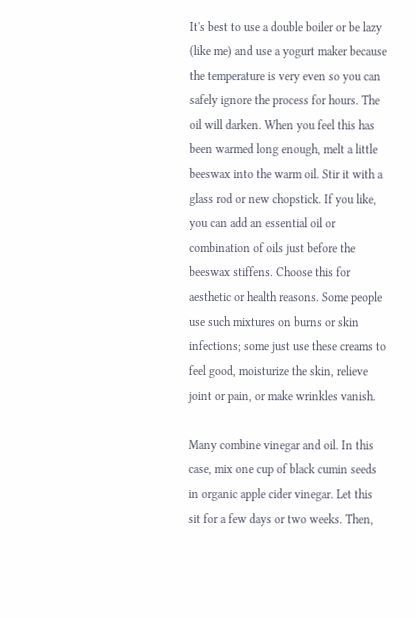It's best to use a double boiler or be lazy (like me) and use a yogurt maker because the temperature is very even so you can safely ignore the process for hours. The oil will darken. When you feel this has been warmed long enough, melt a little beeswax into the warm oil. Stir it with a glass rod or new chopstick. If you like, you can add an essential oil or combination of oils just before the beeswax stiffens. Choose this for aesthetic or health reasons. Some people use such mixtures on burns or skin infections; some just use these creams to feel good, moisturize the skin, relieve joint or pain, or make wrinkles vanish.

Many combine vinegar and oil. In this case, mix one cup of black cumin seeds in organic apple cider vinegar. Let this sit for a few days or two weeks. Then,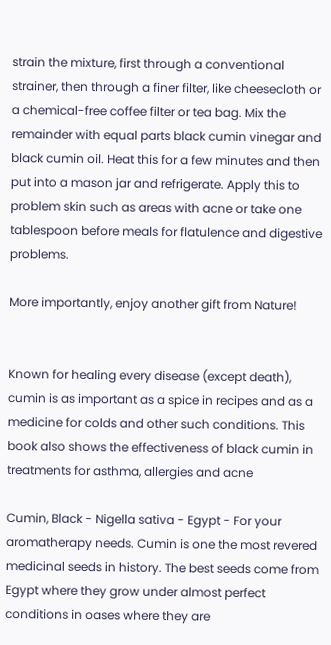strain the mixture, first through a conventional strainer, then through a finer filter, like cheesecloth or a chemical-free coffee filter or tea bag. Mix the remainder with equal parts black cumin vinegar and black cumin oil. Heat this for a few minutes and then put into a mason jar and refrigerate. Apply this to problem skin such as areas with acne or take one tablespoon before meals for flatulence and digestive problems.

More importantly, enjoy another gift from Nature!


Known for healing every disease (except death), cumin is as important as a spice in recipes and as a medicine for colds and other such conditions. This book also shows the effectiveness of black cumin in treatments for asthma, allergies and acne

Cumin, Black - Nigella sativa - Egypt - For your aromatherapy needs. Cumin is one the most revered medicinal seeds in history. The best seeds come from Egypt where they grow under almost perfect conditions in oases where they are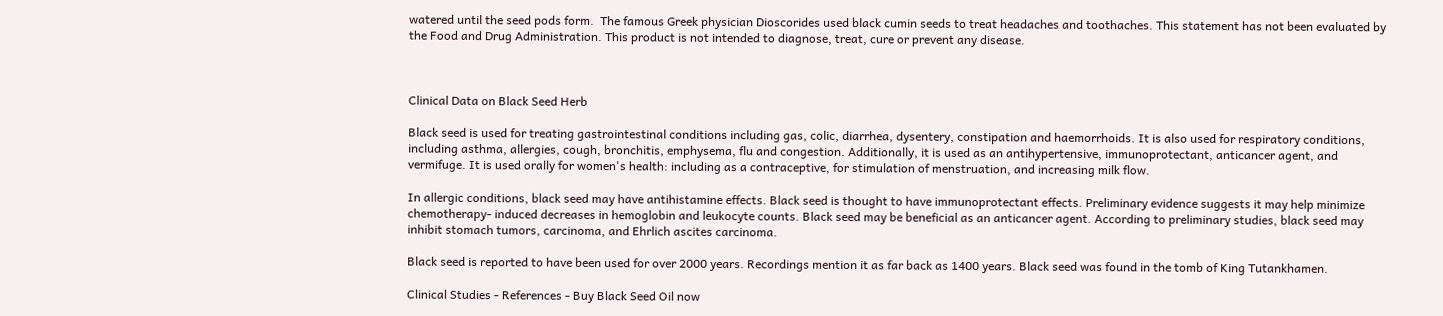watered until the seed pods form.  The famous Greek physician Dioscorides used black cumin seeds to treat headaches and toothaches. This statement has not been evaluated by the Food and Drug Administration. This product is not intended to diagnose, treat, cure or prevent any disease.



Clinical Data on Black Seed Herb

Black seed is used for treating gastrointestinal conditions including gas, colic, diarrhea, dysentery, constipation and haemorrhoids. It is also used for respiratory conditions, including asthma, allergies, cough, bronchitis, emphysema, flu and congestion. Additionally, it is used as an antihypertensive, immunoprotectant, anticancer agent, and vermifuge. It is used orally for women's health: including as a contraceptive, for stimulation of menstruation, and increasing milk flow.

In allergic conditions, black seed may have antihistamine effects. Black seed is thought to have immunoprotectant effects. Preliminary evidence suggests it may help minimize chemotherapy- induced decreases in hemoglobin and leukocyte counts. Black seed may be beneficial as an anticancer agent. According to preliminary studies, black seed may inhibit stomach tumors, carcinoma, and Ehrlich ascites carcinoma.

Black seed is reported to have been used for over 2000 years. Recordings mention it as far back as 1400 years. Black seed was found in the tomb of King Tutankhamen.

Clinical Studies - References - Buy Black Seed Oil now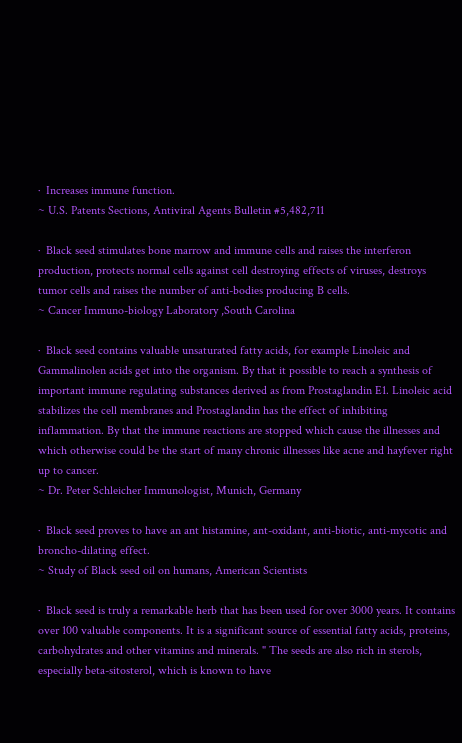·  Increases immune function.
~ U.S. Patents Sections, Antiviral Agents Bulletin #5,482,711

·  Black seed stimulates bone marrow and immune cells and raises the interferon production, protects normal cells against cell destroying effects of viruses, destroys tumor cells and raises the number of anti-bodies producing B cells.
~ Cancer Immuno-biology Laboratory ,South Carolina

·  Black seed contains valuable unsaturated fatty acids, for example Linoleic and Gammalinolen acids get into the organism. By that it possible to reach a synthesis of important immune regulating substances derived as from Prostaglandin E1. Linoleic acid stabilizes the cell membranes and Prostaglandin has the effect of inhibiting inflammation. By that the immune reactions are stopped which cause the illnesses and which otherwise could be the start of many chronic illnesses like acne and hayfever right up to cancer.
~ Dr. Peter Schleicher Immunologist, Munich, Germany

·  Black seed proves to have an ant histamine, ant-oxidant, anti-biotic, anti-mycotic and broncho-dilating effect.
~ Study of Black seed oil on humans, American Scientists

·  Black seed is truly a remarkable herb that has been used for over 3000 years. It contains over 100 valuable components. It is a significant source of essential fatty acids, proteins, carbohydrates and other vitamins and minerals. " The seeds are also rich in sterols, especially beta-sitosterol, which is known to have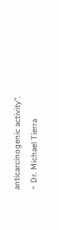anticarcinogenic activity".
~ Dr. Michael Tierra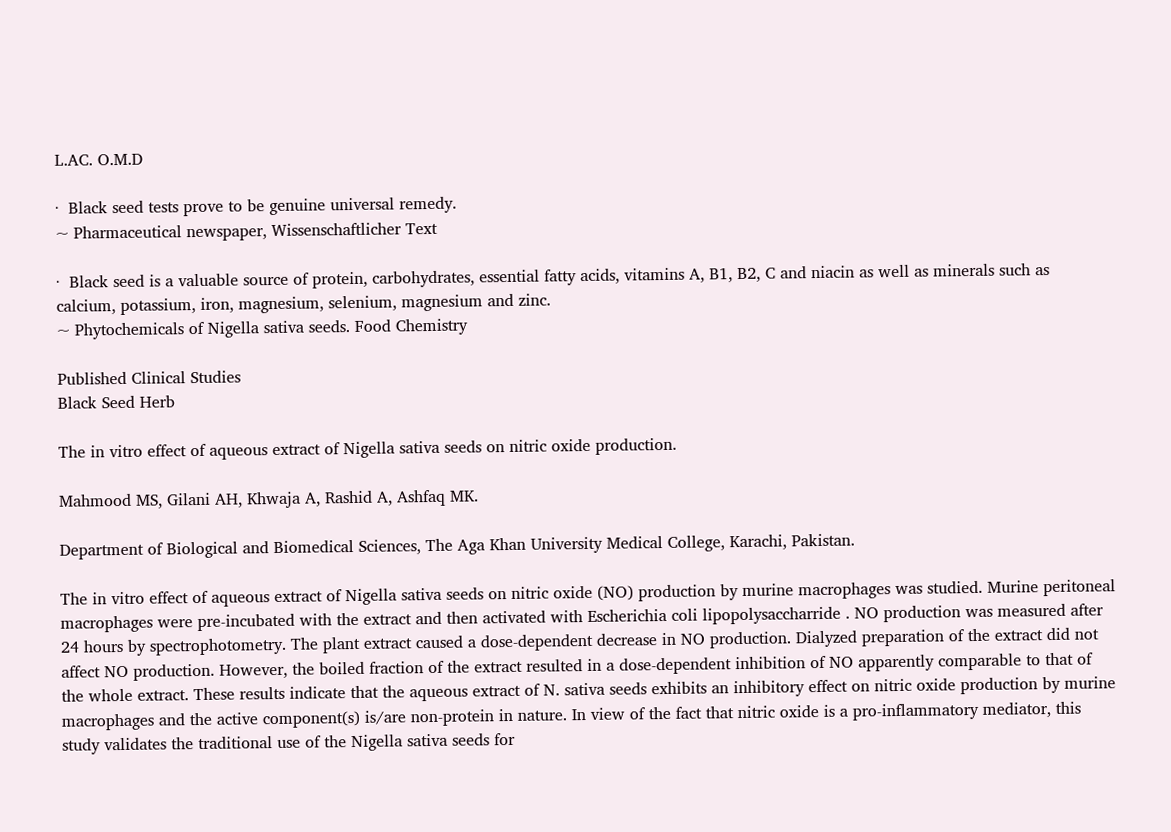L.AC. O.M.D

·  Black seed tests prove to be genuine universal remedy.
~ Pharmaceutical newspaper, Wissenschaftlicher Text

·  Black seed is a valuable source of protein, carbohydrates, essential fatty acids, vitamins A, B1, B2, C and niacin as well as minerals such as calcium, potassium, iron, magnesium, selenium, magnesium and zinc.
~ Phytochemicals of Nigella sativa seeds. Food Chemistry

Published Clinical Studies
Black Seed Herb

The in vitro effect of aqueous extract of Nigella sativa seeds on nitric oxide production.

Mahmood MS, Gilani AH, Khwaja A, Rashid A, Ashfaq MK.

Department of Biological and Biomedical Sciences, The Aga Khan University Medical College, Karachi, Pakistan.

The in vitro effect of aqueous extract of Nigella sativa seeds on nitric oxide (NO) production by murine macrophages was studied. Murine peritoneal macrophages were pre-incubated with the extract and then activated with Escherichia coli lipopolysaccharride . NO production was measured after 24 hours by spectrophotometry. The plant extract caused a dose-dependent decrease in NO production. Dialyzed preparation of the extract did not affect NO production. However, the boiled fraction of the extract resulted in a dose-dependent inhibition of NO apparently comparable to that of the whole extract. These results indicate that the aqueous extract of N. sativa seeds exhibits an inhibitory effect on nitric oxide production by murine macrophages and the active component(s) is/are non-protein in nature. In view of the fact that nitric oxide is a pro-inflammatory mediator, this study validates the traditional use of the Nigella sativa seeds for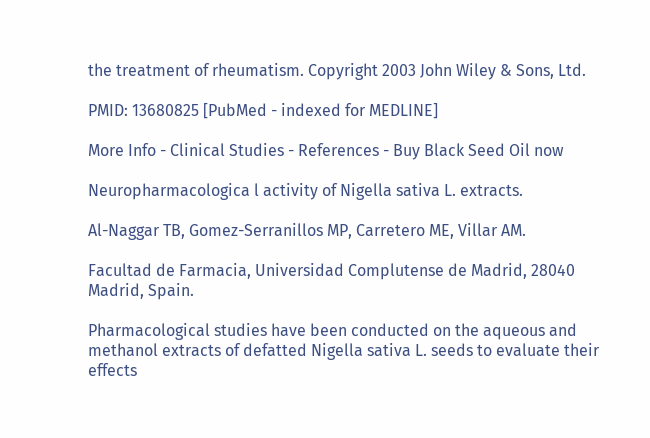the treatment of rheumatism. Copyright 2003 John Wiley & Sons, Ltd.

PMID: 13680825 [PubMed - indexed for MEDLINE]

More Info - Clinical Studies - References - Buy Black Seed Oil now

Neuropharmacologica l activity of Nigella sativa L. extracts.

Al-Naggar TB, Gomez-Serranillos MP, Carretero ME, Villar AM.

Facultad de Farmacia, Universidad Complutense de Madrid, 28040 Madrid, Spain.

Pharmacological studies have been conducted on the aqueous and methanol extracts of defatted Nigella sativa L. seeds to evaluate their effects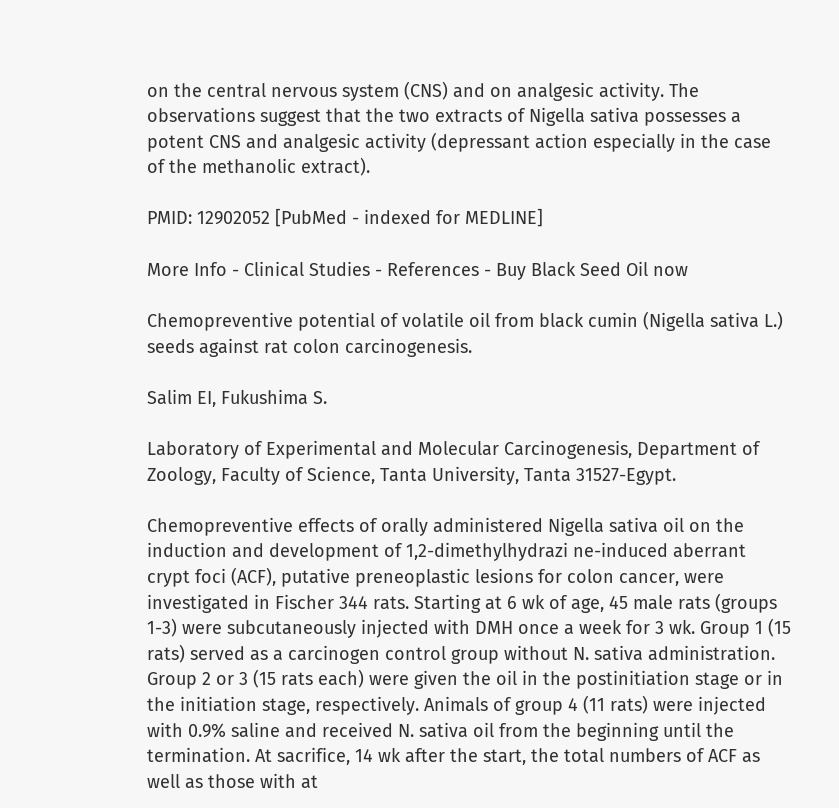on the central nervous system (CNS) and on analgesic activity. The observations suggest that the two extracts of Nigella sativa possesses a potent CNS and analgesic activity (depressant action especially in the case of the methanolic extract).

PMID: 12902052 [PubMed - indexed for MEDLINE]

More Info - Clinical Studies - References - Buy Black Seed Oil now

Chemopreventive potential of volatile oil from black cumin (Nigella sativa L.) seeds against rat colon carcinogenesis.

Salim EI, Fukushima S.

Laboratory of Experimental and Molecular Carcinogenesis, Department of Zoology, Faculty of Science, Tanta University, Tanta 31527-Egypt.

Chemopreventive effects of orally administered Nigella sativa oil on the induction and development of 1,2-dimethylhydrazi ne-induced aberrant crypt foci (ACF), putative preneoplastic lesions for colon cancer, were investigated in Fischer 344 rats. Starting at 6 wk of age, 45 male rats (groups 1-3) were subcutaneously injected with DMH once a week for 3 wk. Group 1 (15 rats) served as a carcinogen control group without N. sativa administration. Group 2 or 3 (15 rats each) were given the oil in the postinitiation stage or in the initiation stage, respectively. Animals of group 4 (11 rats) were injected with 0.9% saline and received N. sativa oil from the beginning until the termination. At sacrifice, 14 wk after the start, the total numbers of ACF as well as those with at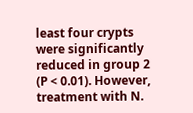least four crypts were significantly reduced in group 2 (P < 0.01). However, treatment with N.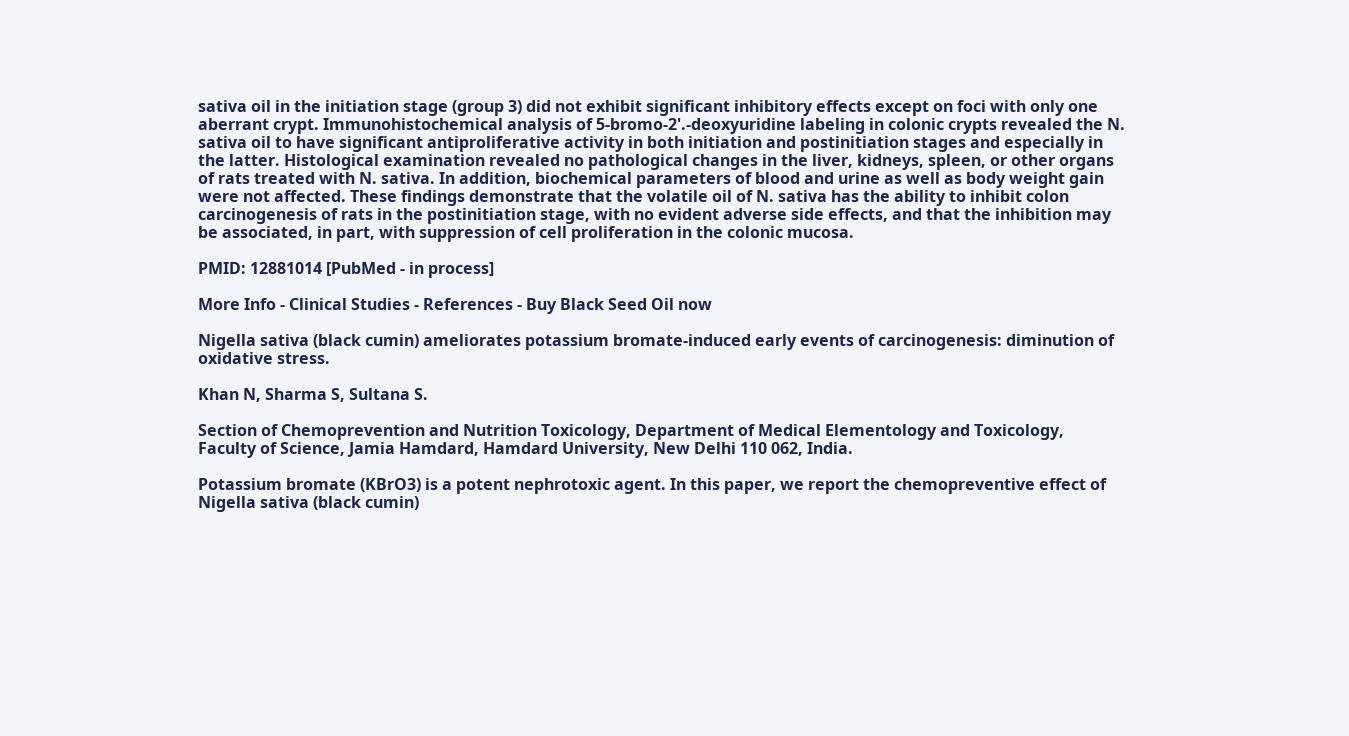sativa oil in the initiation stage (group 3) did not exhibit significant inhibitory effects except on foci with only one aberrant crypt. Immunohistochemical analysis of 5-bromo-2'.-deoxyuridine labeling in colonic crypts revealed the N. sativa oil to have significant antiproliferative activity in both initiation and postinitiation stages and especially in the latter. Histological examination revealed no pathological changes in the liver, kidneys, spleen, or other organs of rats treated with N. sativa. In addition, biochemical parameters of blood and urine as well as body weight gain were not affected. These findings demonstrate that the volatile oil of N. sativa has the ability to inhibit colon carcinogenesis of rats in the postinitiation stage, with no evident adverse side effects, and that the inhibition may be associated, in part, with suppression of cell proliferation in the colonic mucosa.

PMID: 12881014 [PubMed - in process]

More Info - Clinical Studies - References - Buy Black Seed Oil now

Nigella sativa (black cumin) ameliorates potassium bromate-induced early events of carcinogenesis: diminution of oxidative stress.

Khan N, Sharma S, Sultana S.

Section of Chemoprevention and Nutrition Toxicology, Department of Medical Elementology and Toxicology, Faculty of Science, Jamia Hamdard, Hamdard University, New Delhi 110 062, India.

Potassium bromate (KBrO3) is a potent nephrotoxic agent. In this paper, we report the chemopreventive effect of Nigella sativa (black cumin)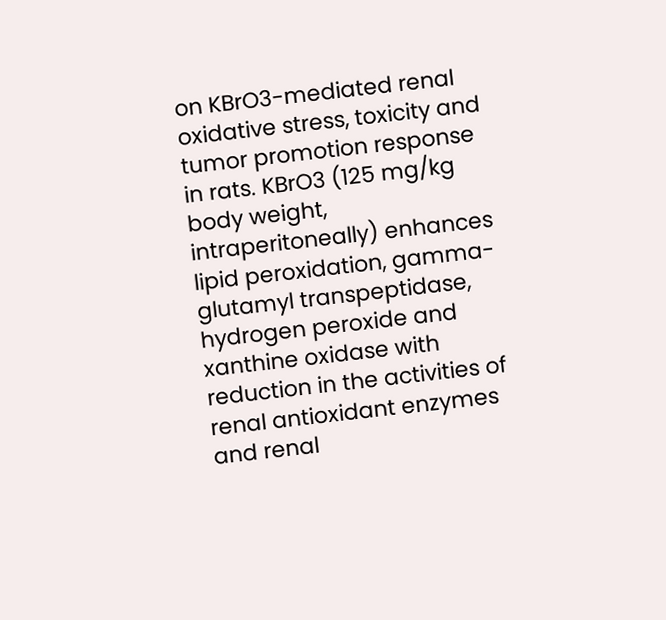on KBrO3-mediated renal oxidative stress, toxicity and tumor promotion response in rats. KBrO3 (125 mg/kg body weight, intraperitoneally) enhances lipid peroxidation, gamma-glutamyl transpeptidase, hydrogen peroxide and xanthine oxidase with reduction in the activities of renal antioxidant enzymes and renal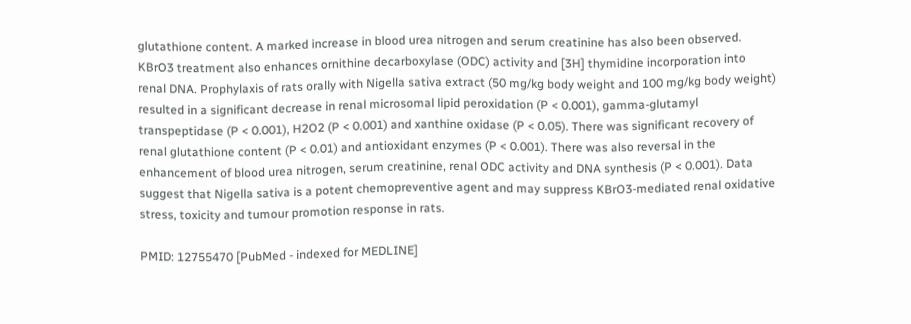glutathione content. A marked increase in blood urea nitrogen and serum creatinine has also been observed. KBrO3 treatment also enhances ornithine decarboxylase (ODC) activity and [3H] thymidine incorporation into renal DNA. Prophylaxis of rats orally with Nigella sativa extract (50 mg/kg body weight and 100 mg/kg body weight) resulted in a significant decrease in renal microsomal lipid peroxidation (P < 0.001), gamma-glutamyl transpeptidase (P < 0.001), H2O2 (P < 0.001) and xanthine oxidase (P < 0.05). There was significant recovery of renal glutathione content (P < 0.01) and antioxidant enzymes (P < 0.001). There was also reversal in the enhancement of blood urea nitrogen, serum creatinine, renal ODC activity and DNA synthesis (P < 0.001). Data suggest that Nigella sativa is a potent chemopreventive agent and may suppress KBrO3-mediated renal oxidative stress, toxicity and tumour promotion response in rats.

PMID: 12755470 [PubMed - indexed for MEDLINE]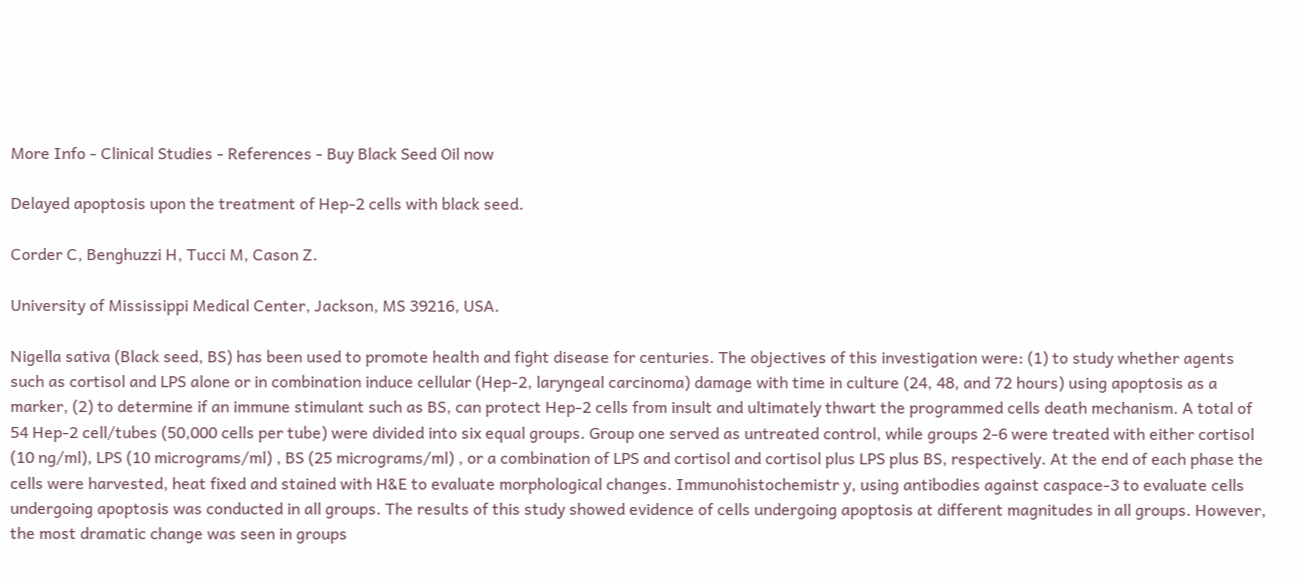More Info - Clinical Studies - References - Buy Black Seed Oil now

Delayed apoptosis upon the treatment of Hep-2 cells with black seed.

Corder C, Benghuzzi H, Tucci M, Cason Z.

University of Mississippi Medical Center, Jackson, MS 39216, USA.

Nigella sativa (Black seed, BS) has been used to promote health and fight disease for centuries. The objectives of this investigation were: (1) to study whether agents such as cortisol and LPS alone or in combination induce cellular (Hep-2, laryngeal carcinoma) damage with time in culture (24, 48, and 72 hours) using apoptosis as a marker, (2) to determine if an immune stimulant such as BS, can protect Hep-2 cells from insult and ultimately thwart the programmed cells death mechanism. A total of 54 Hep-2 cell/tubes (50,000 cells per tube) were divided into six equal groups. Group one served as untreated control, while groups 2-6 were treated with either cortisol (10 ng/ml), LPS (10 micrograms/ml) , BS (25 micrograms/ml) , or a combination of LPS and cortisol and cortisol plus LPS plus BS, respectively. At the end of each phase the cells were harvested, heat fixed and stained with H&E to evaluate morphological changes. Immunohistochemistr y, using antibodies against caspace-3 to evaluate cells undergoing apoptosis was conducted in all groups. The results of this study showed evidence of cells undergoing apoptosis at different magnitudes in all groups. However, the most dramatic change was seen in groups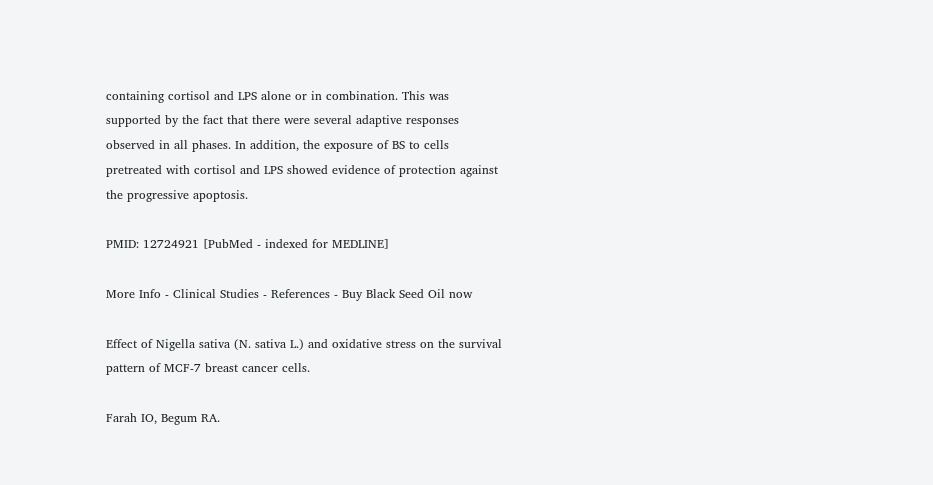containing cortisol and LPS alone or in combination. This was supported by the fact that there were several adaptive responses observed in all phases. In addition, the exposure of BS to cells pretreated with cortisol and LPS showed evidence of protection against the progressive apoptosis.

PMID: 12724921 [PubMed - indexed for MEDLINE]

More Info - Clinical Studies - References - Buy Black Seed Oil now

Effect of Nigella sativa (N. sativa L.) and oxidative stress on the survival pattern of MCF-7 breast cancer cells.

Farah IO, Begum RA.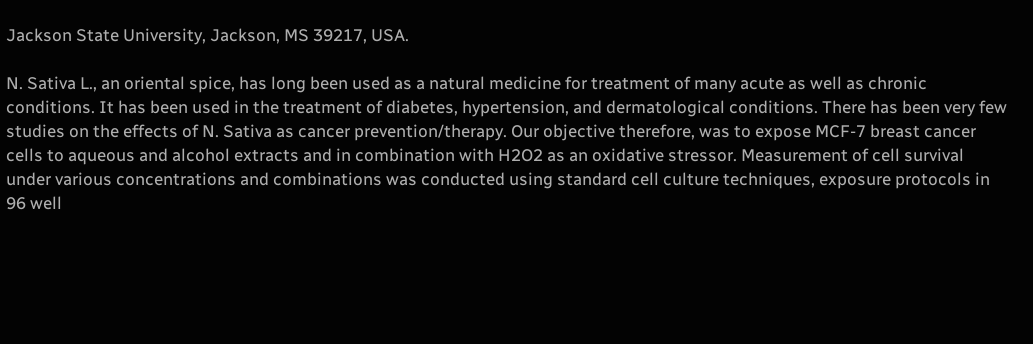Jackson State University, Jackson, MS 39217, USA.

N. Sativa L., an oriental spice, has long been used as a natural medicine for treatment of many acute as well as chronic conditions. It has been used in the treatment of diabetes, hypertension, and dermatological conditions. There has been very few studies on the effects of N. Sativa as cancer prevention/therapy. Our objective therefore, was to expose MCF-7 breast cancer cells to aqueous and alcohol extracts and in combination with H2O2 as an oxidative stressor. Measurement of cell survival under various concentrations and combinations was conducted using standard cell culture techniques, exposure protocols in 96 well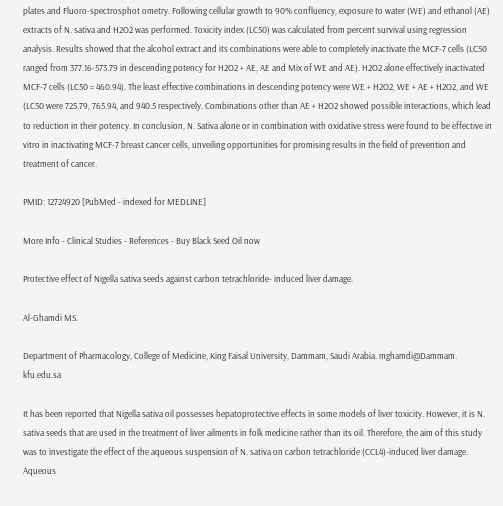plates and Fluoro-spectrosphot ometry. Following cellular growth to 90% confluency, exposure to water (WE) and ethanol (AE) extracts of N. sativa and H2O2 was performed. Toxicity index (LC50) was calculated from percent survival using regression analysis. Results showed that the alcohol extract and its combinations were able to completely inactivate the MCF-7 cells (LC50 ranged from 377.16-573.79 in descending potency for H2O2 + AE, AE and Mix of WE and AE). H2O2 alone effectively inactivated MCF-7 cells (LC50 = 460.94). The least effective combinations in descending potency were WE + H2O2, WE + AE + H2O2, and WE (LC50 were 725.79, 765.94, and 940.5 respectively. Combinations other than AE + H2O2 showed possible interactions, which lead to reduction in their potency. In conclusion, N. Sativa alone or in combination with oxidative stress were found to be effective in vitro in inactivating MCF-7 breast cancer cells, unveiling opportunities for promising results in the field of prevention and treatment of cancer.

PMID: 12724920 [PubMed - indexed for MEDLINE]

More Info - Clinical Studies - References - Buy Black Seed Oil now

Protective effect of Nigella sativa seeds against carbon tetrachloride- induced liver damage.

Al-Ghamdi MS.

Department of Pharmacology, College of Medicine, King Faisal University, Dammam, Saudi Arabia. mghamdi@Dammam. kfu.edu.sa

It has been reported that Nigella sativa oil possesses hepatoprotective effects in some models of liver toxicity. However, it is N. sativa seeds that are used in the treatment of liver ailments in folk medicine rather than its oil. Therefore, the aim of this study was to investigate the effect of the aqueous suspension of N. sativa on carbon tetrachloride (CCL4)-induced liver damage. Aqueous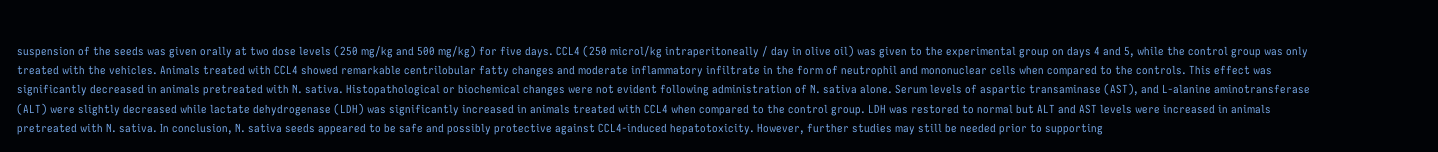suspension of the seeds was given orally at two dose levels (250 mg/kg and 500 mg/kg) for five days. CCL4 (250 microl/kg intraperitoneally / day in olive oil) was given to the experimental group on days 4 and 5, while the control group was only treated with the vehicles. Animals treated with CCL4 showed remarkable centrilobular fatty changes and moderate inflammatory infiltrate in the form of neutrophil and mononuclear cells when compared to the controls. This effect was significantly decreased in animals pretreated with N. sativa. Histopathological or biochemical changes were not evident following administration of N. sativa alone. Serum levels of aspartic transaminase (AST), and L-alanine aminotransferase (ALT) were slightly decreased while lactate dehydrogenase (LDH) was significantly increased in animals treated with CCL4 when compared to the control group. LDH was restored to normal but ALT and AST levels were increased in animals pretreated with N. sativa. In conclusion, N. sativa seeds appeared to be safe and possibly protective against CCL4-induced hepatotoxicity. However, further studies may still be needed prior to supporting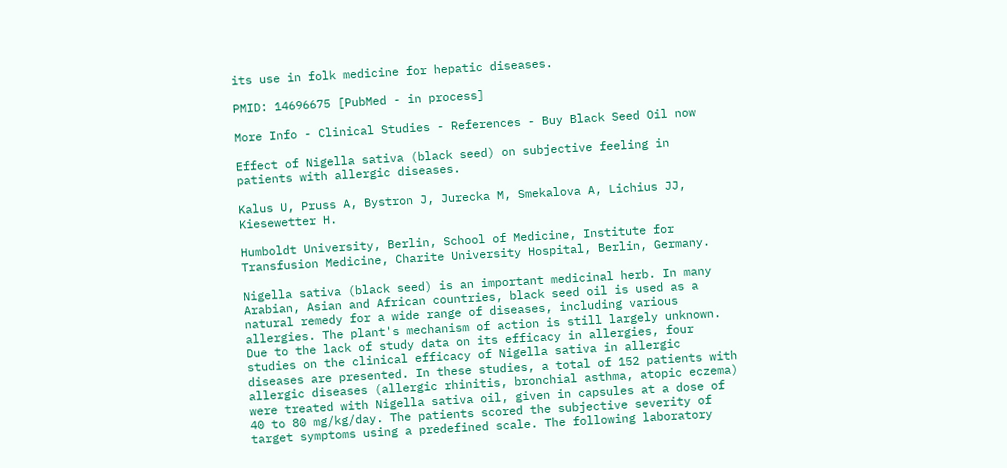its use in folk medicine for hepatic diseases.

PMID: 14696675 [PubMed - in process]

More Info - Clinical Studies - References - Buy Black Seed Oil now

Effect of Nigella sativa (black seed) on subjective feeling in patients with allergic diseases.

Kalus U, Pruss A, Bystron J, Jurecka M, Smekalova A, Lichius JJ, Kiesewetter H.

Humboldt University, Berlin, School of Medicine, Institute for Transfusion Medicine, Charite University Hospital, Berlin, Germany.

Nigella sativa (black seed) is an important medicinal herb. In many Arabian, Asian and African countries, black seed oil is used as a natural remedy for a wide range of diseases, including various allergies. The plant's mechanism of action is still largely unknown. Due to the lack of study data on its efficacy in allergies, four studies on the clinical efficacy of Nigella sativa in allergic diseases are presented. In these studies, a total of 152 patients with allergic diseases (allergic rhinitis, bronchial asthma, atopic eczema) were treated with Nigella sativa oil, given in capsules at a dose of 40 to 80 mg/kg/day. The patients scored the subjective severity of target symptoms using a predefined scale. The following laboratory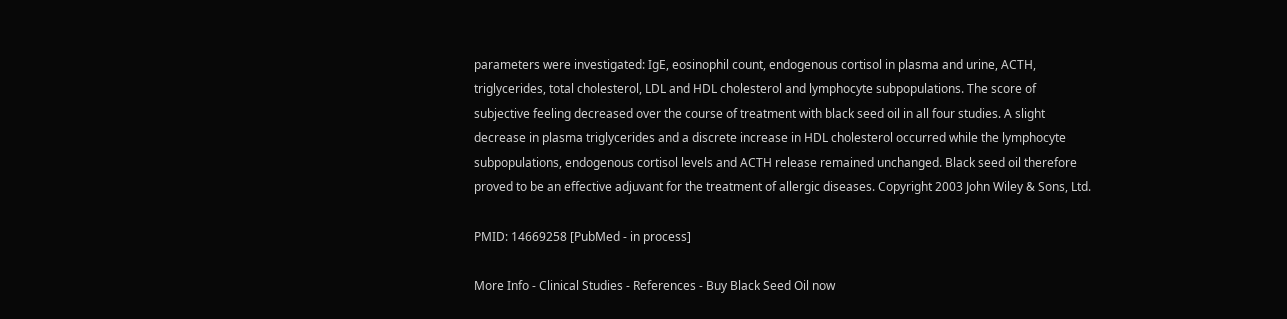parameters were investigated: IgE, eosinophil count, endogenous cortisol in plasma and urine, ACTH, triglycerides, total cholesterol, LDL and HDL cholesterol and lymphocyte subpopulations. The score of subjective feeling decreased over the course of treatment with black seed oil in all four studies. A slight decrease in plasma triglycerides and a discrete increase in HDL cholesterol occurred while the lymphocyte subpopulations, endogenous cortisol levels and ACTH release remained unchanged. Black seed oil therefore proved to be an effective adjuvant for the treatment of allergic diseases. Copyright 2003 John Wiley & Sons, Ltd.

PMID: 14669258 [PubMed - in process]

More Info - Clinical Studies - References - Buy Black Seed Oil now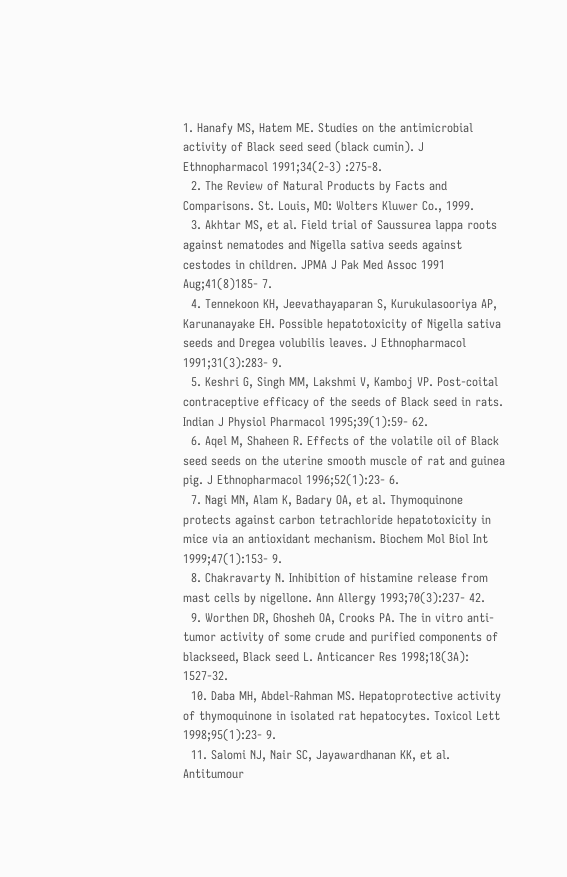1. Hanafy MS, Hatem ME. Studies on the antimicrobial activity of Black seed seed (black cumin). J Ethnopharmacol 1991;34(2-3) :275-8.
  2. The Review of Natural Products by Facts and Comparisons. St. Louis, MO: Wolters Kluwer Co., 1999.
  3. Akhtar MS, et al. Field trial of Saussurea lappa roots against nematodes and Nigella sativa seeds against cestodes in children. JPMA J Pak Med Assoc 1991 Aug;41(8)185- 7.
  4. Tennekoon KH, Jeevathayaparan S, Kurukulasooriya AP, Karunanayake EH. Possible hepatotoxicity of Nigella sativa seeds and Dregea volubilis leaves. J Ethnopharmacol 1991;31(3):283- 9.
  5. Keshri G, Singh MM, Lakshmi V, Kamboj VP. Post-coital contraceptive efficacy of the seeds of Black seed in rats. Indian J Physiol Pharmacol 1995;39(1):59- 62.
  6. Aqel M, Shaheen R. Effects of the volatile oil of Black seed seeds on the uterine smooth muscle of rat and guinea pig. J Ethnopharmacol 1996;52(1):23- 6.
  7. Nagi MN, Alam K, Badary OA, et al. Thymoquinone protects against carbon tetrachloride hepatotoxicity in mice via an antioxidant mechanism. Biochem Mol Biol Int 1999;47(1):153- 9.
  8. Chakravarty N. Inhibition of histamine release from mast cells by nigellone. Ann Allergy 1993;70(3):237- 42.
  9. Worthen DR, Ghosheh OA, Crooks PA. The in vitro anti-tumor activity of some crude and purified components of blackseed, Black seed L. Anticancer Res 1998;18(3A): 1527-32.
  10. Daba MH, Abdel-Rahman MS. Hepatoprotective activity of thymoquinone in isolated rat hepatocytes. Toxicol Lett 1998;95(1):23- 9.
  11. Salomi NJ, Nair SC, Jayawardhanan KK, et al. Antitumour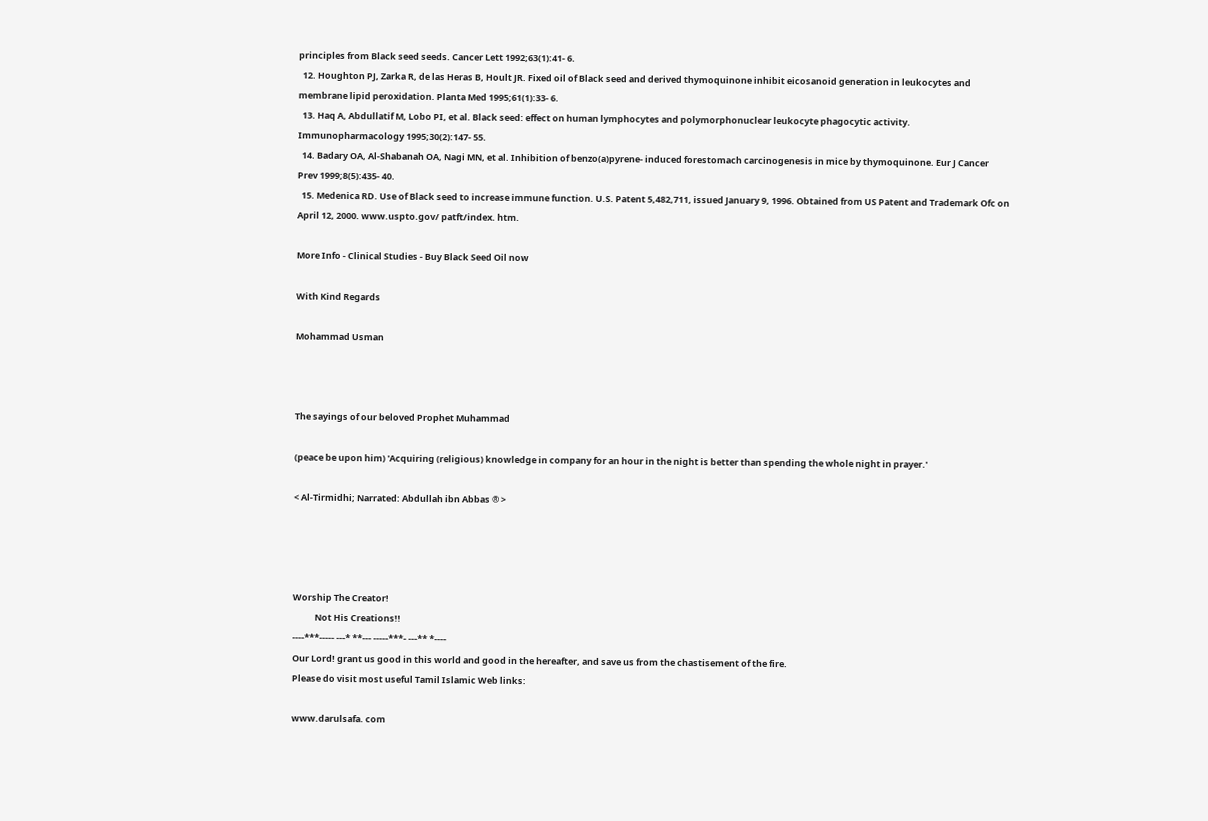principles from Black seed seeds. Cancer Lett 1992;63(1):41- 6.
  12. Houghton PJ, Zarka R, de las Heras B, Hoult JR. Fixed oil of Black seed and derived thymoquinone inhibit eicosanoid generation in leukocytes and membrane lipid peroxidation. Planta Med 1995;61(1):33- 6.
  13. Haq A, Abdullatif M, Lobo PI, et al. Black seed: effect on human lymphocytes and polymorphonuclear leukocyte phagocytic activity. Immunopharmacology 1995;30(2):147- 55.
  14. Badary OA, Al-Shabanah OA, Nagi MN, et al. Inhibition of benzo(a)pyrene- induced forestomach carcinogenesis in mice by thymoquinone. Eur J Cancer Prev 1999;8(5):435- 40.
  15. Medenica RD. Use of Black seed to increase immune function. U.S. Patent 5,482,711, issued January 9, 1996. Obtained from US Patent and Trademark Ofc on April 12, 2000. www.uspto.gov/ patft/index. htm.

More Info - Clinical Studies - Buy Black Seed Oil now

With Kind Regards

Mohammad Usman



The sayings of our beloved Prophet Muhammad

(peace be upon him) 'Acquiring (religious) knowledge in company for an hour in the night is better than spending the whole night in prayer.'

< Al-Tirmidhi; Narrated: Abdullah ibn Abbas ® >




Worship The Creator!
           Not His Creations!!
----***----- ---* **--- -----***- ---** *----
Our Lord! grant us good in this world and good in the hereafter, and save us from the chastisement of the fire.
Please do visit most useful Tamil Islamic Web links:

www.darulsafa. com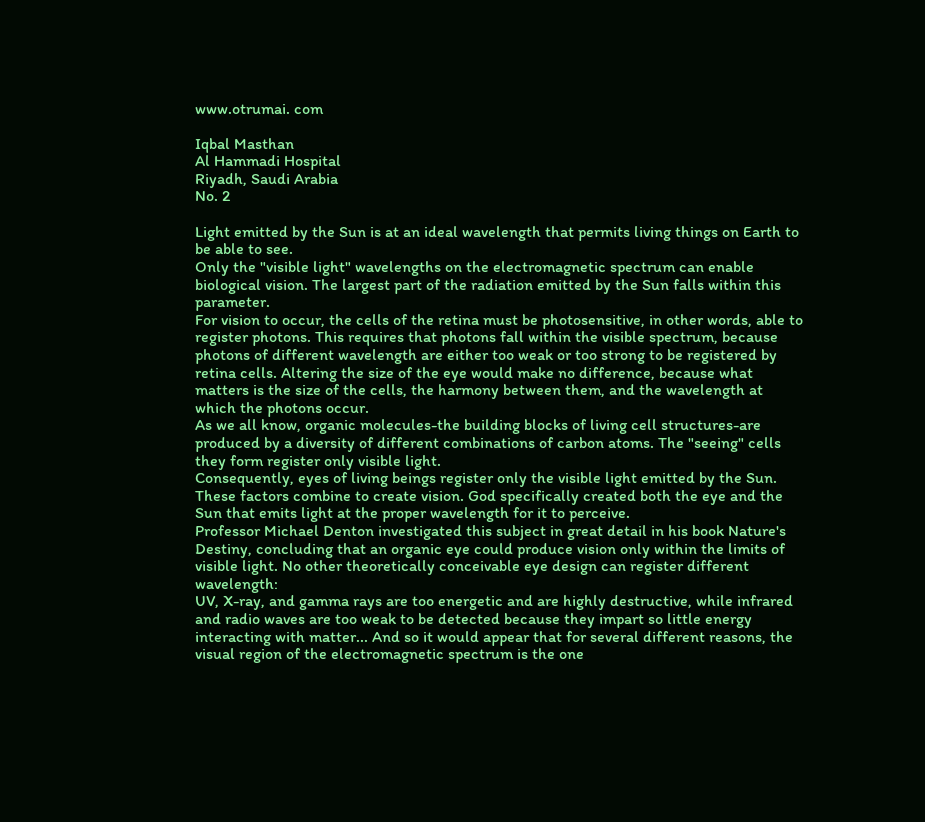www.otrumai. com

Iqbal Masthan
Al Hammadi Hospital
Riyadh, Saudi Arabia
No. 2

Light emitted by the Sun is at an ideal wavelength that permits living things on Earth to be able to see.
Only the "visible light" wavelengths on the electromagnetic spectrum can enable biological vision. The largest part of the radiation emitted by the Sun falls within this parameter.
For vision to occur, the cells of the retina must be photosensitive, in other words, able to register photons. This requires that photons fall within the visible spectrum, because photons of different wavelength are either too weak or too strong to be registered by retina cells. Altering the size of the eye would make no difference, because what matters is the size of the cells, the harmony between them, and the wavelength at which the photons occur.
As we all know, organic molecules-the building blocks of living cell structures-are produced by a diversity of different combinations of carbon atoms. The "seeing" cells they form register only visible light.
Consequently, eyes of living beings register only the visible light emitted by the Sun. These factors combine to create vision. God specifically created both the eye and the Sun that emits light at the proper wavelength for it to perceive.
Professor Michael Denton investigated this subject in great detail in his book Nature's Destiny, concluding that an organic eye could produce vision only within the limits of visible light. No other theoretically conceivable eye design can register different wavelength:
UV, X-ray, and gamma rays are too energetic and are highly destructive, while infrared and radio waves are too weak to be detected because they impart so little energy interacting with matter... And so it would appear that for several different reasons, the visual region of the electromagnetic spectrum is the one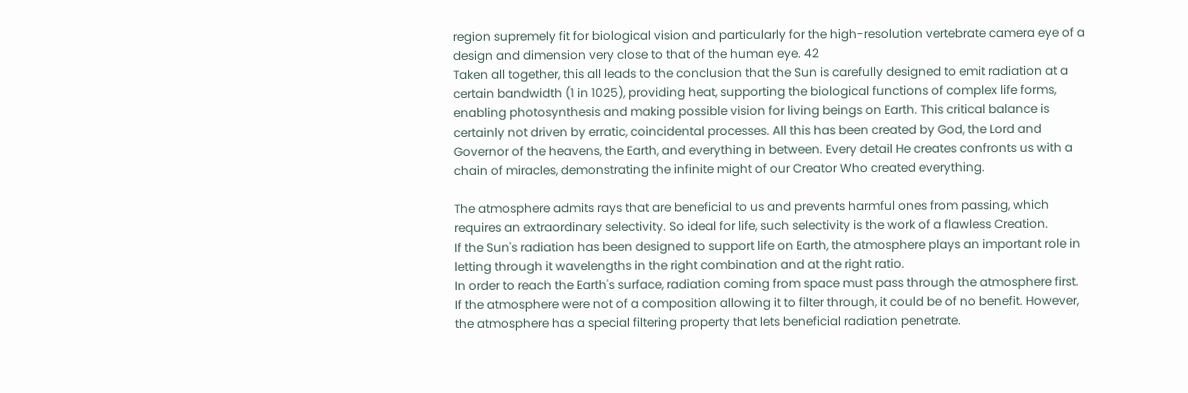region supremely fit for biological vision and particularly for the high-resolution vertebrate camera eye of a design and dimension very close to that of the human eye. 42
Taken all together, this all leads to the conclusion that the Sun is carefully designed to emit radiation at a certain bandwidth (1 in 1025), providing heat, supporting the biological functions of complex life forms, enabling photosynthesis and making possible vision for living beings on Earth. This critical balance is certainly not driven by erratic, coincidental processes. All this has been created by God, the Lord and Governor of the heavens, the Earth, and everything in between. Every detail He creates confronts us with a chain of miracles, demonstrating the infinite might of our Creator Who created everything.

The atmosphere admits rays that are beneficial to us and prevents harmful ones from passing, which requires an extraordinary selectivity. So ideal for life, such selectivity is the work of a flawless Creation.
If the Sun's radiation has been designed to support life on Earth, the atmosphere plays an important role in letting through it wavelengths in the right combination and at the right ratio.
In order to reach the Earth's surface, radiation coming from space must pass through the atmosphere first.
If the atmosphere were not of a composition allowing it to filter through, it could be of no benefit. However, the atmosphere has a special filtering property that lets beneficial radiation penetrate.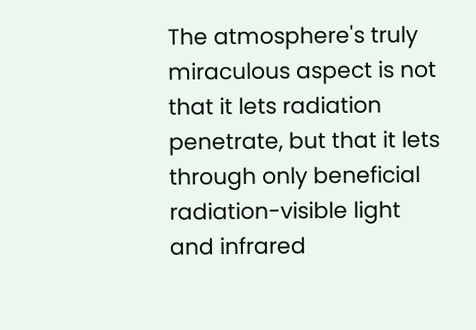The atmosphere's truly miraculous aspect is not that it lets radiation penetrate, but that it lets through only beneficial radiation-visible light and infrared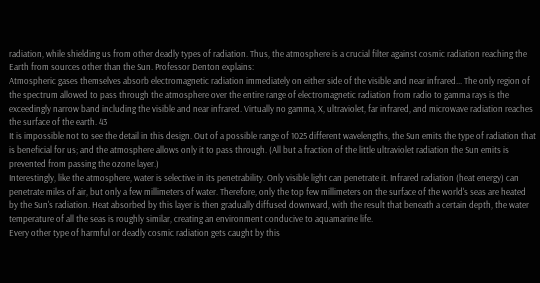radiation, while shielding us from other deadly types of radiation. Thus, the atmosphere is a crucial filter against cosmic radiation reaching the Earth from sources other than the Sun. Professor Denton explains:
Atmospheric gases themselves absorb electromagnetic radiation immediately on either side of the visible and near infrared... The only region of the spectrum allowed to pass through the atmosphere over the entire range of electromagnetic radiation from radio to gamma rays is the exceedingly narrow band including the visible and near infrared. Virtually no gamma, X, ultraviolet, far infrared, and microwave radiation reaches the surface of the earth. 43
It is impossible not to see the detail in this design. Out of a possible range of 1025 different wavelengths, the Sun emits the type of radiation that is beneficial for us; and the atmosphere allows only it to pass through. (All but a fraction of the little ultraviolet radiation the Sun emits is prevented from passing the ozone layer.)
Interestingly, like the atmosphere, water is selective in its penetrability. Only visible light can penetrate it. Infrared radiation (heat energy) can penetrate miles of air, but only a few millimeters of water. Therefore, only the top few millimeters on the surface of the world's seas are heated by the Sun's radiation. Heat absorbed by this layer is then gradually diffused downward, with the result that beneath a certain depth, the water temperature of all the seas is roughly similar, creating an environment conducive to aquamarine life.
Every other type of harmful or deadly cosmic radiation gets caught by this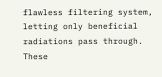flawless filtering system, letting only beneficial radiations pass through.
These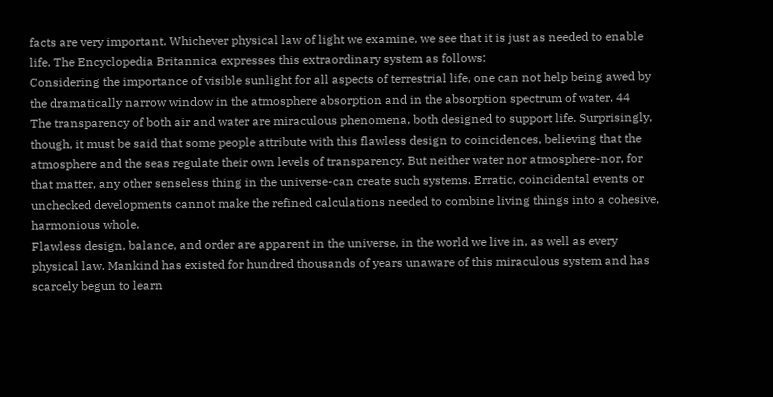facts are very important. Whichever physical law of light we examine, we see that it is just as needed to enable life. The Encyclopedia Britannica expresses this extraordinary system as follows:
Considering the importance of visible sunlight for all aspects of terrestrial life, one can not help being awed by the dramatically narrow window in the atmosphere absorption and in the absorption spectrum of water. 44
The transparency of both air and water are miraculous phenomena, both designed to support life. Surprisingly, though, it must be said that some people attribute with this flawless design to coincidences, believing that the atmosphere and the seas regulate their own levels of transparency. But neither water nor atmosphere-nor, for that matter, any other senseless thing in the universe-can create such systems. Erratic, coincidental events or unchecked developments cannot make the refined calculations needed to combine living things into a cohesive, harmonious whole.
Flawless design, balance, and order are apparent in the universe, in the world we live in, as well as every physical law. Mankind has existed for hundred thousands of years unaware of this miraculous system and has scarcely begun to learn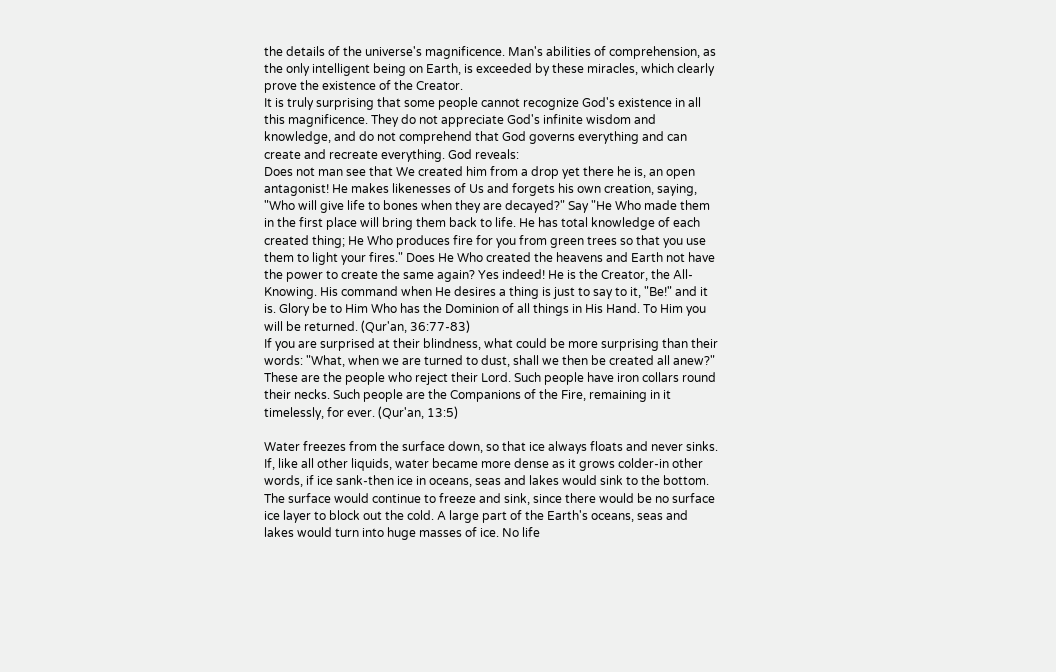the details of the universe's magnificence. Man's abilities of comprehension, as the only intelligent being on Earth, is exceeded by these miracles, which clearly prove the existence of the Creator.
It is truly surprising that some people cannot recognize God's existence in all this magnificence. They do not appreciate God's infinite wisdom and knowledge, and do not comprehend that God governs everything and can create and recreate everything. God reveals:
Does not man see that We created him from a drop yet there he is, an open antagonist! He makes likenesses of Us and forgets his own creation, saying, "Who will give life to bones when they are decayed?" Say "He Who made them in the first place will bring them back to life. He has total knowledge of each created thing; He Who produces fire for you from green trees so that you use them to light your fires." Does He Who created the heavens and Earth not have the power to create the same again? Yes indeed! He is the Creator, the All-Knowing. His command when He desires a thing is just to say to it, "Be!" and it is. Glory be to Him Who has the Dominion of all things in His Hand. To Him you will be returned. (Qur'an, 36:77-83)
If you are surprised at their blindness, what could be more surprising than their words: "What, when we are turned to dust, shall we then be created all anew?" These are the people who reject their Lord. Such people have iron collars round their necks. Such people are the Companions of the Fire, remaining in it timelessly, for ever. (Qur'an, 13:5)

Water freezes from the surface down, so that ice always floats and never sinks. If, like all other liquids, water became more dense as it grows colder-in other words, if ice sank-then ice in oceans, seas and lakes would sink to the bottom. The surface would continue to freeze and sink, since there would be no surface ice layer to block out the cold. A large part of the Earth's oceans, seas and lakes would turn into huge masses of ice. No life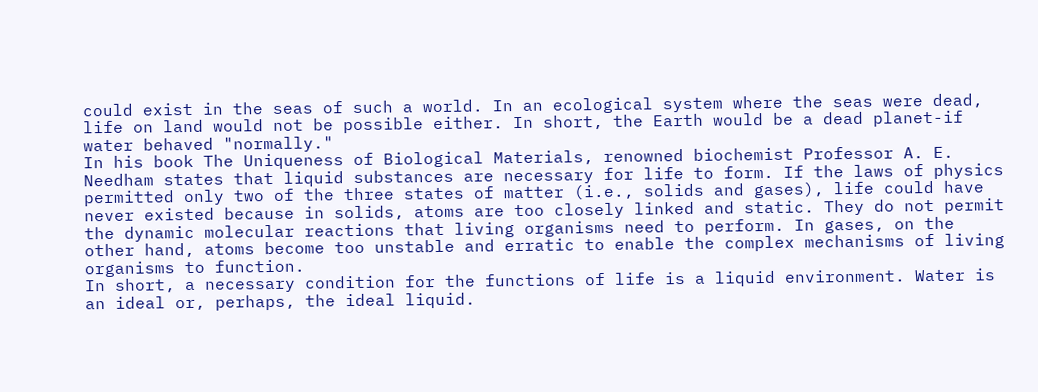could exist in the seas of such a world. In an ecological system where the seas were dead, life on land would not be possible either. In short, the Earth would be a dead planet-if water behaved "normally."
In his book The Uniqueness of Biological Materials, renowned biochemist Professor A. E. Needham states that liquid substances are necessary for life to form. If the laws of physics permitted only two of the three states of matter (i.e., solids and gases), life could have never existed because in solids, atoms are too closely linked and static. They do not permit the dynamic molecular reactions that living organisms need to perform. In gases, on the other hand, atoms become too unstable and erratic to enable the complex mechanisms of living organisms to function.
In short, a necessary condition for the functions of life is a liquid environment. Water is an ideal or, perhaps, the ideal liquid.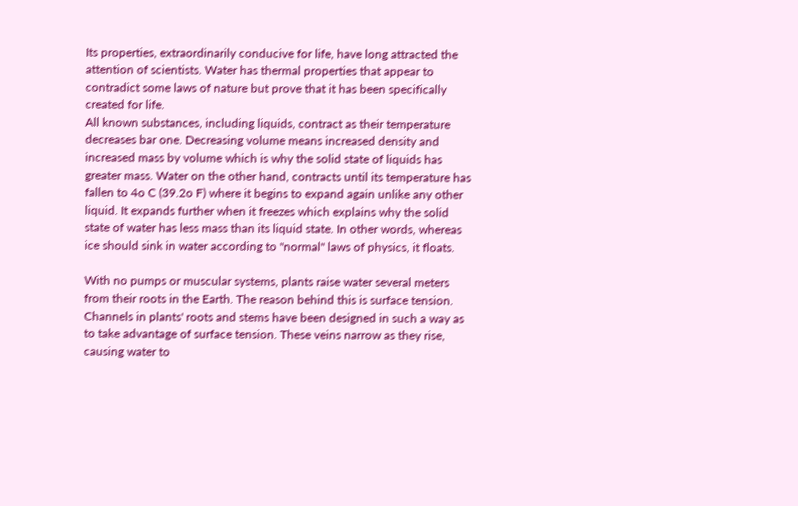Its properties, extraordinarily conducive for life, have long attracted the attention of scientists. Water has thermal properties that appear to contradict some laws of nature but prove that it has been specifically created for life.
All known substances, including liquids, contract as their temperature decreases bar one. Decreasing volume means increased density and increased mass by volume which is why the solid state of liquids has greater mass. Water on the other hand, contracts until its temperature has fallen to 4o C (39.2o F) where it begins to expand again unlike any other liquid. It expands further when it freezes which explains why the solid state of water has less mass than its liquid state. In other words, whereas ice should sink in water according to "normal" laws of physics, it floats.

With no pumps or muscular systems, plants raise water several meters from their roots in the Earth. The reason behind this is surface tension. Channels in plants' roots and stems have been designed in such a way as to take advantage of surface tension. These veins narrow as they rise, causing water to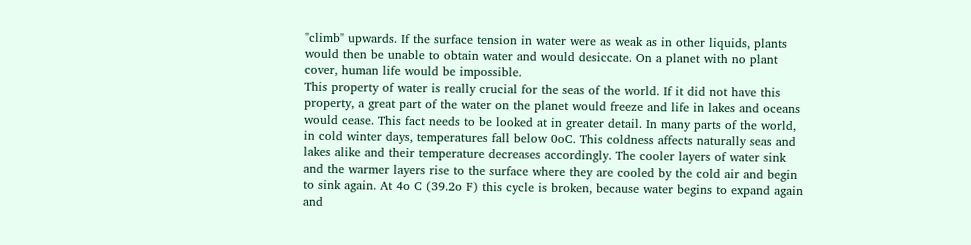"climb" upwards. If the surface tension in water were as weak as in other liquids, plants would then be unable to obtain water and would desiccate. On a planet with no plant cover, human life would be impossible.
This property of water is really crucial for the seas of the world. If it did not have this property, a great part of the water on the planet would freeze and life in lakes and oceans would cease. This fact needs to be looked at in greater detail. In many parts of the world, in cold winter days, temperatures fall below 0oC. This coldness affects naturally seas and lakes alike and their temperature decreases accordingly. The cooler layers of water sink and the warmer layers rise to the surface where they are cooled by the cold air and begin to sink again. At 4o C (39.2o F) this cycle is broken, because water begins to expand again and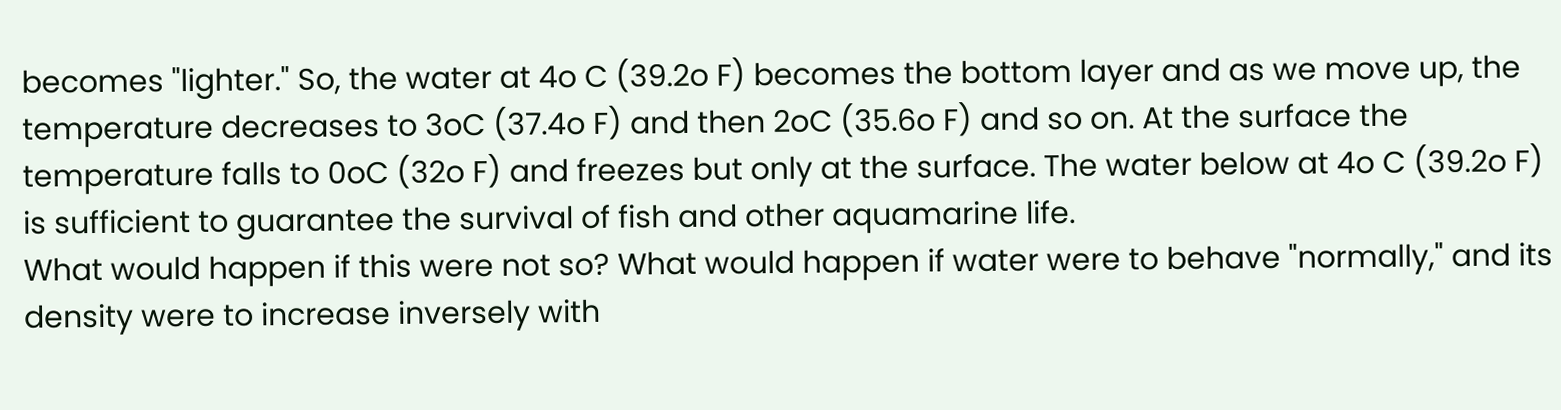becomes "lighter." So, the water at 4o C (39.2o F) becomes the bottom layer and as we move up, the temperature decreases to 3oC (37.4o F) and then 2oC (35.6o F) and so on. At the surface the temperature falls to 0oC (32o F) and freezes but only at the surface. The water below at 4o C (39.2o F) is sufficient to guarantee the survival of fish and other aquamarine life.
What would happen if this were not so? What would happen if water were to behave "normally," and its density were to increase inversely with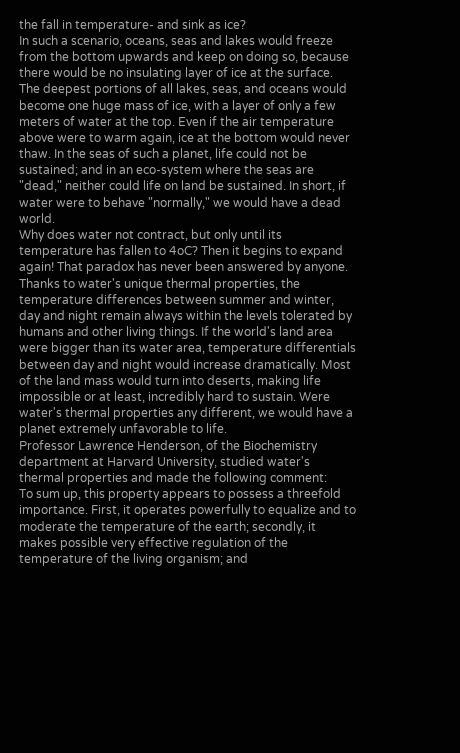the fall in temperature- and sink as ice?
In such a scenario, oceans, seas and lakes would freeze from the bottom upwards and keep on doing so, because there would be no insulating layer of ice at the surface. The deepest portions of all lakes, seas, and oceans would become one huge mass of ice, with a layer of only a few meters of water at the top. Even if the air temperature above were to warm again, ice at the bottom would never thaw. In the seas of such a planet, life could not be sustained; and in an eco-system where the seas are "dead," neither could life on land be sustained. In short, if water were to behave "normally," we would have a dead world.
Why does water not contract, but only until its temperature has fallen to 4oC? Then it begins to expand again! That paradox has never been answered by anyone.
Thanks to water's unique thermal properties, the temperature differences between summer and winter, day and night remain always within the levels tolerated by humans and other living things. If the world's land area were bigger than its water area, temperature differentials between day and night would increase dramatically. Most of the land mass would turn into deserts, making life impossible or at least, incredibly hard to sustain. Were water's thermal properties any different, we would have a planet extremely unfavorable to life.
Professor Lawrence Henderson, of the Biochemistry department at Harvard University, studied water's thermal properties and made the following comment:
To sum up, this property appears to possess a threefold importance. First, it operates powerfully to equalize and to moderate the temperature of the earth; secondly, it makes possible very effective regulation of the temperature of the living organism; and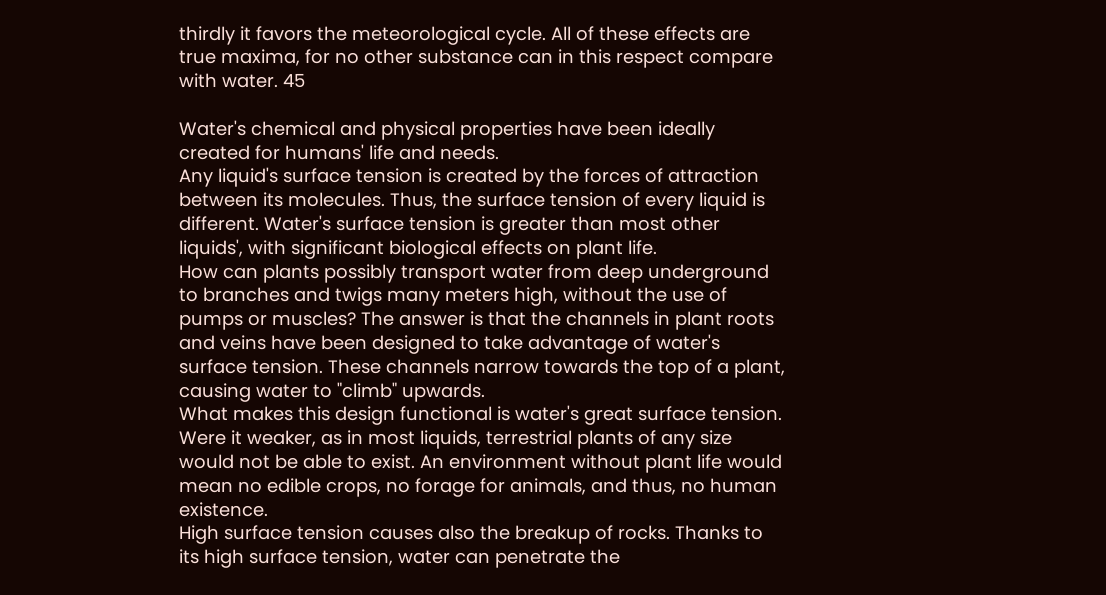thirdly it favors the meteorological cycle. All of these effects are true maxima, for no other substance can in this respect compare with water. 45

Water's chemical and physical properties have been ideally created for humans' life and needs.
Any liquid's surface tension is created by the forces of attraction between its molecules. Thus, the surface tension of every liquid is different. Water's surface tension is greater than most other liquids', with significant biological effects on plant life.
How can plants possibly transport water from deep underground to branches and twigs many meters high, without the use of pumps or muscles? The answer is that the channels in plant roots and veins have been designed to take advantage of water's surface tension. These channels narrow towards the top of a plant, causing water to "climb" upwards.
What makes this design functional is water's great surface tension. Were it weaker, as in most liquids, terrestrial plants of any size would not be able to exist. An environment without plant life would mean no edible crops, no forage for animals, and thus, no human existence.
High surface tension causes also the breakup of rocks. Thanks to its high surface tension, water can penetrate the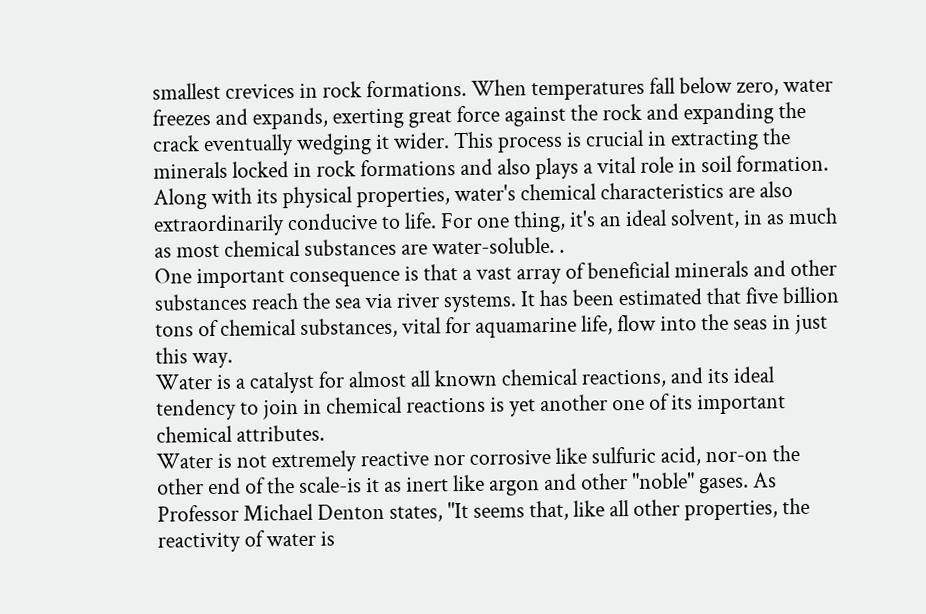smallest crevices in rock formations. When temperatures fall below zero, water freezes and expands, exerting great force against the rock and expanding the crack eventually wedging it wider. This process is crucial in extracting the minerals locked in rock formations and also plays a vital role in soil formation.
Along with its physical properties, water's chemical characteristics are also extraordinarily conducive to life. For one thing, it's an ideal solvent, in as much as most chemical substances are water-soluble. .
One important consequence is that a vast array of beneficial minerals and other substances reach the sea via river systems. It has been estimated that five billion tons of chemical substances, vital for aquamarine life, flow into the seas in just this way.
Water is a catalyst for almost all known chemical reactions, and its ideal tendency to join in chemical reactions is yet another one of its important chemical attributes.
Water is not extremely reactive nor corrosive like sulfuric acid, nor-on the other end of the scale-is it as inert like argon and other "noble" gases. As Professor Michael Denton states, "It seems that, like all other properties, the reactivity of water is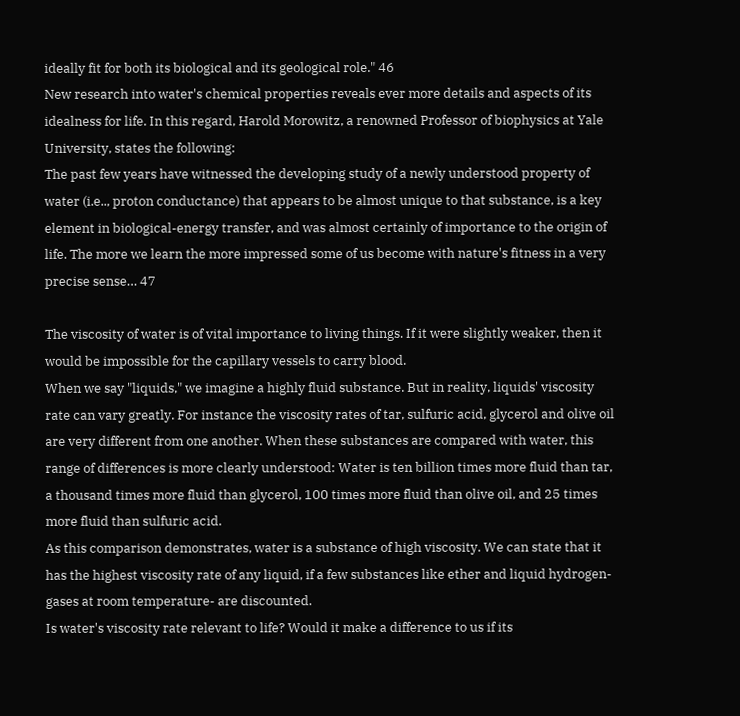ideally fit for both its biological and its geological role." 46
New research into water's chemical properties reveals ever more details and aspects of its idealness for life. In this regard, Harold Morowitz, a renowned Professor of biophysics at Yale University, states the following:
The past few years have witnessed the developing study of a newly understood property of water (i.e.., proton conductance) that appears to be almost unique to that substance, is a key element in biological-energy transfer, and was almost certainly of importance to the origin of life. The more we learn the more impressed some of us become with nature's fitness in a very precise sense… 47

The viscosity of water is of vital importance to living things. If it were slightly weaker, then it would be impossible for the capillary vessels to carry blood.
When we say "liquids," we imagine a highly fluid substance. But in reality, liquids' viscosity rate can vary greatly. For instance the viscosity rates of tar, sulfuric acid, glycerol and olive oil are very different from one another. When these substances are compared with water, this range of differences is more clearly understood: Water is ten billion times more fluid than tar, a thousand times more fluid than glycerol, 100 times more fluid than olive oil, and 25 times more fluid than sulfuric acid.
As this comparison demonstrates, water is a substance of high viscosity. We can state that it has the highest viscosity rate of any liquid, if a few substances like ether and liquid hydrogen-gases at room temperature- are discounted.
Is water's viscosity rate relevant to life? Would it make a difference to us if its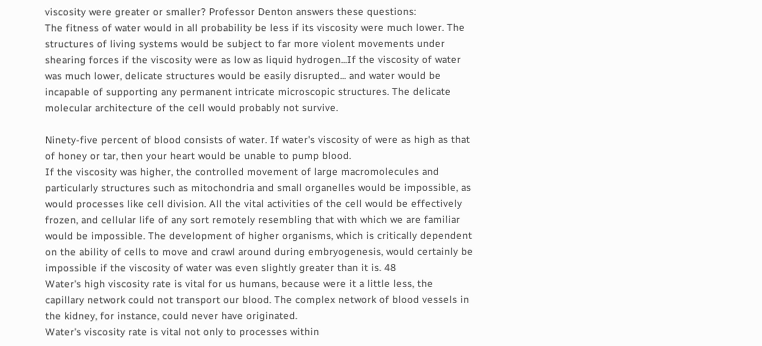viscosity were greater or smaller? Professor Denton answers these questions:
The fitness of water would in all probability be less if its viscosity were much lower. The structures of living systems would be subject to far more violent movements under shearing forces if the viscosity were as low as liquid hydrogen...If the viscosity of water was much lower, delicate structures would be easily disrupted... and water would be incapable of supporting any permanent intricate microscopic structures. The delicate molecular architecture of the cell would probably not survive.

Ninety-five percent of blood consists of water. If water's viscosity of were as high as that of honey or tar, then your heart would be unable to pump blood.
If the viscosity was higher, the controlled movement of large macromolecules and particularly structures such as mitochondria and small organelles would be impossible, as would processes like cell division. All the vital activities of the cell would be effectively frozen, and cellular life of any sort remotely resembling that with which we are familiar would be impossible. The development of higher organisms, which is critically dependent on the ability of cells to move and crawl around during embryogenesis, would certainly be impossible if the viscosity of water was even slightly greater than it is. 48
Water's high viscosity rate is vital for us humans, because were it a little less, the capillary network could not transport our blood. The complex network of blood vessels in the kidney, for instance, could never have originated.
Water's viscosity rate is vital not only to processes within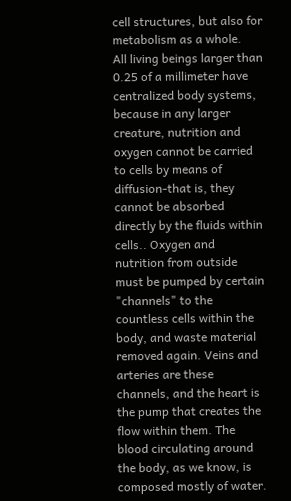cell structures, but also for metabolism as a whole.
All living beings larger than 0.25 of a millimeter have centralized body systems, because in any larger creature, nutrition and oxygen cannot be carried to cells by means of diffusion-that is, they cannot be absorbed directly by the fluids within cells.. Oxygen and nutrition from outside must be pumped by certain "channels" to the countless cells within the body, and waste material removed again. Veins and arteries are these channels, and the heart is the pump that creates the flow within them. The blood circulating around the body, as we know, is composed mostly of water.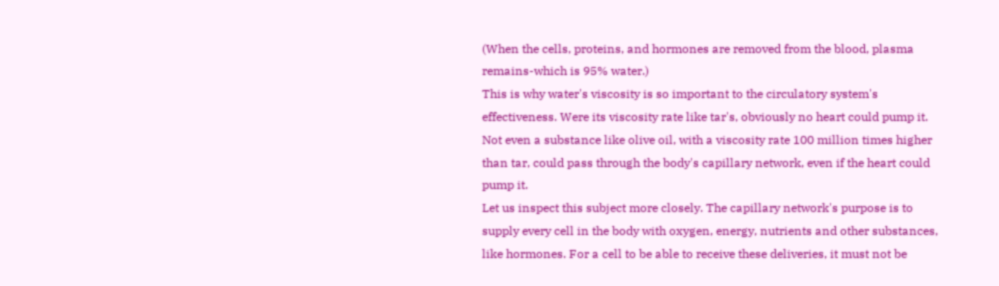(When the cells, proteins, and hormones are removed from the blood, plasma remains-which is 95% water.)
This is why water's viscosity is so important to the circulatory system's effectiveness. Were its viscosity rate like tar's, obviously no heart could pump it. Not even a substance like olive oil, with a viscosity rate 100 million times higher than tar, could pass through the body's capillary network, even if the heart could pump it.
Let us inspect this subject more closely. The capillary network's purpose is to supply every cell in the body with oxygen, energy, nutrients and other substances, like hormones. For a cell to be able to receive these deliveries, it must not be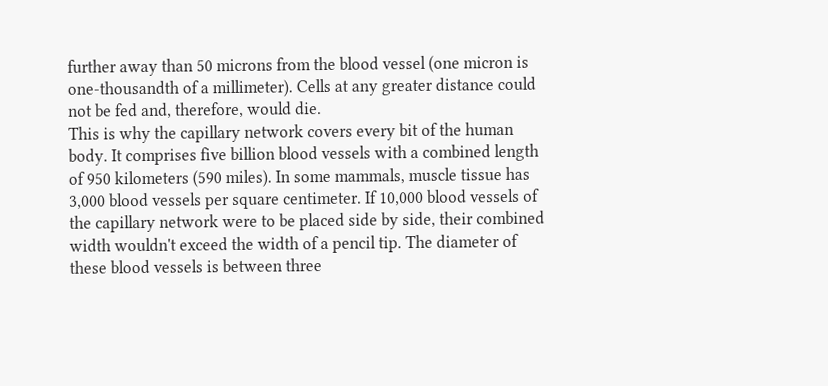further away than 50 microns from the blood vessel (one micron is one-thousandth of a millimeter). Cells at any greater distance could not be fed and, therefore, would die.
This is why the capillary network covers every bit of the human body. It comprises five billion blood vessels with a combined length of 950 kilometers (590 miles). In some mammals, muscle tissue has 3,000 blood vessels per square centimeter. If 10,000 blood vessels of the capillary network were to be placed side by side, their combined width wouldn't exceed the width of a pencil tip. The diameter of these blood vessels is between three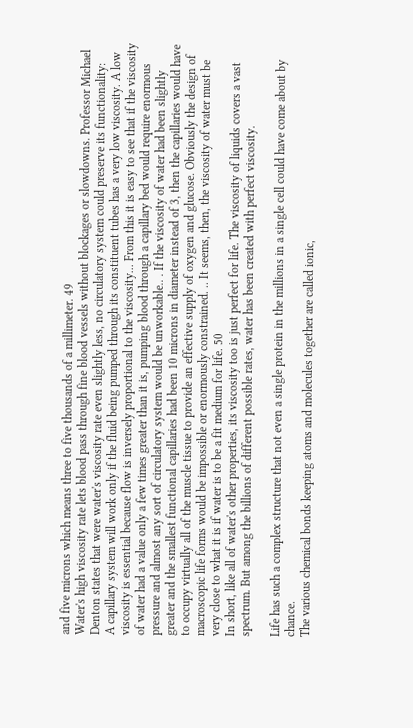and five microns which means three to five thousands of a millimeter. 49
Water's high viscosity rate lets blood pass through fine blood vessels without blockages or slowdowns. Professor Michael Denton states that were water's viscosity rate even slightly less, no circulatory system could preserve its functionality:
A capillary system will work only if the fluid being pumped through its constituent tubes has a very low viscosity. A low viscosity is essential because flow is inversely proportional to the viscosity... From this it is easy to see that if the viscosity of water had a value only a few times greater than it is, pumping blood through a capillary bed would require enormous pressure and almost any sort of circulatory system would be unworkable.. . If the viscosity of water had been slightly greater and the smallest functional capillaries had been 10 microns in diameter instead of 3, then the capillaries would have to occupy virtually all of the muscle tissue to provide an effective supply of oxygen and glucose. Obviously the design of macroscopic life forms would be impossible or enormously constrained. .. It seems, then, the viscosity of water must be very close to what it is if water is to be a fit medium for life. 50
In short, like all of water's other properties, its viscosity too is just perfect for life. The viscosity of liquids covers a vast spectrum. But among the billions of different possible rates, water has been created with perfect viscosity.

Life has such a complex structure that not even a single protein in the millions in a single cell could have come about by chance.
The various chemical bonds keeping atoms and molecules together are called ionic,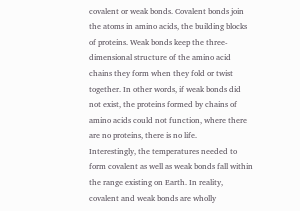covalent or weak bonds. Covalent bonds join the atoms in amino acids, the building blocks of proteins. Weak bonds keep the three-dimensional structure of the amino acid chains they form when they fold or twist together. In other words, if weak bonds did not exist, the proteins formed by chains of amino acids could not function, where there are no proteins, there is no life.
Interestingly, the temperatures needed to form covalent as well as weak bonds fall within the range existing on Earth. In reality, covalent and weak bonds are wholly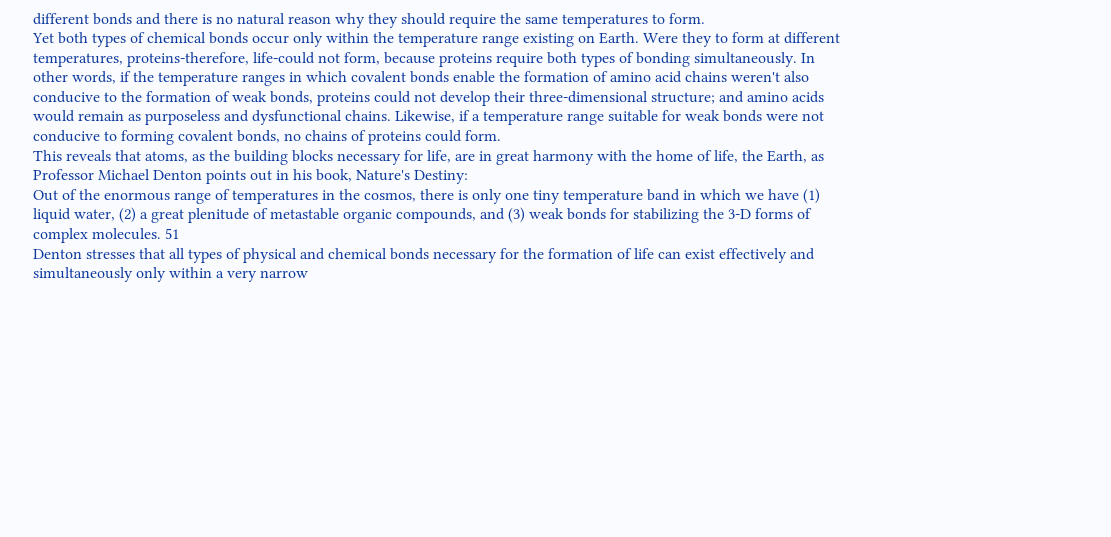different bonds and there is no natural reason why they should require the same temperatures to form.
Yet both types of chemical bonds occur only within the temperature range existing on Earth. Were they to form at different temperatures, proteins-therefore, life-could not form, because proteins require both types of bonding simultaneously. In other words, if the temperature ranges in which covalent bonds enable the formation of amino acid chains weren't also conducive to the formation of weak bonds, proteins could not develop their three-dimensional structure; and amino acids would remain as purposeless and dysfunctional chains. Likewise, if a temperature range suitable for weak bonds were not conducive to forming covalent bonds, no chains of proteins could form.
This reveals that atoms, as the building blocks necessary for life, are in great harmony with the home of life, the Earth, as Professor Michael Denton points out in his book, Nature's Destiny:
Out of the enormous range of temperatures in the cosmos, there is only one tiny temperature band in which we have (1) liquid water, (2) a great plenitude of metastable organic compounds, and (3) weak bonds for stabilizing the 3-D forms of complex molecules. 51
Denton stresses that all types of physical and chemical bonds necessary for the formation of life can exist effectively and simultaneously only within a very narrow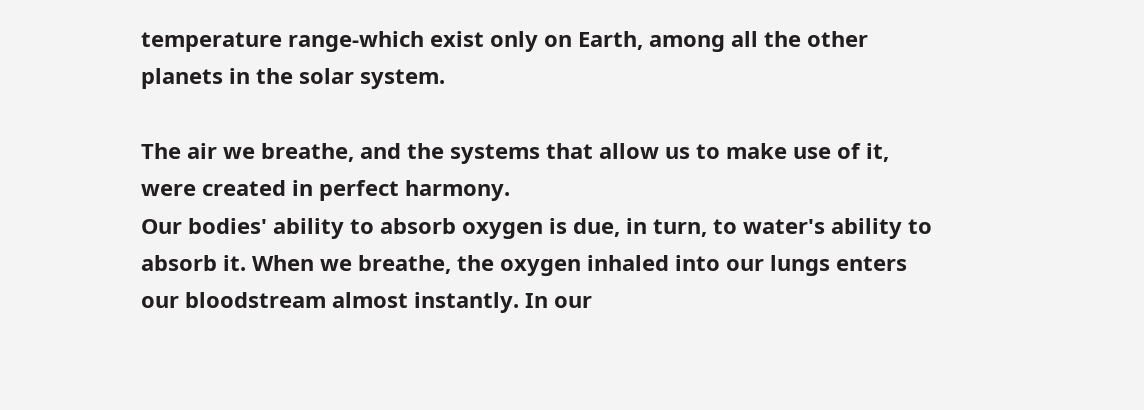temperature range-which exist only on Earth, among all the other planets in the solar system.

The air we breathe, and the systems that allow us to make use of it, were created in perfect harmony.
Our bodies' ability to absorb oxygen is due, in turn, to water's ability to absorb it. When we breathe, the oxygen inhaled into our lungs enters our bloodstream almost instantly. In our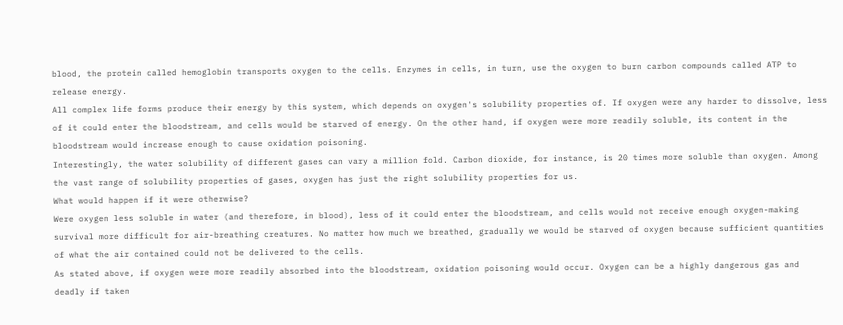blood, the protein called hemoglobin transports oxygen to the cells. Enzymes in cells, in turn, use the oxygen to burn carbon compounds called ATP to release energy.
All complex life forms produce their energy by this system, which depends on oxygen's solubility properties of. If oxygen were any harder to dissolve, less of it could enter the bloodstream, and cells would be starved of energy. On the other hand, if oxygen were more readily soluble, its content in the bloodstream would increase enough to cause oxidation poisoning.
Interestingly, the water solubility of different gases can vary a million fold. Carbon dioxide, for instance, is 20 times more soluble than oxygen. Among the vast range of solubility properties of gases, oxygen has just the right solubility properties for us.
What would happen if it were otherwise?
Were oxygen less soluble in water (and therefore, in blood), less of it could enter the bloodstream, and cells would not receive enough oxygen-making survival more difficult for air-breathing creatures. No matter how much we breathed, gradually we would be starved of oxygen because sufficient quantities of what the air contained could not be delivered to the cells.
As stated above, if oxygen were more readily absorbed into the bloodstream, oxidation poisoning would occur. Oxygen can be a highly dangerous gas and deadly if taken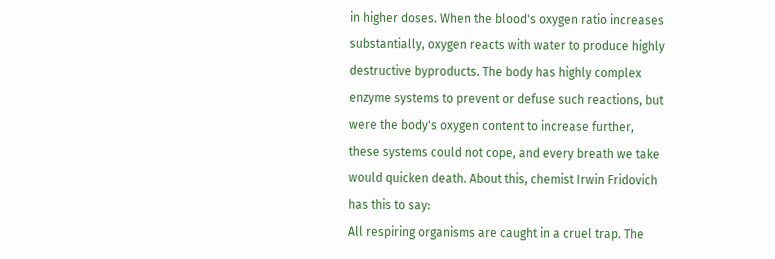in higher doses. When the blood's oxygen ratio increases substantially, oxygen reacts with water to produce highly destructive byproducts. The body has highly complex enzyme systems to prevent or defuse such reactions, but were the body's oxygen content to increase further, these systems could not cope, and every breath we take would quicken death. About this, chemist Irwin Fridovich has this to say:
All respiring organisms are caught in a cruel trap. The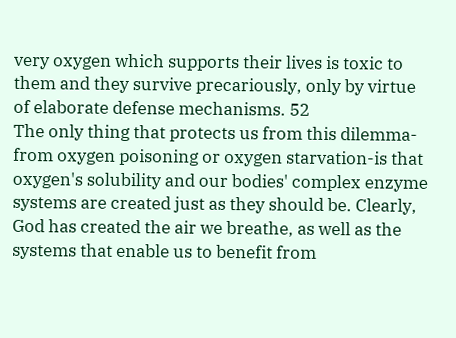very oxygen which supports their lives is toxic to them and they survive precariously, only by virtue of elaborate defense mechanisms. 52
The only thing that protects us from this dilemma-from oxygen poisoning or oxygen starvation-is that oxygen's solubility and our bodies' complex enzyme systems are created just as they should be. Clearly, God has created the air we breathe, as well as the systems that enable us to benefit from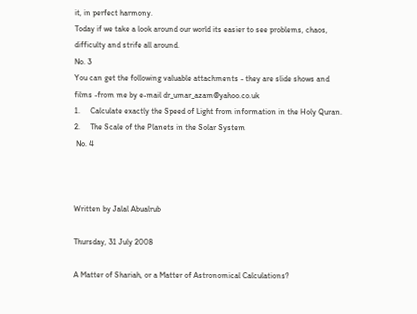it, in perfect harmony.
Today if we take a look around our world its easier to see problems, chaos, difficulty and strife all around.
No. 3
You can get the following valuable attachments - they are slide shows and films -from me by e-mail dr_umar_azam@yahoo.co.uk
1.     Calculate exactly the Speed of Light from information in the Holy Quran.
2.     The Scale of the Planets in the Solar System
 No. 4



Written by Jalal Abualrub

Thursday, 31 July 2008

A Matter of Shariah, or a Matter of Astronomical Calculations?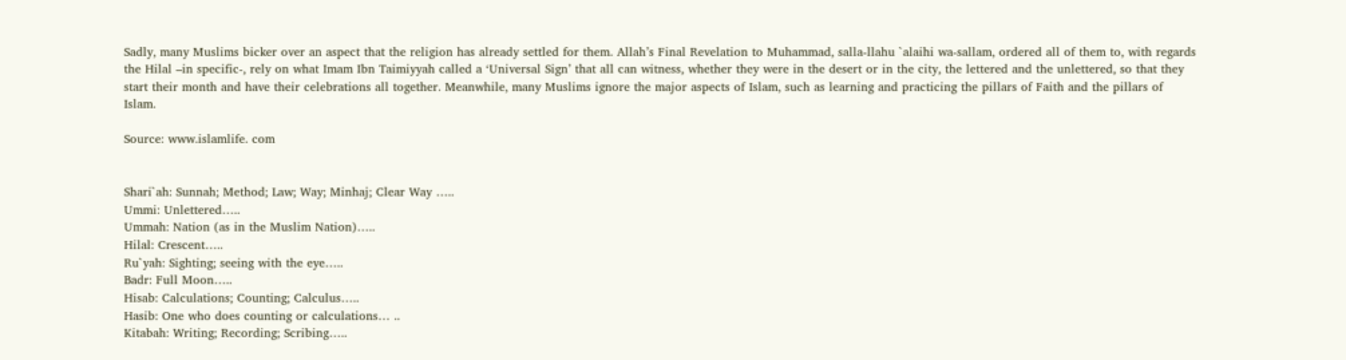Sadly, many Muslims bicker over an aspect that the religion has already settled for them. Allah’s Final Revelation to Muhammad, salla-llahu `alaihi wa-sallam, ordered all of them to, with regards the Hilal –in specific-, rely on what Imam Ibn Taimiyyah called a ‘Universal Sign’ that all can witness, whether they were in the desert or in the city, the lettered and the unlettered, so that they start their month and have their celebrations all together. Meanwhile, many Muslims ignore the major aspects of Islam, such as learning and practicing the pillars of Faith and the pillars of Islam.

Source: www.islamlife. com


Shari`ah: Sunnah; Method; Law; Way; Minhaj; Clear Way …..
Ummi: Unlettered…..
Ummah: Nation (as in the Muslim Nation)…..
Hilal: Crescent…..
Ru`yah: Sighting; seeing with the eye…..
Badr: Full Moon…..
Hisab: Calculations; Counting; Calculus…..
Hasib: One who does counting or calculations… ..
Kitabah: Writing; Recording; Scribing…..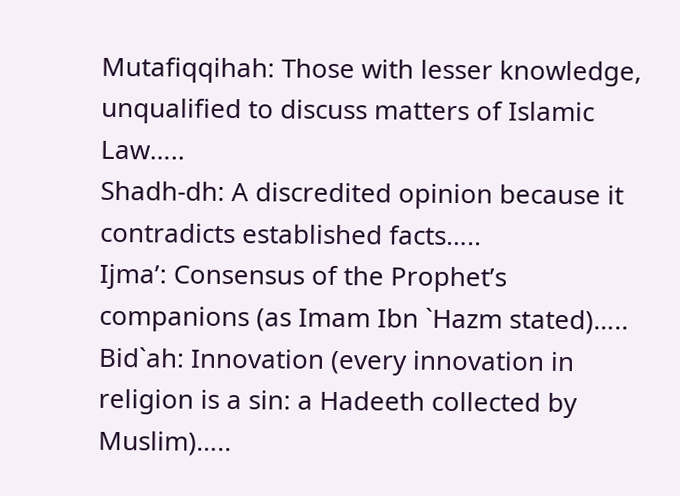Mutafiqqihah: Those with lesser knowledge, unqualified to discuss matters of Islamic Law…..
Shadh-dh: A discredited opinion because it contradicts established facts…..
Ijma’: Consensus of the Prophet’s companions (as Imam Ibn `Hazm stated)…..
Bid`ah: Innovation (every innovation in religion is a sin: a Hadeeth collected by Muslim)…..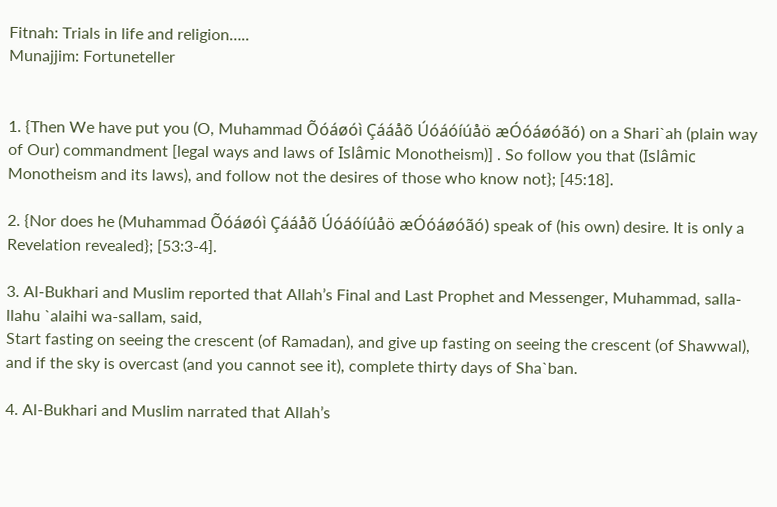Fitnah: Trials in life and religion…..
Munajjim: Fortuneteller


1. {Then We have put you (O, Muhammad Õóáøóì Çááåõ Úóáóíúåö æÓóáøóãó) on a Shari`ah (plain way of Our) commandment [legal ways and laws of Islâmic Monotheism)] . So follow you that (Islâmic Monotheism and its laws), and follow not the desires of those who know not}; [45:18].

2. {Nor does he (Muhammad Õóáøóì Çááåõ Úóáóíúåö æÓóáøóãó) speak of (his own) desire. It is only a Revelation revealed}; [53:3-4].

3. Al-Bukhari and Muslim reported that Allah’s Final and Last Prophet and Messenger, Muhammad, salla-llahu `alaihi wa-sallam, said,
Start fasting on seeing the crescent (of Ramadan), and give up fasting on seeing the crescent (of Shawwal), and if the sky is overcast (and you cannot see it), complete thirty days of Sha`ban.

4. Al-Bukhari and Muslim narrated that Allah’s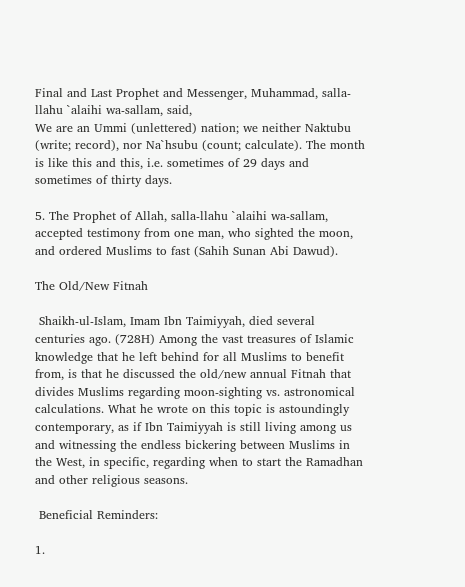Final and Last Prophet and Messenger, Muhammad, salla-llahu `alaihi wa-sallam, said,
We are an Ummi (unlettered) nation; we neither Naktubu (write; record), nor Na`hsubu (count; calculate). The month is like this and this, i.e. sometimes of 29 days and sometimes of thirty days.

5. The Prophet of Allah, salla-llahu `alaihi wa-sallam, accepted testimony from one man, who sighted the moon, and ordered Muslims to fast (Sahih Sunan Abi Dawud).

The Old/New Fitnah

 Shaikh-ul-Islam, Imam Ibn Taimiyyah, died several centuries ago. (728H) Among the vast treasures of Islamic knowledge that he left behind for all Muslims to benefit from, is that he discussed the old/new annual Fitnah that divides Muslims regarding moon-sighting vs. astronomical calculations. What he wrote on this topic is astoundingly contemporary, as if Ibn Taimiyyah is still living among us and witnessing the endless bickering between Muslims in the West, in specific, regarding when to start the Ramadhan and other religious seasons.

 Beneficial Reminders:

1.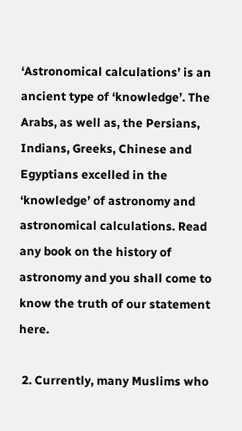‘Astronomical calculations’ is an ancient type of ‘knowledge’. The Arabs, as well as, the Persians, Indians, Greeks, Chinese and Egyptians excelled in the ‘knowledge’ of astronomy and astronomical calculations. Read any book on the history of astronomy and you shall come to know the truth of our statement here.

 2. Currently, many Muslims who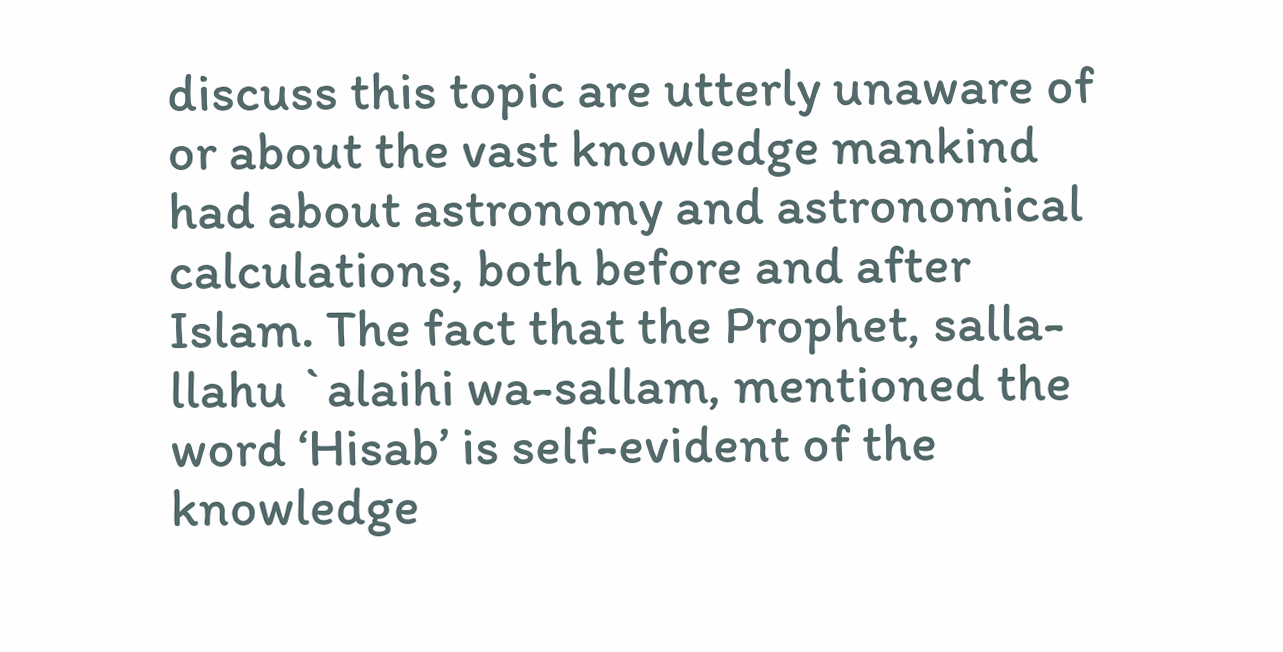discuss this topic are utterly unaware of or about the vast knowledge mankind had about astronomy and astronomical calculations, both before and after Islam. The fact that the Prophet, salla-llahu `alaihi wa-sallam, mentioned the word ‘Hisab’ is self-evident of the knowledge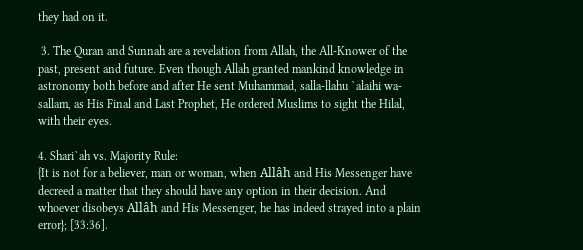they had on it.

 3. The Quran and Sunnah are a revelation from Allah, the All-Knower of the past, present and future. Even though Allah granted mankind knowledge in astronomy both before and after He sent Muhammad, salla-llahu `alaihi wa-sallam, as His Final and Last Prophet, He ordered Muslims to sight the Hilal, with their eyes.

4. Shari`ah vs. Majority Rule:
{It is not for a believer, man or woman, when Allâh and His Messenger have decreed a matter that they should have any option in their decision. And whoever disobeys Allâh and His Messenger, he has indeed strayed into a plain error}; [33:36].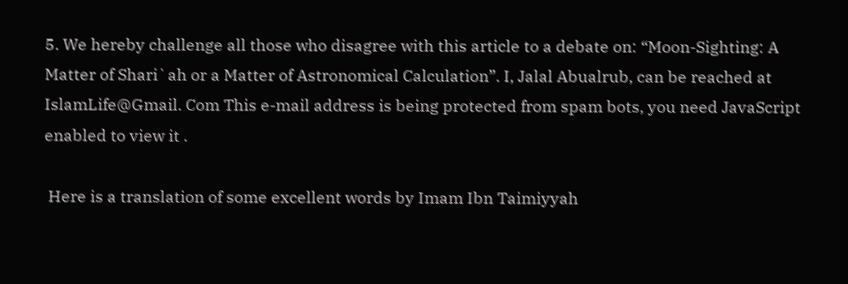5. We hereby challenge all those who disagree with this article to a debate on: “Moon-Sighting: A Matter of Shari`ah or a Matter of Astronomical Calculation”. I, Jalal Abualrub, can be reached at IslamLife@Gmail. Com This e-mail address is being protected from spam bots, you need JavaScript enabled to view it .

 Here is a translation of some excellent words by Imam Ibn Taimiyyah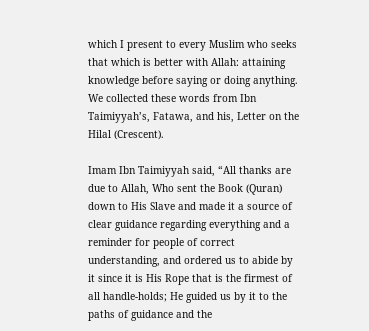which I present to every Muslim who seeks that which is better with Allah: attaining knowledge before saying or doing anything. We collected these words from Ibn Taimiyyah’s, Fatawa, and his, Letter on the Hilal (Crescent).

Imam Ibn Taimiyyah said, “All thanks are due to Allah, Who sent the Book (Quran) down to His Slave and made it a source of clear guidance regarding everything and a reminder for people of correct understanding, and ordered us to abide by it since it is His Rope that is the firmest of all handle-holds; He guided us by it to the paths of guidance and the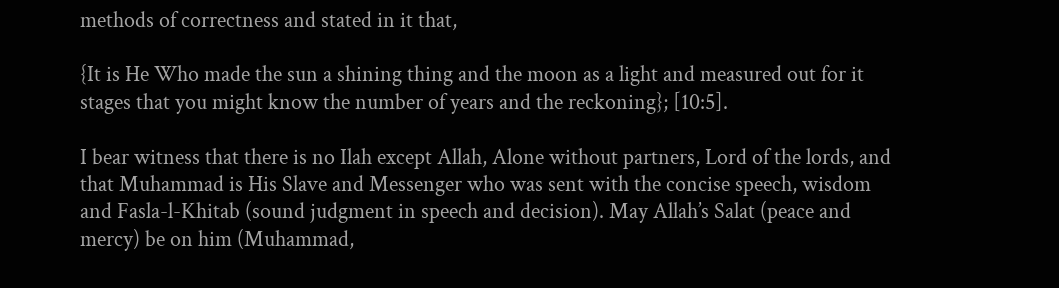methods of correctness and stated in it that,

{It is He Who made the sun a shining thing and the moon as a light and measured out for it stages that you might know the number of years and the reckoning}; [10:5].

I bear witness that there is no Ilah except Allah, Alone without partners, Lord of the lords, and that Muhammad is His Slave and Messenger who was sent with the concise speech, wisdom and Fasla-l-Khitab (sound judgment in speech and decision). May Allah’s Salat (peace and mercy) be on him (Muhammad,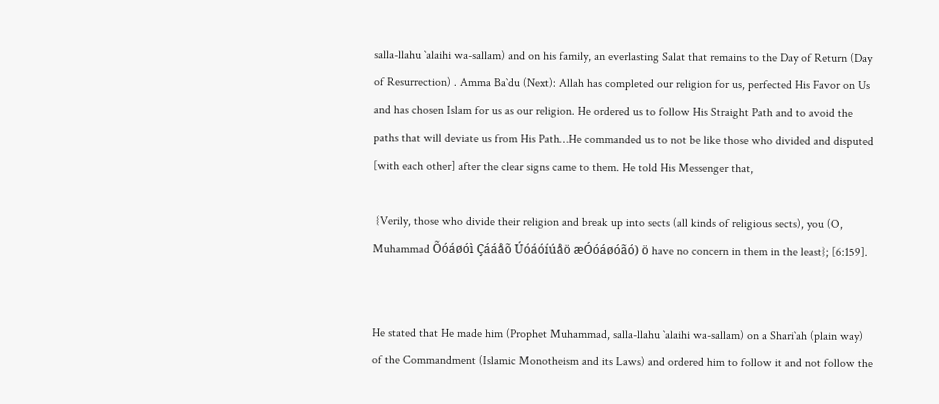salla-llahu `alaihi wa-sallam) and on his family, an everlasting Salat that remains to the Day of Return (Day of Resurrection) . Amma Ba`du (Next): Allah has completed our religion for us, perfected His Favor on Us and has chosen Islam for us as our religion. He ordered us to follow His Straight Path and to avoid the paths that will deviate us from His Path…He commanded us to not be like those who divided and disputed [with each other] after the clear signs came to them. He told His Messenger that,

 {Verily, those who divide their religion and break up into sects (all kinds of religious sects), you (O, Muhammad Õóáøóì Çááåõ Úóáóíúåö æÓóáøóãó) ö have no concern in them in the least}; [6:159].


He stated that He made him (Prophet Muhammad, salla-llahu `alaihi wa-sallam) on a Shari`ah (plain way) of the Commandment (Islamic Monotheism and its Laws) and ordered him to follow it and not follow the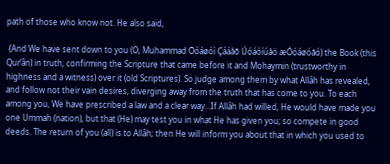path of those who know not. He also said,

 {And We have sent down to you (O, Muhammad Õóáøóì Çááåõ Úóáóíúåö æÓóáøóãó) the Book (this Qur’ân) in truth, confirming the Scripture that came before it and Mohaymin (trustworthy in highness and a witness) over it (old Scriptures). So judge among them by what Allâh has revealed, and follow not their vain desires, diverging away from the truth that has come to you. To each among you, We have prescribed a law and a clear way…If Allâh had willed, He would have made you one Ummah (nation), but that (He) may test you in what He has given you; so compete in good deeds. The return of you (all) is to Allâh; then He will inform you about that in which you used to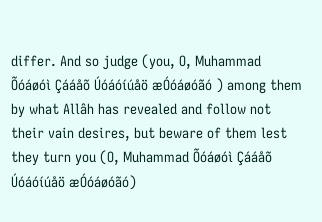differ. And so judge (you, O, Muhammad Õóáøóì Çááåõ Úóáóíúåö æÓóáøóãó ) among them by what Allâh has revealed and follow not their vain desires, but beware of them lest they turn you (O, Muhammad Õóáøóì Çááåõ Úóáóíúåö æÓóáøóãó)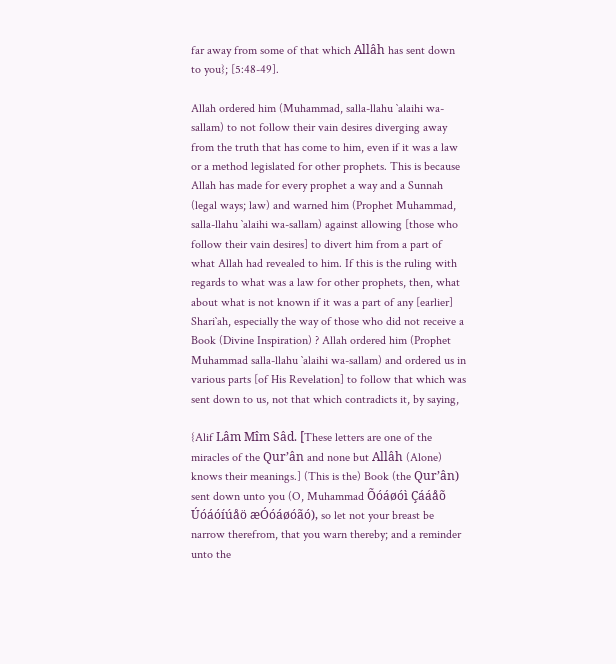far away from some of that which Allâh has sent down to you}; [5:48-49].

Allah ordered him (Muhammad, salla-llahu `alaihi wa-sallam) to not follow their vain desires diverging away from the truth that has come to him, even if it was a law or a method legislated for other prophets. This is because Allah has made for every prophet a way and a Sunnah (legal ways; law) and warned him (Prophet Muhammad, salla-llahu `alaihi wa-sallam) against allowing [those who follow their vain desires] to divert him from a part of what Allah had revealed to him. If this is the ruling with regards to what was a law for other prophets, then, what about what is not known if it was a part of any [earlier] Shari`ah, especially the way of those who did not receive a Book (Divine Inspiration) ? Allah ordered him (Prophet Muhammad salla-llahu `alaihi wa-sallam) and ordered us in various parts [of His Revelation] to follow that which was sent down to us, not that which contradicts it, by saying,

{Alif Lâm Mîm Sâd. [These letters are one of the miracles of the Qur’ân and none but Allâh (Alone) knows their meanings.] (This is the) Book (the Qur’ân) sent down unto you (O, Muhammad Õóáøóì Çááåõ Úóáóíúåö æÓóáøóãó), so let not your breast be narrow therefrom, that you warn thereby; and a reminder unto the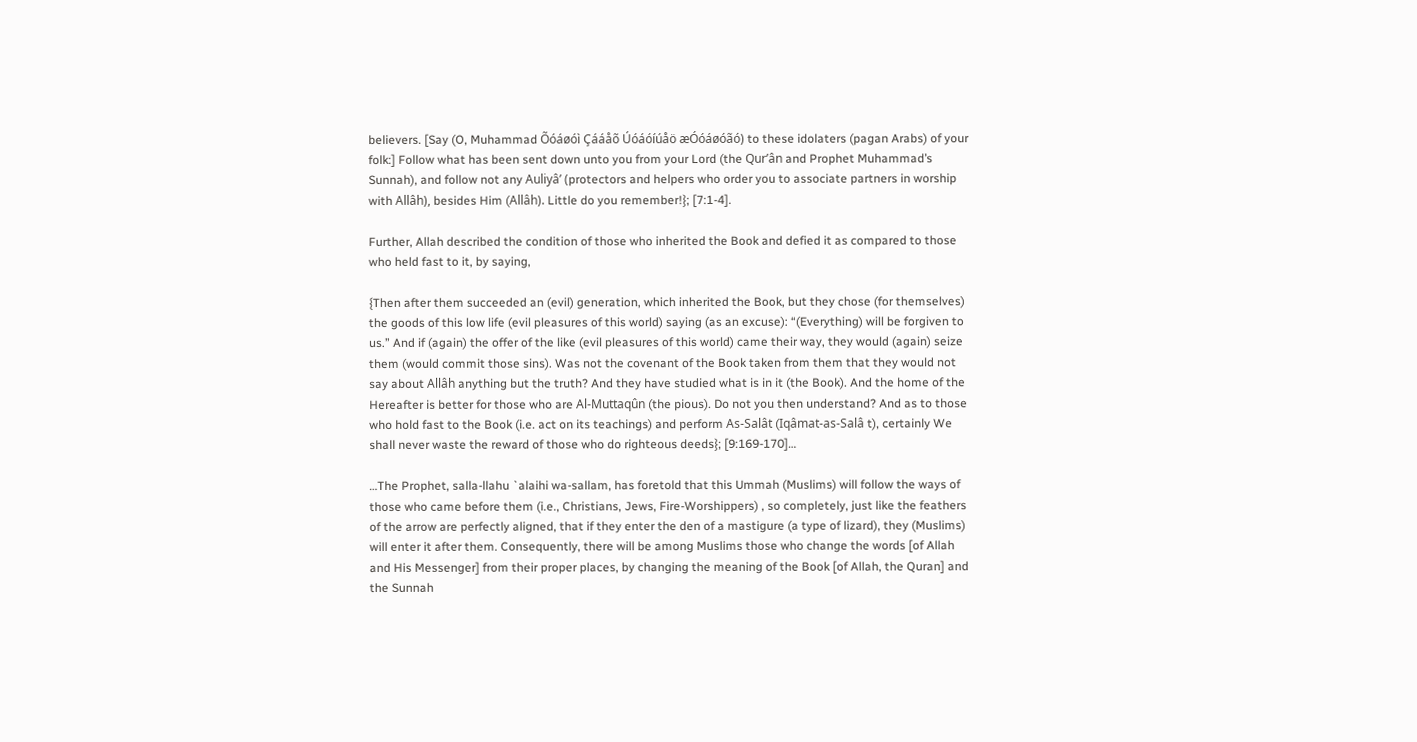believers. [Say (O, Muhammad Õóáøóì Çááåõ Úóáóíúåö æÓóáøóãó) to these idolaters (pagan Arabs) of your folk:] Follow what has been sent down unto you from your Lord (the Qur’ân and Prophet Muhammad’s Sunnah), and follow not any Auliyâ’ (protectors and helpers who order you to associate partners in worship with Allâh), besides Him (Allâh). Little do you remember!}; [7:1-4].

Further, Allah described the condition of those who inherited the Book and defied it as compared to those who held fast to it, by saying,

{Then after them succeeded an (evil) generation, which inherited the Book, but they chose (for themselves) the goods of this low life (evil pleasures of this world) saying (as an excuse): “(Everything) will be forgiven to us.” And if (again) the offer of the like (evil pleasures of this world) came their way, they would (again) seize them (would commit those sins). Was not the covenant of the Book taken from them that they would not say about Allâh anything but the truth? And they have studied what is in it (the Book). And the home of the Hereafter is better for those who are Al-Muttaqûn (the pious). Do not you then understand? And as to those who hold fast to the Book (i.e. act on its teachings) and perform As-Salât (Iqâmat-as-Salâ t), certainly We shall never waste the reward of those who do righteous deeds}; [9:169-170]…

…The Prophet, salla-llahu `alaihi wa-sallam, has foretold that this Ummah (Muslims) will follow the ways of those who came before them (i.e., Christians, Jews, Fire-Worshippers) , so completely, just like the feathers of the arrow are perfectly aligned, that if they enter the den of a mastigure (a type of lizard), they (Muslims) will enter it after them. Consequently, there will be among Muslims those who change the words [of Allah and His Messenger] from their proper places, by changing the meaning of the Book [of Allah, the Quran] and the Sunnah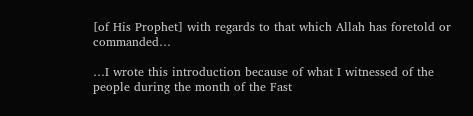[of His Prophet] with regards to that which Allah has foretold or commanded…

…I wrote this introduction because of what I witnessed of the people during the month of the Fast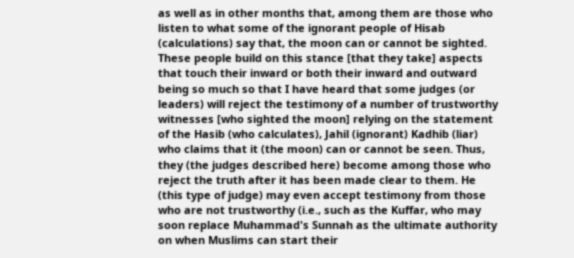as well as in other months that, among them are those who listen to what some of the ignorant people of Hisab (calculations) say that, the moon can or cannot be sighted. These people build on this stance [that they take] aspects that touch their inward or both their inward and outward being so much so that I have heard that some judges (or leaders) will reject the testimony of a number of trustworthy witnesses [who sighted the moon] relying on the statement of the Hasib (who calculates), Jahil (ignorant) Kadhib (liar) who claims that it (the moon) can or cannot be seen. Thus, they (the judges described here) become among those who reject the truth after it has been made clear to them. He (this type of judge) may even accept testimony from those who are not trustworthy (i.e., such as the Kuffar, who may soon replace Muhammad's Sunnah as the ultimate authority on when Muslims can start their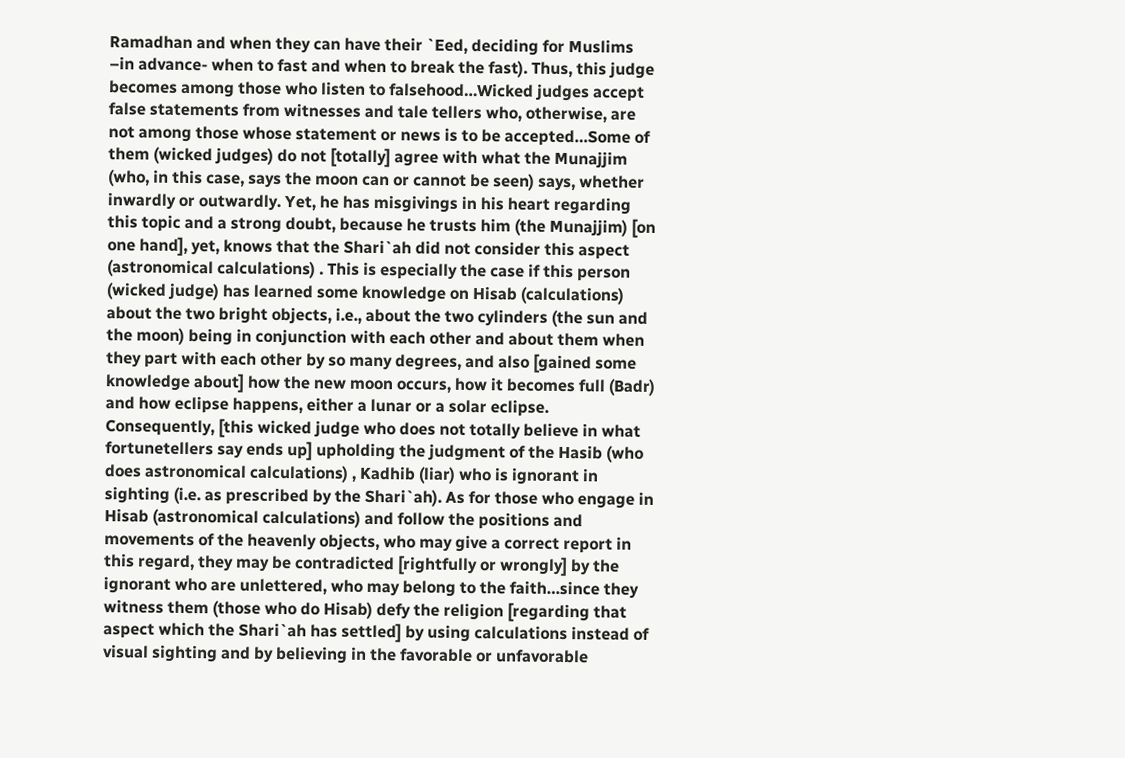Ramadhan and when they can have their `Eed, deciding for Muslims –in advance- when to fast and when to break the fast). Thus, this judge becomes among those who listen to falsehood…Wicked judges accept false statements from witnesses and tale tellers who, otherwise, are not among those whose statement or news is to be accepted…Some of them (wicked judges) do not [totally] agree with what the Munajjim (who, in this case, says the moon can or cannot be seen) says, whether inwardly or outwardly. Yet, he has misgivings in his heart regarding this topic and a strong doubt, because he trusts him (the Munajjim) [on one hand], yet, knows that the Shari`ah did not consider this aspect (astronomical calculations) . This is especially the case if this person (wicked judge) has learned some knowledge on Hisab (calculations) about the two bright objects, i.e., about the two cylinders (the sun and the moon) being in conjunction with each other and about them when they part with each other by so many degrees, and also [gained some knowledge about] how the new moon occurs, how it becomes full (Badr) and how eclipse happens, either a lunar or a solar eclipse. Consequently, [this wicked judge who does not totally believe in what fortunetellers say ends up] upholding the judgment of the Hasib (who does astronomical calculations) , Kadhib (liar) who is ignorant in sighting (i.e. as prescribed by the Shari`ah). As for those who engage in Hisab (astronomical calculations) and follow the positions and movements of the heavenly objects, who may give a correct report in this regard, they may be contradicted [rightfully or wrongly] by the ignorant who are unlettered, who may belong to the faith…since they witness them (those who do Hisab) defy the religion [regarding that aspect which the Shari`ah has settled] by using calculations instead of visual sighting and by believing in the favorable or unfavorable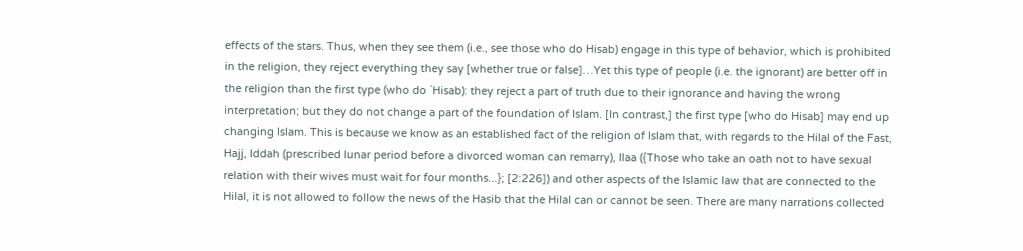effects of the stars. Thus, when they see them (i.e., see those who do Hisab) engage in this type of behavior, which is prohibited in the religion, they reject everything they say [whether true or false]…Yet this type of people (i.e. the ignorant) are better off in the religion than the first type (who do `Hisab): they reject a part of truth due to their ignorance and having the wrong interpretation; but they do not change a part of the foundation of Islam. [In contrast,] the first type [who do Hisab] may end up changing Islam. This is because we know as an established fact of the religion of Islam that, with regards to the Hilal of the Fast, Hajj, Iddah (prescribed lunar period before a divorced woman can remarry), Ilaa ({Those who take an oath not to have sexual relation with their wives must wait for four months...}; [2:226]) and other aspects of the Islamic law that are connected to the Hilal, it is not allowed to follow the news of the Hasib that the Hilal can or cannot be seen. There are many narrations collected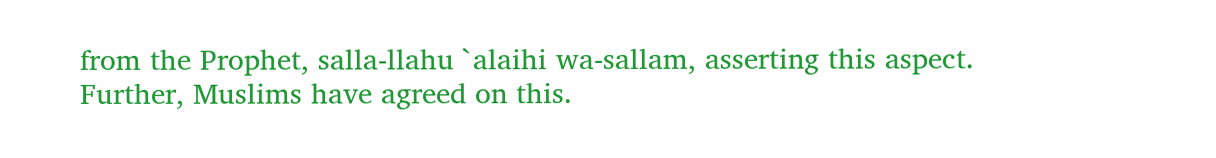from the Prophet, salla-llahu `alaihi wa-sallam, asserting this aspect. Further, Muslims have agreed on this.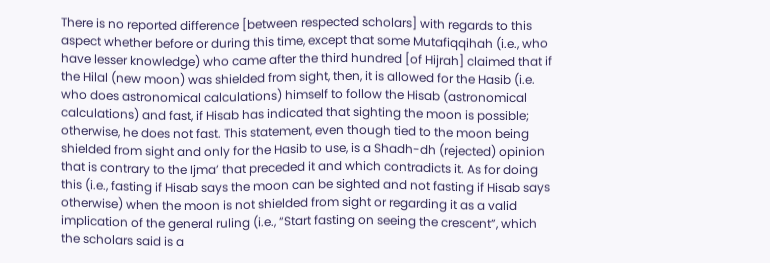There is no reported difference [between respected scholars] with regards to this aspect whether before or during this time, except that some Mutafiqqihah (i.e., who have lesser knowledge) who came after the third hundred [of Hijrah] claimed that if the Hilal (new moon) was shielded from sight, then, it is allowed for the Hasib (i.e. who does astronomical calculations) himself to follow the Hisab (astronomical calculations) and fast, if Hisab has indicated that sighting the moon is possible; otherwise, he does not fast. This statement, even though tied to the moon being shielded from sight and only for the Hasib to use, is a Shadh-dh (rejected) opinion that is contrary to the Ijma’ that preceded it and which contradicts it. As for doing this (i.e., fasting if Hisab says the moon can be sighted and not fasting if Hisab says otherwise) when the moon is not shielded from sight or regarding it as a valid implication of the general ruling (i.e., “Start fasting on seeing the crescent”, which the scholars said is a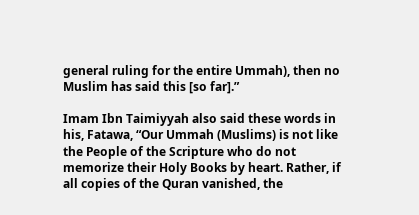general ruling for the entire Ummah), then no Muslim has said this [so far].”

Imam Ibn Taimiyyah also said these words in his, Fatawa, “Our Ummah (Muslims) is not like the People of the Scripture who do not memorize their Holy Books by heart. Rather, if all copies of the Quran vanished, the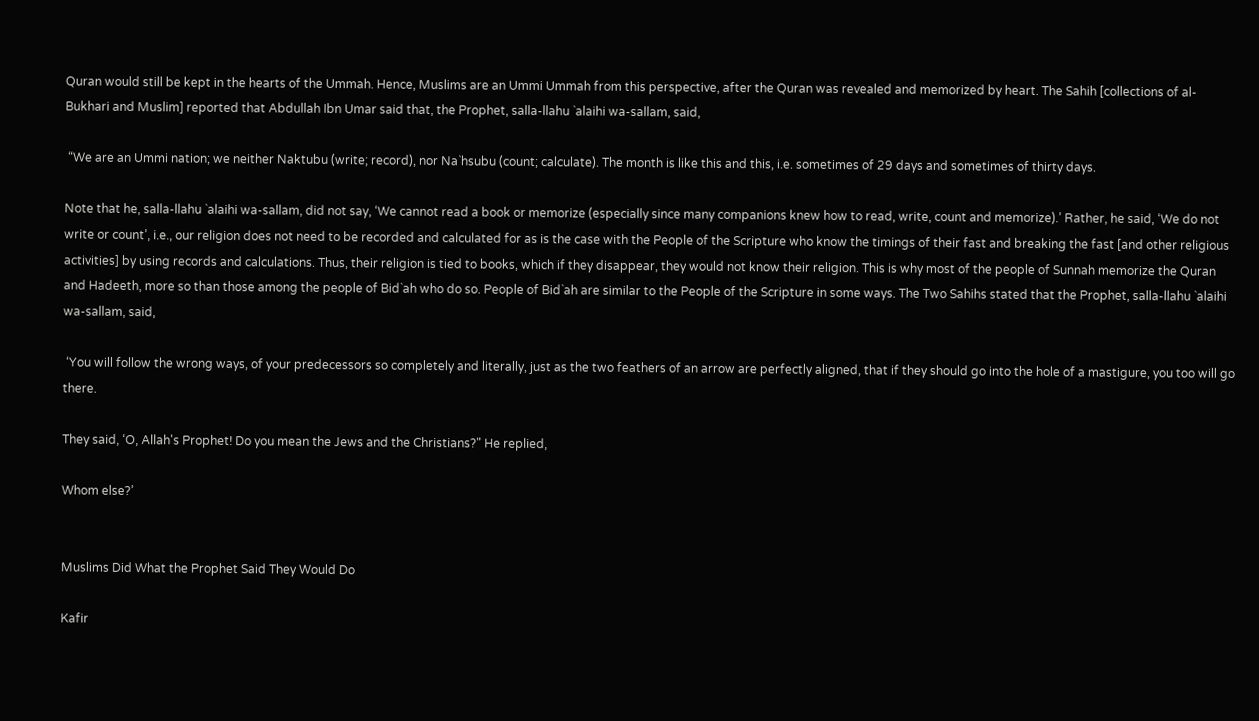Quran would still be kept in the hearts of the Ummah. Hence, Muslims are an Ummi Ummah from this perspective, after the Quran was revealed and memorized by heart. The Sahih [collections of al-Bukhari and Muslim] reported that Abdullah Ibn Umar said that, the Prophet, salla-llahu `alaihi wa-sallam, said,

 “We are an Ummi nation; we neither Naktubu (write; record), nor Na`hsubu (count; calculate). The month is like this and this, i.e. sometimes of 29 days and sometimes of thirty days.

Note that he, salla-llahu `alaihi wa-sallam, did not say, ‘We cannot read a book or memorize (especially since many companions knew how to read, write, count and memorize).’ Rather, he said, ‘We do not write or count’, i.e., our religion does not need to be recorded and calculated for as is the case with the People of the Scripture who know the timings of their fast and breaking the fast [and other religious activities] by using records and calculations. Thus, their religion is tied to books, which if they disappear, they would not know their religion. This is why most of the people of Sunnah memorize the Quran and Hadeeth, more so than those among the people of Bid`ah who do so. People of Bid`ah are similar to the People of the Scripture in some ways. The Two Sahihs stated that the Prophet, salla-llahu `alaihi wa-sallam, said,

 ‘You will follow the wrong ways, of your predecessors so completely and literally, just as the two feathers of an arrow are perfectly aligned, that if they should go into the hole of a mastigure, you too will go there.

They said, ‘O, Allah's Prophet! Do you mean the Jews and the Christians?" He replied,

Whom else?’


Muslims Did What the Prophet Said They Would Do

Kafir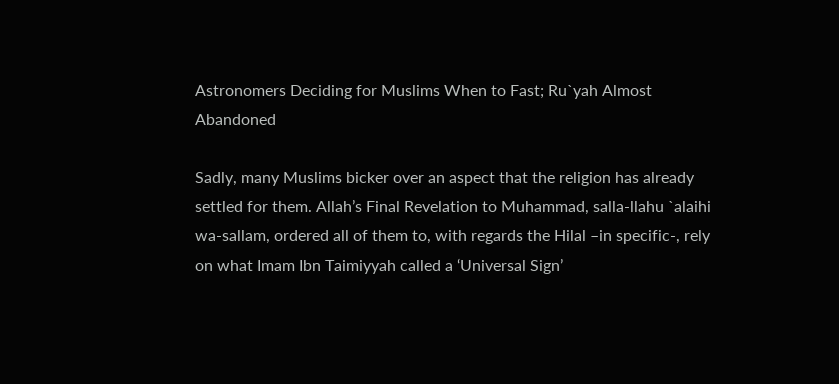Astronomers Deciding for Muslims When to Fast; Ru`yah Almost Abandoned

Sadly, many Muslims bicker over an aspect that the religion has already settled for them. Allah’s Final Revelation to Muhammad, salla-llahu `alaihi wa-sallam, ordered all of them to, with regards the Hilal –in specific-, rely on what Imam Ibn Taimiyyah called a ‘Universal Sign’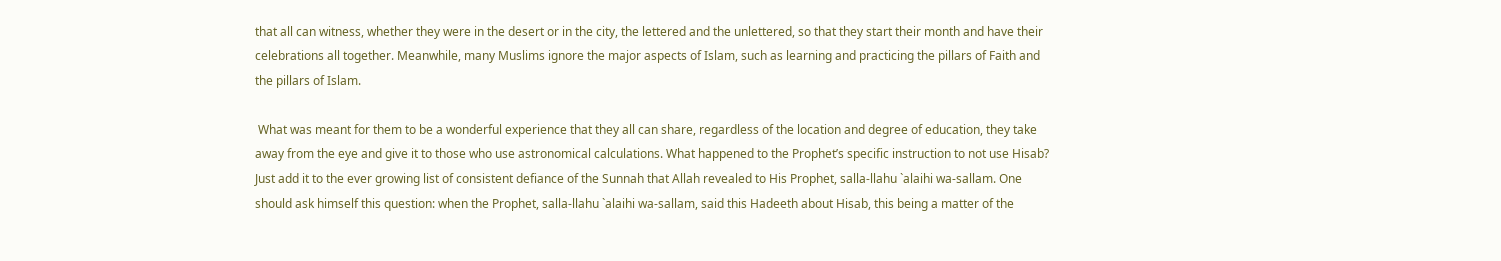that all can witness, whether they were in the desert or in the city, the lettered and the unlettered, so that they start their month and have their celebrations all together. Meanwhile, many Muslims ignore the major aspects of Islam, such as learning and practicing the pillars of Faith and the pillars of Islam.

 What was meant for them to be a wonderful experience that they all can share, regardless of the location and degree of education, they take away from the eye and give it to those who use astronomical calculations. What happened to the Prophet’s specific instruction to not use Hisab? Just add it to the ever growing list of consistent defiance of the Sunnah that Allah revealed to His Prophet, salla-llahu `alaihi wa-sallam. One should ask himself this question: when the Prophet, salla-llahu `alaihi wa-sallam, said this Hadeeth about Hisab, this being a matter of the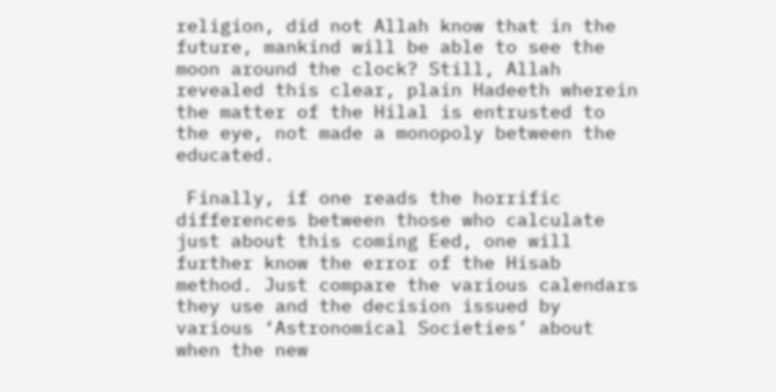religion, did not Allah know that in the future, mankind will be able to see the moon around the clock? Still, Allah revealed this clear, plain Hadeeth wherein the matter of the Hilal is entrusted to the eye, not made a monopoly between the educated.

 Finally, if one reads the horrific differences between those who calculate just about this coming Eed, one will further know the error of the Hisab method. Just compare the various calendars they use and the decision issued by various ‘Astronomical Societies’ about when the new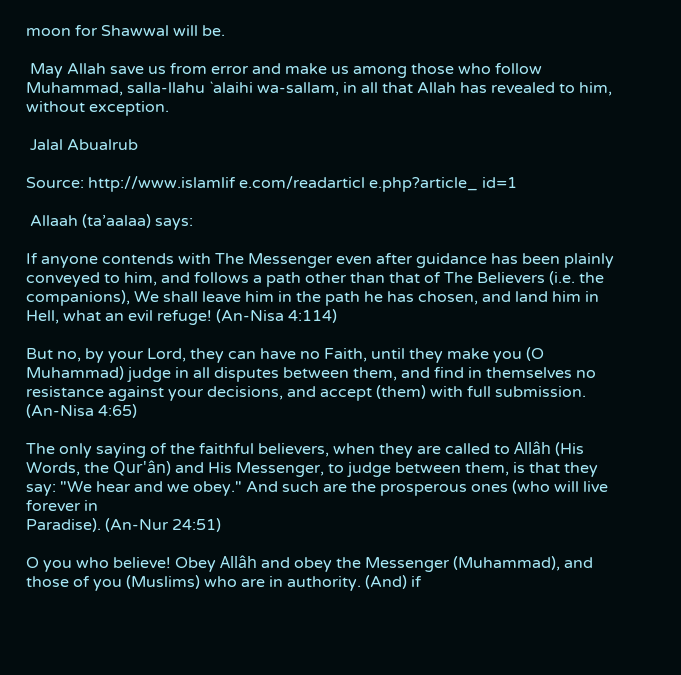moon for Shawwal will be.

 May Allah save us from error and make us among those who follow Muhammad, salla-llahu `alaihi wa-sallam, in all that Allah has revealed to him, without exception.

 Jalal Abualrub

Source: http://www.islamlif e.com/readarticl e.php?article_ id=1

 Allaah (ta’aalaa) says:

If anyone contends with The Messenger even after guidance has been plainly conveyed to him, and follows a path other than that of The Believers (i.e. the companions), We shall leave him in the path he has chosen, and land him in Hell, what an evil refuge! (An-Nisa 4:114)

But no, by your Lord, they can have no Faith, until they make you (O Muhammad) judge in all disputes between them, and find in themselves no resistance against your decisions, and accept (them) with full submission. (An-Nisa 4:65)

The only saying of the faithful believers, when they are called to Allâh (His Words, the Qur'ân) and His Messenger, to judge between them, is that they say: "We hear and we obey." And such are the prosperous ones (who will live forever in
Paradise). (An-Nur 24:51)

O you who believe! Obey Allâh and obey the Messenger (Muhammad), and those of you (Muslims) who are in authority. (And) if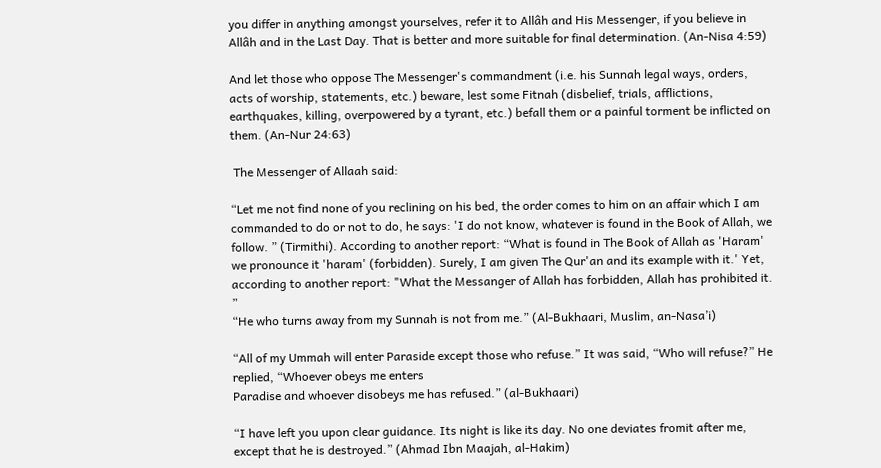you differ in anything amongst yourselves, refer it to Allâh and His Messenger, if you believe in Allâh and in the Last Day. That is better and more suitable for final determination. (An-Nisa 4:59)

And let those who oppose The Messenger's commandment (i.e. his Sunnah legal ways, orders, acts of worship, statements, etc.) beware, lest some Fitnah (disbelief, trials, afflictions, earthquakes, killing, overpowered by a tyrant, etc.) befall them or a painful torment be inflicted on them. (An-Nur 24:63)

 The Messenger of Allaah said:

“Let me not find none of you reclining on his bed, the order comes to him on an affair which I am commanded to do or not to do, he says: 'I do not know, whatever is found in the Book of Allah, we follow. ” (Tirmithi). According to another report: “What is found in The Book of Allah as 'Haram' we pronounce it 'haram' (forbidden). Surely, I am given The Qur'an and its example with it.' Yet, according to another report: "What the Messanger of Allah has forbidden, Allah has prohibited it. ”
“He who turns away from my Sunnah is not from me.” (Al-Bukhaari, Muslim, an-Nasa’i)

“All of my Ummah will enter Paraside except those who refuse.” It was said, “Who will refuse?” He replied, “Whoever obeys me enters
Paradise and whoever disobeys me has refused.” (al-Bukhaari)

“I have left you upon clear guidance. Its night is like its day. No one deviates fromit after me, except that he is destroyed.” (Ahmad Ibn Maajah, al-Hakim)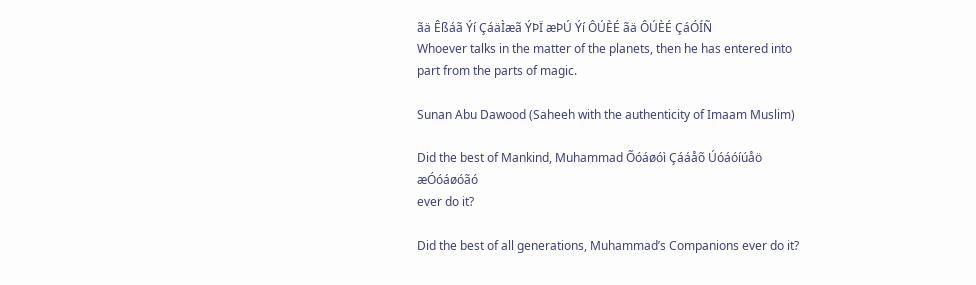ãä Êßáã Ýí ÇáäÌæã ÝÞÏ æÞÚ Ýí ÔÚÈÉ ãä ÔÚÈÉ ÇáÓÍÑ
Whoever talks in the matter of the planets, then he has entered into part from the parts of magic.

Sunan Abu Dawood (Saheeh with the authenticity of Imaam Muslim)

Did the best of Mankind, Muhammad Õóáøóì Çááåõ Úóáóíúåö æÓóáøóãó
ever do it?

Did the best of all generations, Muhammad’s Companions ever do it?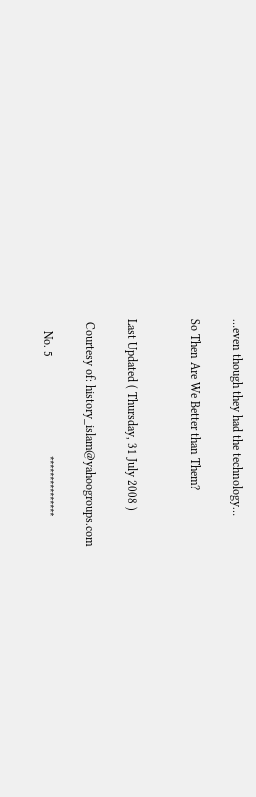…even though they had the technology…

So Then Are We Better than Them?


Last Updated ( Thursday, 31 July 2008 )

 Courtesy of: history_islam@yahoogroups.com

    No. 5                                 ***************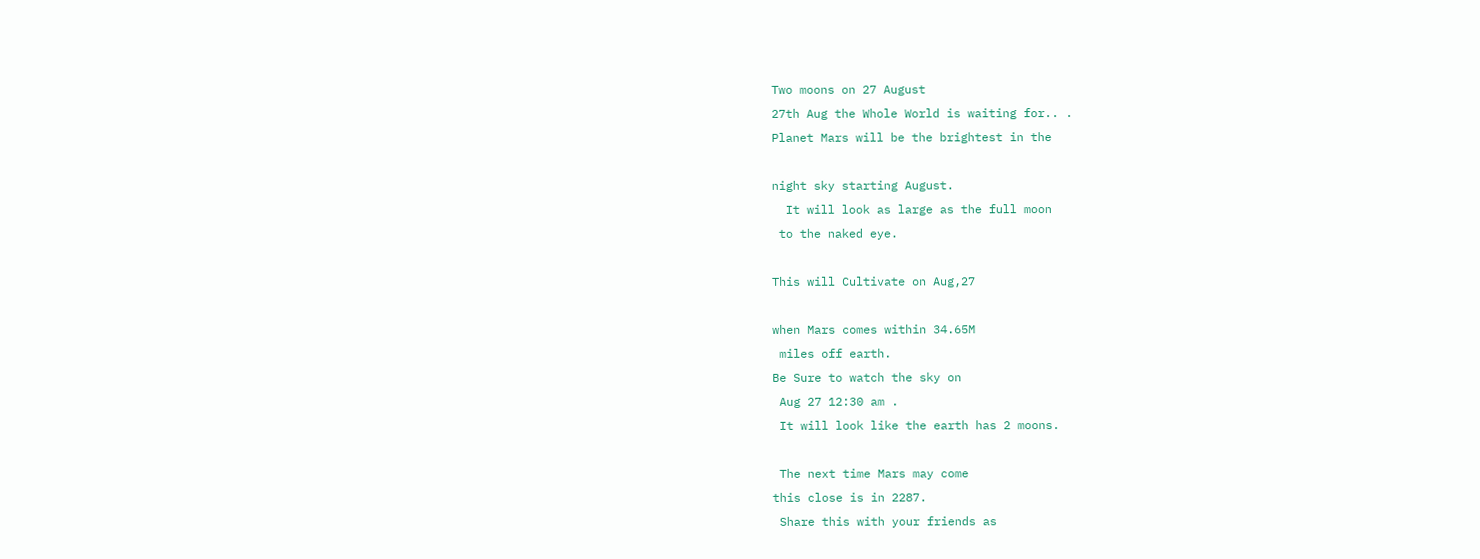Two moons on 27 August
27th Aug the Whole World is waiting for.. .
Planet Mars will be the brightest in the

night sky starting August.
  It will look as large as the full moon
 to the naked eye.

This will Cultivate on Aug,27

when Mars comes within 34.65M
 miles off earth.
Be Sure to watch the sky on
 Aug 27 12:30 am .
 It will look like the earth has 2 moons.

 The next time Mars may come
this close is in 2287.
 Share this with your friends as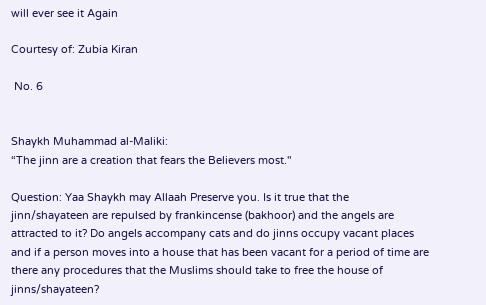will ever see it Again

Courtesy of: Zubia Kiran

 No. 6


Shaykh Muhammad al-Maliki:
“The jinn are a creation that fears the Believers most."

Question: Yaa Shaykh may Allaah Preserve you. Is it true that the jinn/shayateen are repulsed by frankincense (bakhoor) and the angels are attracted to it? Do angels accompany cats and do jinns occupy vacant places and if a person moves into a house that has been vacant for a period of time are there any procedures that the Muslims should take to free the house of jinns/shayateen?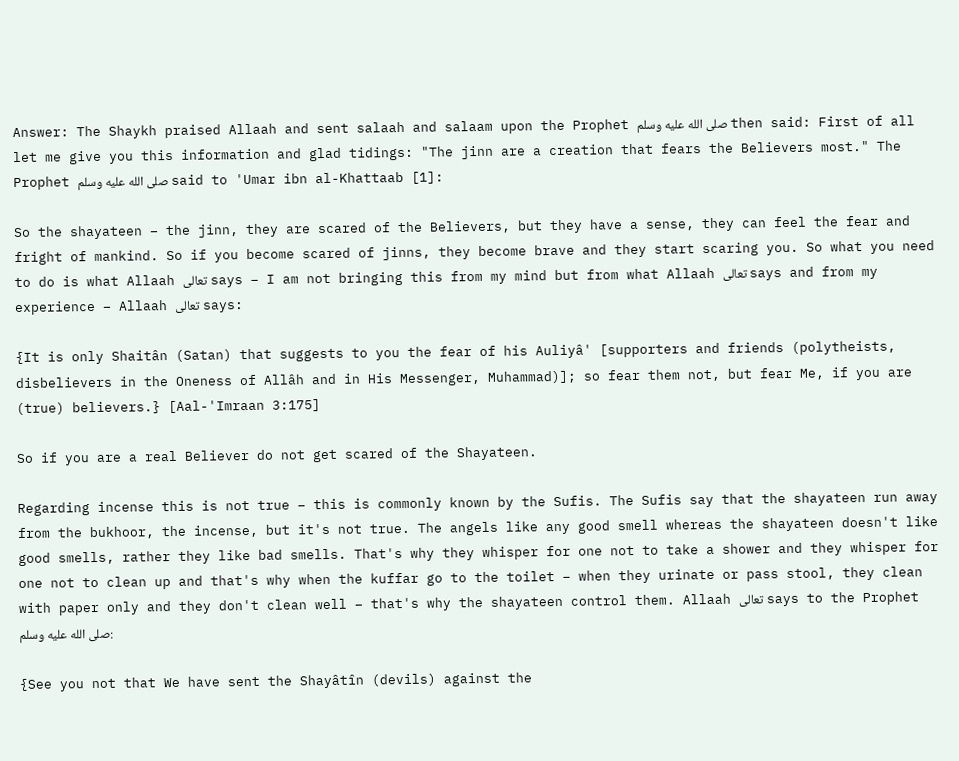Answer: The Shaykh praised Allaah and sent salaah and salaam upon the Prophet صلى الله عليه وسلم then said: First of all let me give you this information and glad tidings: "The jinn are a creation that fears the Believers most." The Prophet صلى الله عليه وسلم said to 'Umar ibn al-Khattaab [1]:

So the shayateen – the jinn, they are scared of the Believers, but they have a sense, they can feel the fear and fright of mankind. So if you become scared of jinns, they become brave and they start scaring you. So what you need to do is what Allaah تعالى says – I am not bringing this from my mind but from what Allaah تعالى says and from my experience – Allaah تعالى says:

{It is only Shaitân (Satan) that suggests to you the fear of his Auliyâ' [supporters and friends (polytheists, disbelievers in the Oneness of Allâh and in His Messenger, Muhammad)]; so fear them not, but fear Me, if you are (true) believers.} [Aal-'Imraan 3:175]

So if you are a real Believer do not get scared of the Shayateen.

Regarding incense this is not true – this is commonly known by the Sufis. The Sufis say that the shayateen run away from the bukhoor, the incense, but it's not true. The angels like any good smell whereas the shayateen doesn't like good smells, rather they like bad smells. That's why they whisper for one not to take a shower and they whisper for one not to clean up and that's why when the kuffar go to the toilet – when they urinate or pass stool, they clean with paper only and they don't clean well – that's why the shayateen control them. Allaah تعالى says to the Prophet صلى الله عليه وسلم:

{See you not that We have sent the Shayâtîn (devils) against the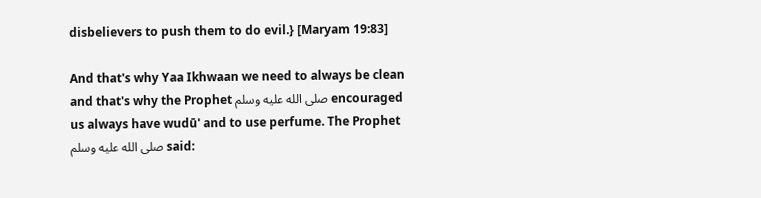disbelievers to push them to do evil.} [Maryam 19:83]

And that's why Yaa Ikhwaan we need to always be clean and that's why the Prophet صلى الله عليه وسلم encouraged us always have wudū' and to use perfume. The Prophet صلى الله عليه وسلم said: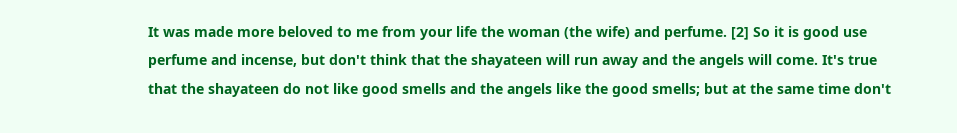It was made more beloved to me from your life the woman (the wife) and perfume. [2] So it is good use perfume and incense, but don't think that the shayateen will run away and the angels will come. It's true that the shayateen do not like good smells and the angels like the good smells; but at the same time don't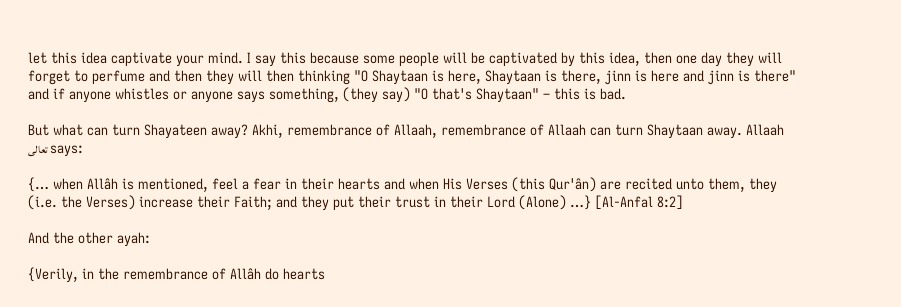let this idea captivate your mind. I say this because some people will be captivated by this idea, then one day they will forget to perfume and then they will then thinking "O Shaytaan is here, Shaytaan is there, jinn is here and jinn is there" and if anyone whistles or anyone says something, (they say) "O that's Shaytaan" – this is bad.

But what can turn Shayateen away? Akhi, remembrance of Allaah, remembrance of Allaah can turn Shaytaan away. Allaah تعالى says:

{… when Allâh is mentioned, feel a fear in their hearts and when His Verses (this Qur'ân) are recited unto them, they (i.e. the Verses) increase their Faith; and they put their trust in their Lord (Alone) …} [Al-Anfal 8:2]

And the other ayah:

{Verily, in the remembrance of Allâh do hearts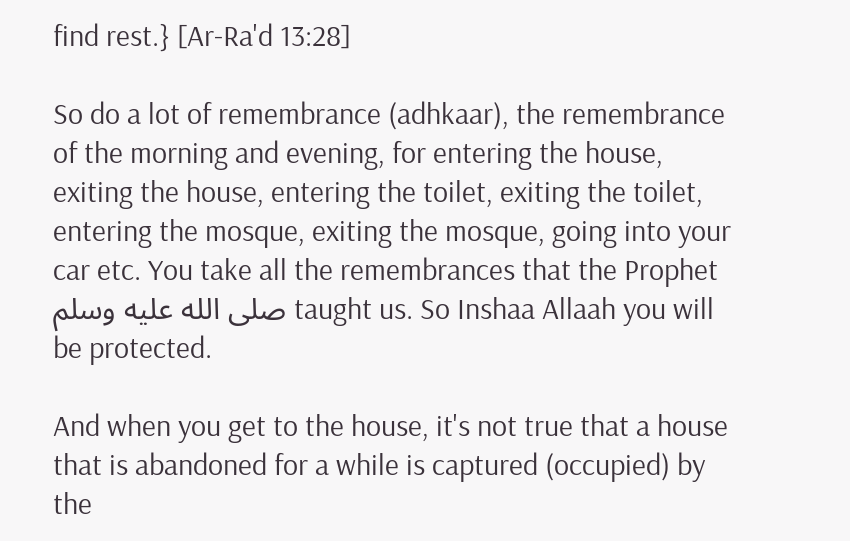find rest.} [Ar-Ra'd 13:28]

So do a lot of remembrance (adhkaar), the remembrance of the morning and evening, for entering the house, exiting the house, entering the toilet, exiting the toilet, entering the mosque, exiting the mosque, going into your car etc. You take all the remembrances that the Prophet صلى الله عليه وسلم taught us. So Inshaa Allaah you will be protected.

And when you get to the house, it's not true that a house that is abandoned for a while is captured (occupied) by the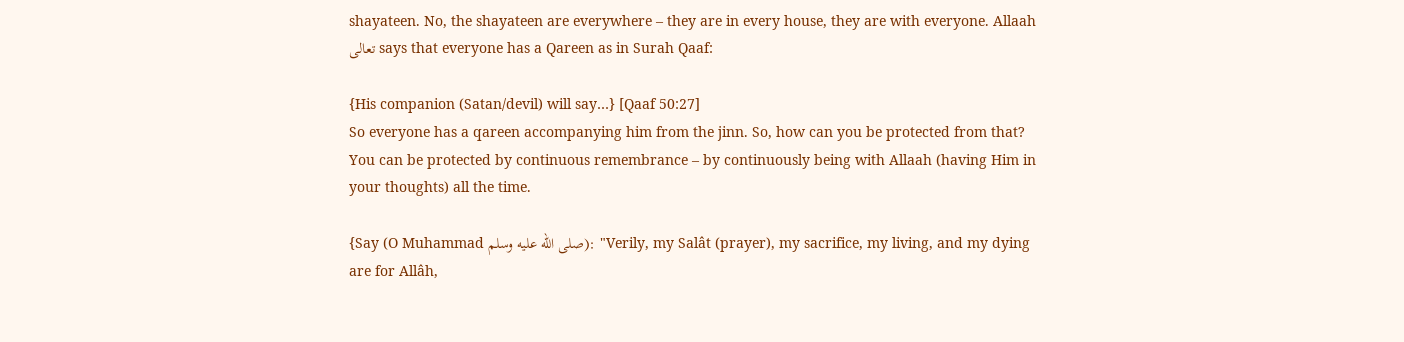shayateen. No, the shayateen are everywhere – they are in every house, they are with everyone. Allaah تعالى says that everyone has a Qareen as in Surah Qaaf:

{His companion (Satan/devil) will say…} [Qaaf 50:27]
So everyone has a qareen accompanying him from the jinn. So, how can you be protected from that? You can be protected by continuous remembrance – by continuously being with Allaah (having Him in your thoughts) all the time.

{Say (O Muhammad صلى الله عليه وسلم): "Verily, my Salât (prayer), my sacrifice, my living, and my dying are for Allâh,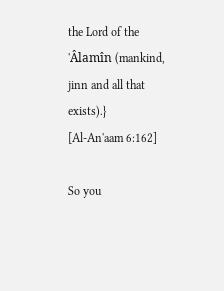the Lord of the 'Âlamîn (mankind, jinn and all that exists).}
[Al-An'aam 6:162]

So you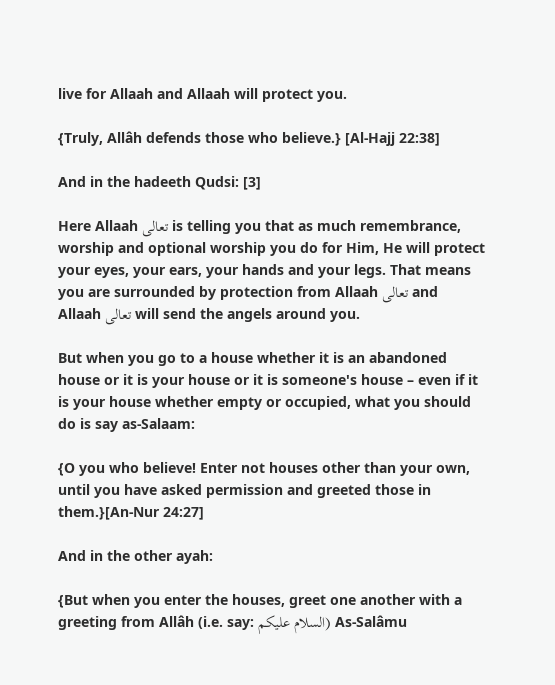live for Allaah and Allaah will protect you.

{Truly, Allâh defends those who believe.} [Al-Hajj 22:38]

And in the hadeeth Qudsi: [3]

Here Allaah تعالى is telling you that as much remembrance, worship and optional worship you do for Him, He will protect your eyes, your ears, your hands and your legs. That means you are surrounded by protection from Allaah تعالى and Allaah تعالى will send the angels around you.

But when you go to a house whether it is an abandoned house or it is your house or it is someone's house – even if it is your house whether empty or occupied, what you should do is say as-Salaam:

{O you who believe! Enter not houses other than your own, until you have asked permission and greeted those in them.}[An-Nur 24:27]

And in the other ayah:

{But when you enter the houses, greet one another with a greeting from Allâh (i.e. say: السلام عليكم) As-Salâmu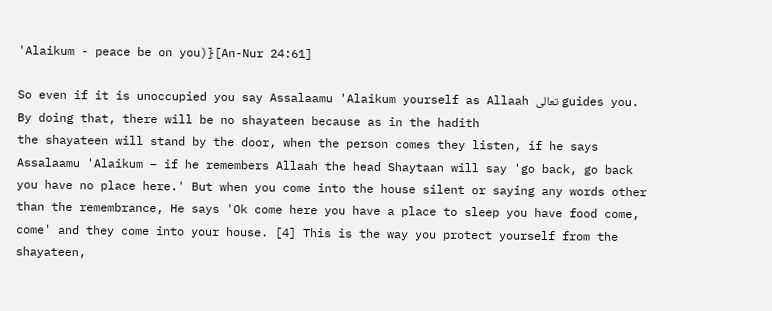'Alaikum - peace be on you)}[An-Nur 24:61]

So even if it is unoccupied you say Assalaamu 'Alaikum yourself as Allaah تعالى guides you. By doing that, there will be no shayateen because as in the hadith
the shayateen will stand by the door, when the person comes they listen, if he says Assalaamu 'Alaikum – if he remembers Allaah the head Shaytaan will say 'go back, go back you have no place here.' But when you come into the house silent or saying any words other than the remembrance, He says 'Ok come here you have a place to sleep you have food come, come' and they come into your house. [4] This is the way you protect yourself from the shayateen,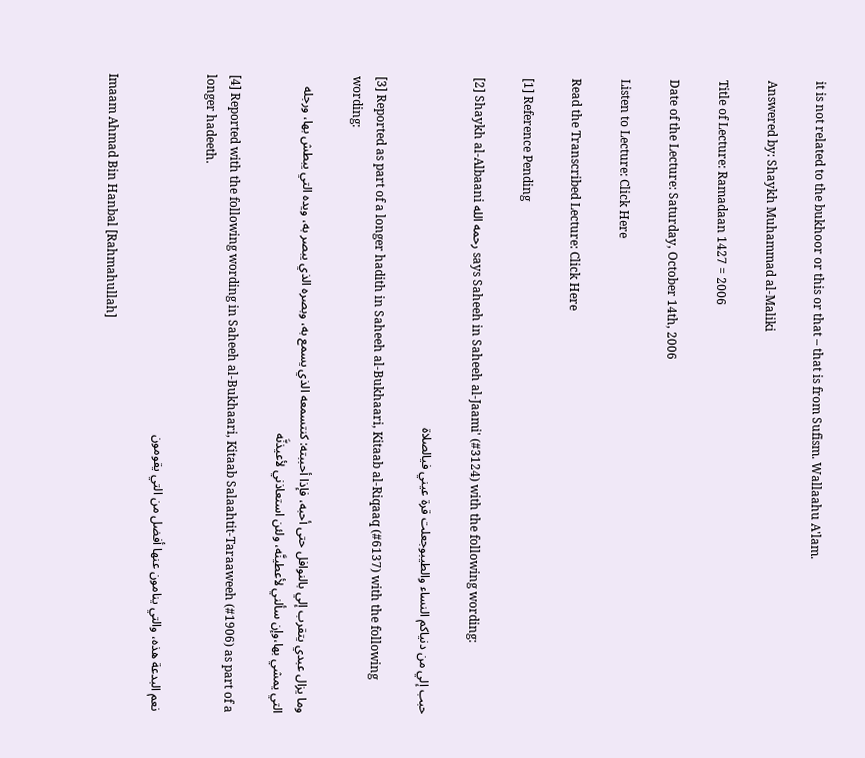it is not related to the bukhoor or this or that – that is from Sufism. Wallaahu A'lam.

Answered by: Shaykh Muhammad al-Maliki

Title of Lecture: Ramadaan 1427 = 2006

Date of the Lecture: Saturday, October 14th, 2006

Listen to Lecture: Click Here

Read the Transcribed Lecture: Click Here

[1] Reference Pending

[2] Shaykh al-Albaani رحمه الله says Saheeh in Saheeh al-Jaami' (#3124) with the following wording:

حبب إلي من دنياكم النساء والطيبوجعلت قرة عيني فيالصلاة

[3] Reported as part of a longer hadith in Saheeh al-Bukhaari, Kitaab al-Riqaaq (#6137) with the following wording:

وما يزال عبدي يتقرب إلي بالنوافل حتى أحبه، فإذا أحببته: كنتسمعه الذي يسمع به، وبصره الذي يبصر به، ويده التي يبطش بها، ورجله التي يمشي بها،وإن سألني لأعطينَّه، ولئن استعاذني لأعيذنَّه

[4] Reported with the following wording in Saheeh al-Bukhaari, Kitaab Salaahtit-Taraaweeh (#1906) as part of a longer hadeeth.

نعم البدعة هذه، والتي ينامون عنها أفضل من التي يقومون

Imaam Ahmad Bin Hanbal [Rahmahullah]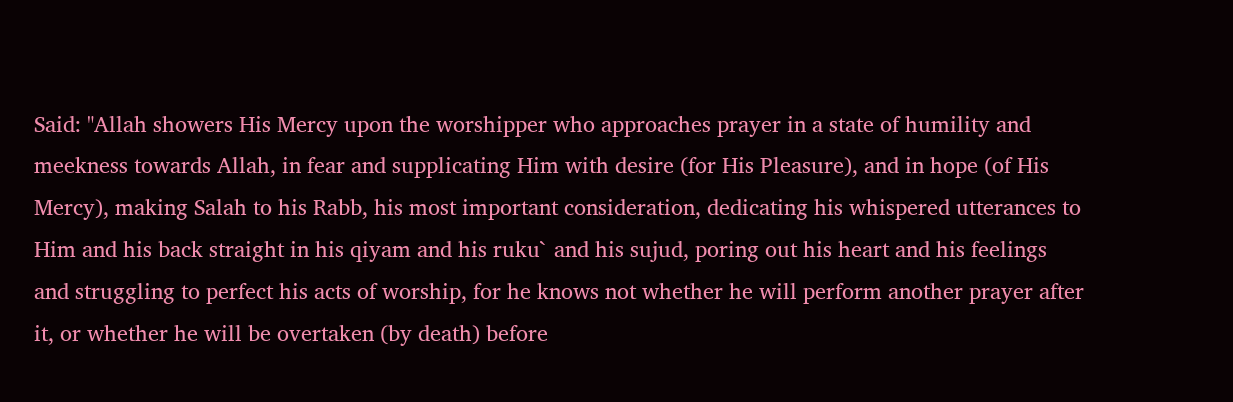Said: "Allah showers His Mercy upon the worshipper who approaches prayer in a state of humility and meekness towards Allah, in fear and supplicating Him with desire (for His Pleasure), and in hope (of His Mercy), making Salah to his Rabb, his most important consideration, dedicating his whispered utterances to Him and his back straight in his qiyam and his ruku` and his sujud, poring out his heart and his feelings and struggling to perfect his acts of worship, for he knows not whether he will perform another prayer after it, or whether he will be overtaken (by death) before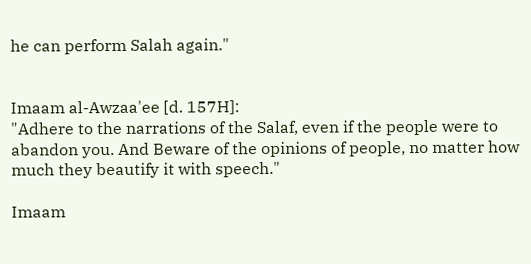he can perform Salah again."


Imaam al-Awzaa'ee [d. 157H]:
"Adhere to the narrations of the Salaf, even if the people were to abandon you. And Beware of the opinions of people, no matter how much they beautify it with speech."

Imaam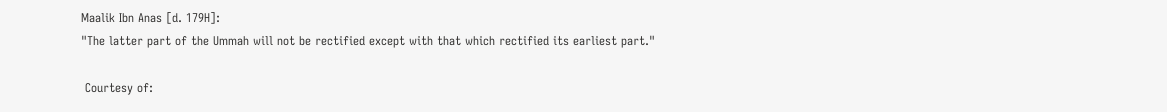Maalik Ibn Anas [d. 179H]:
"The latter part of the Ummah will not be rectified except with that which rectified its earliest part."

 Courtesy of: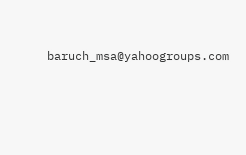baruch_msa@yahoogroups.com